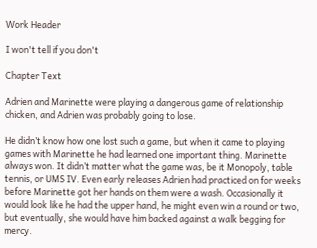Work Header

I won't tell if you don't

Chapter Text

Adrien and Marinette were playing a dangerous game of relationship chicken, and Adrien was probably going to lose.

He didn’t know how one lost such a game, but when it came to playing games with Marinette he had learned one important thing. Marinette always won. It didn’t matter what the game was, be it Monopoly, table tennis, or UMS IV. Even early releases Adrien had practiced on for weeks before Marinette got her hands on them were a wash. Occasionally it would look like he had the upper hand, he might even win a round or two, but eventually, she would have him backed against a walk begging for mercy.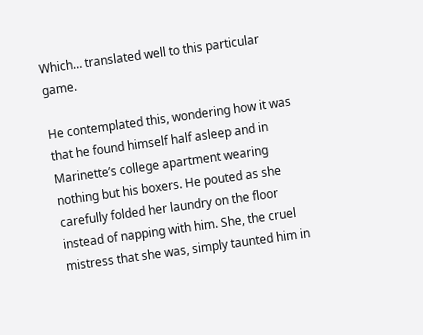Which… translated well to this particular game.

He contemplated this, wondering how it was that he found himself half asleep and in Marinette’s college apartment wearing nothing but his boxers. He pouted as she carefully folded her laundry on the floor instead of napping with him. She, the cruel mistress that she was, simply taunted him in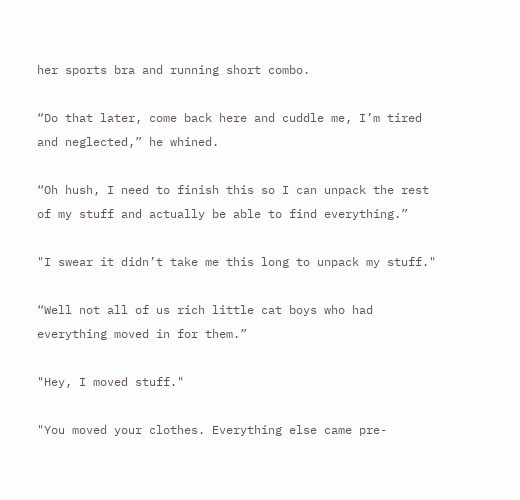her sports bra and running short combo.

“Do that later, come back here and cuddle me, I’m tired and neglected,” he whined.

“Oh hush, I need to finish this so I can unpack the rest of my stuff and actually be able to find everything.”

"I swear it didn’t take me this long to unpack my stuff."

“Well not all of us rich little cat boys who had everything moved in for them.”

"Hey, I moved stuff."

"You moved your clothes. Everything else came pre-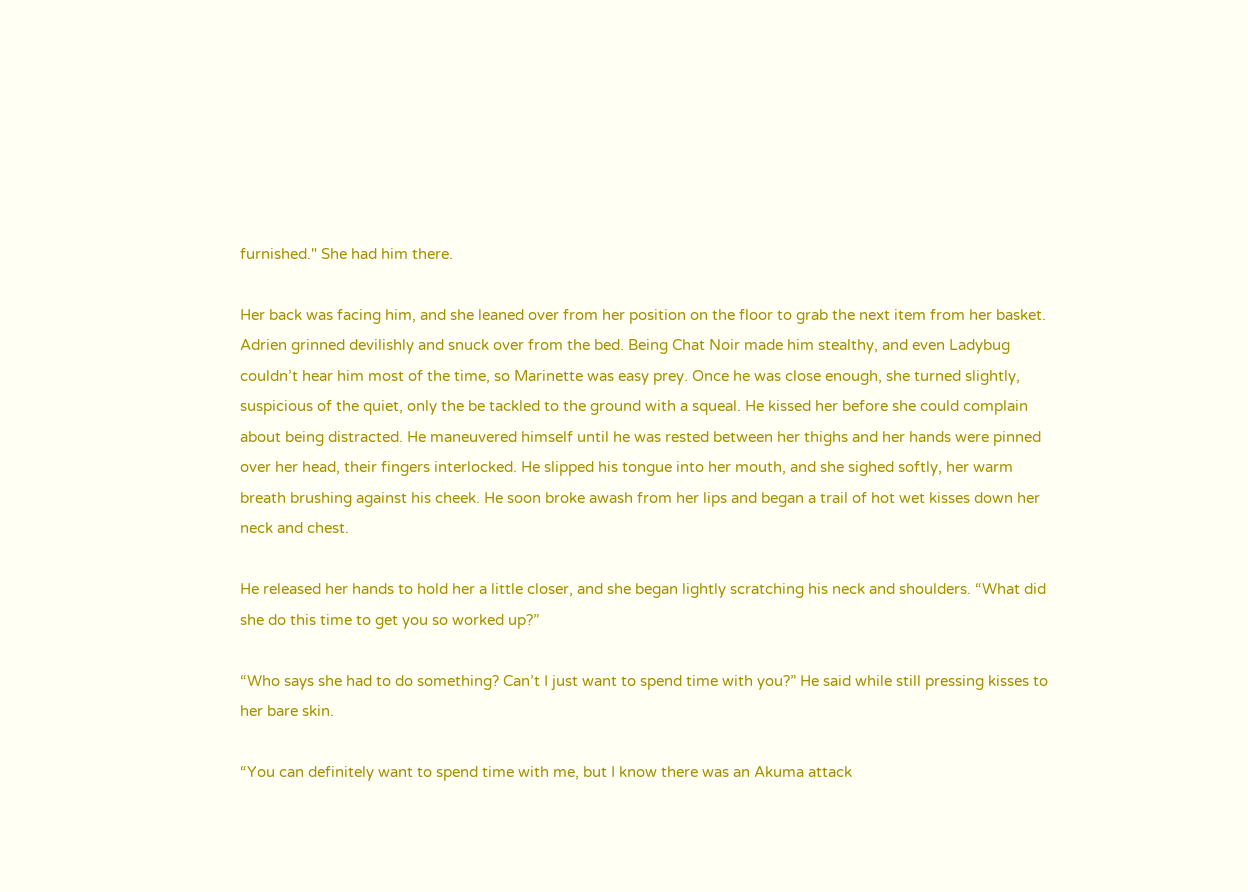furnished." She had him there.

Her back was facing him, and she leaned over from her position on the floor to grab the next item from her basket. Adrien grinned devilishly and snuck over from the bed. Being Chat Noir made him stealthy, and even Ladybug couldn’t hear him most of the time, so Marinette was easy prey. Once he was close enough, she turned slightly, suspicious of the quiet, only the be tackled to the ground with a squeal. He kissed her before she could complain about being distracted. He maneuvered himself until he was rested between her thighs and her hands were pinned over her head, their fingers interlocked. He slipped his tongue into her mouth, and she sighed softly, her warm breath brushing against his cheek. He soon broke awash from her lips and began a trail of hot wet kisses down her neck and chest.

He released her hands to hold her a little closer, and she began lightly scratching his neck and shoulders. “What did she do this time to get you so worked up?”

“Who says she had to do something? Can’t I just want to spend time with you?” He said while still pressing kisses to her bare skin.

“You can definitely want to spend time with me, but I know there was an Akuma attack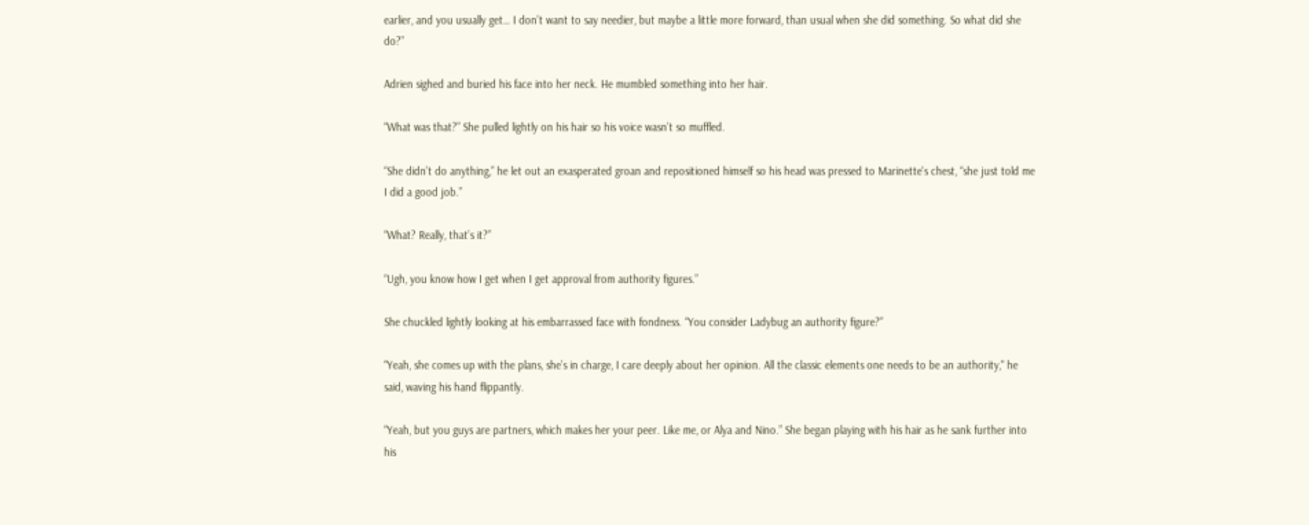earlier, and you usually get… I don’t want to say needier, but maybe a little more forward, than usual when she did something. So what did she do?”

Adrien sighed and buried his face into her neck. He mumbled something into her hair.

“What was that?” She pulled lightly on his hair so his voice wasn’t so muffled.

“She didn’t do anything,” he let out an exasperated groan and repositioned himself so his head was pressed to Marinette's chest, “she just told me I did a good job.”

“What? Really, that’s it?”

“Ugh, you know how I get when I get approval from authority figures.”

She chuckled lightly looking at his embarrassed face with fondness. “You consider Ladybug an authority figure?”

“Yeah, she comes up with the plans, she’s in charge, I care deeply about her opinion. All the classic elements one needs to be an authority," he said, waving his hand flippantly.

“Yeah, but you guys are partners, which makes her your peer. Like me, or Alya and Nino.” She began playing with his hair as he sank further into his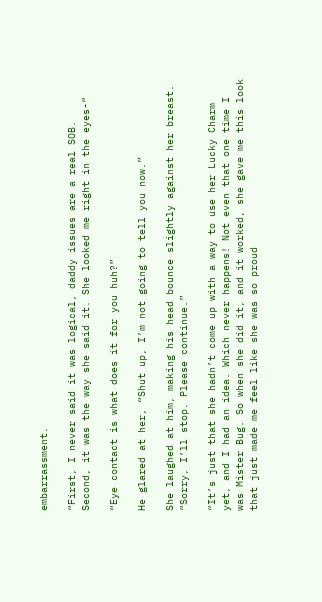embarrassment.

“First, I never said it was logical, daddy issues are a real SOB. Second, it was the way she said it. She looked me right in the eyes-“

“Eye contact is what does it for you huh?”

He glared at her, “Shut up, I’m not going to tell you now.”

She laughed at him, making his head bounce slightly against her breast. “Sorry, I’ll stop. Please continue.”

“It’s just that she hadn’t come up with a way to use her Lucky Charm yet, and I had an idea. Which never happens! Not even that one time I was Mister Bug. So when she did it, and it worked, she gave me this look that just made me feel like she was so proud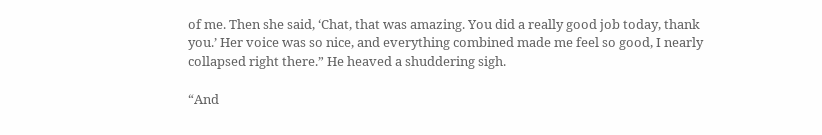of me. Then she said, ‘Chat, that was amazing. You did a really good job today, thank you.’ Her voice was so nice, and everything combined made me feel so good, I nearly collapsed right there.” He heaved a shuddering sigh.

“And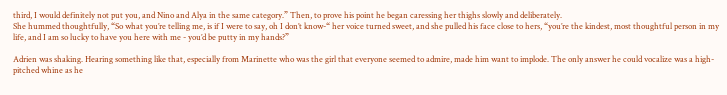third, I would definitely not put you, and Nino and Alya in the same category.” Then, to prove his point he began caressing her thighs slowly and deliberately.
She hummed thoughtfully, “So what you’re telling me, is if I were to say, oh I don’t know-“ her voice turned sweet, and she pulled his face close to hers, “you’re the kindest, most thoughtful person in my life, and I am so lucky to have you here with me - you’d be putty in my hands?”

Adrien was shaking. Hearing something like that, especially from Marinette who was the girl that everyone seemed to admire, made him want to implode. The only answer he could vocalize was a high-pitched whine as he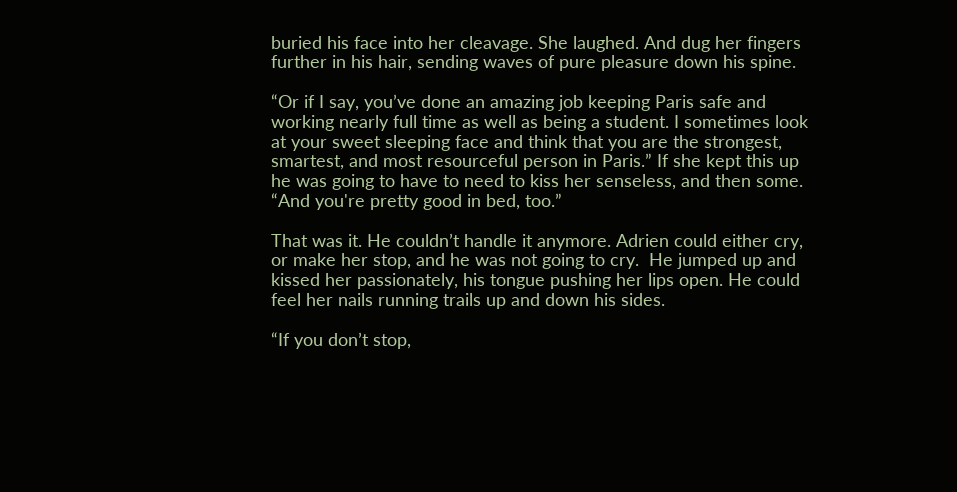buried his face into her cleavage. She laughed. And dug her fingers further in his hair, sending waves of pure pleasure down his spine.

“Or if I say, you’ve done an amazing job keeping Paris safe and working nearly full time as well as being a student. I sometimes look at your sweet sleeping face and think that you are the strongest, smartest, and most resourceful person in Paris.” If she kept this up he was going to have to need to kiss her senseless, and then some. “And you're pretty good in bed, too.”

That was it. He couldn’t handle it anymore. Adrien could either cry, or make her stop, and he was not going to cry.  He jumped up and kissed her passionately, his tongue pushing her lips open. He could feel her nails running trails up and down his sides.

“If you don’t stop,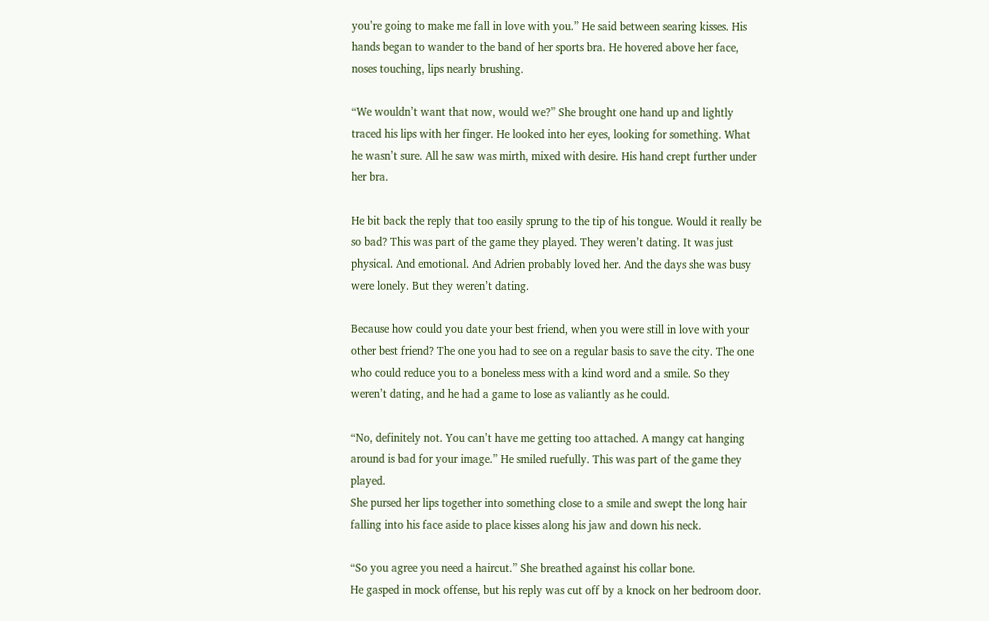you’re going to make me fall in love with you.” He said between searing kisses. His hands began to wander to the band of her sports bra. He hovered above her face, noses touching, lips nearly brushing.

“We wouldn’t want that now, would we?” She brought one hand up and lightly traced his lips with her finger. He looked into her eyes, looking for something. What he wasn’t sure. All he saw was mirth, mixed with desire. His hand crept further under her bra.

He bit back the reply that too easily sprung to the tip of his tongue. Would it really be so bad? This was part of the game they played. They weren’t dating. It was just physical. And emotional. And Adrien probably loved her. And the days she was busy were lonely. But they weren’t dating.

Because how could you date your best friend, when you were still in love with your other best friend? The one you had to see on a regular basis to save the city. The one who could reduce you to a boneless mess with a kind word and a smile. So they weren’t dating, and he had a game to lose as valiantly as he could.

“No, definitely not. You can’t have me getting too attached. A mangy cat hanging around is bad for your image.” He smiled ruefully. This was part of the game they played.
She pursed her lips together into something close to a smile and swept the long hair falling into his face aside to place kisses along his jaw and down his neck.

“So you agree you need a haircut.” She breathed against his collar bone.
He gasped in mock offense, but his reply was cut off by a knock on her bedroom door.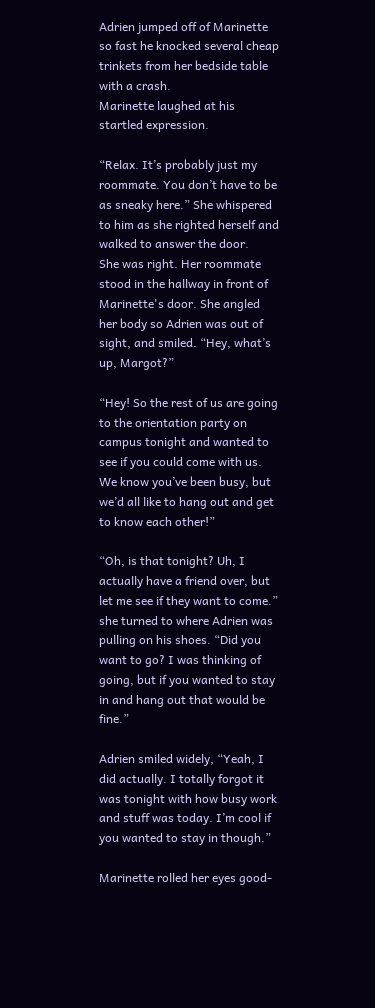Adrien jumped off of Marinette so fast he knocked several cheap trinkets from her bedside table with a crash.
Marinette laughed at his startled expression.

“Relax. It’s probably just my roommate. You don’t have to be as sneaky here.” She whispered to him as she righted herself and walked to answer the door.
She was right. Her roommate stood in the hallway in front of Marinette's door. She angled her body so Adrien was out of sight, and smiled. “Hey, what’s up, Margot?”

“Hey! So the rest of us are going to the orientation party on campus tonight and wanted to see if you could come with us. We know you’ve been busy, but we’d all like to hang out and get to know each other!”

“Oh, is that tonight? Uh, I actually have a friend over, but let me see if they want to come.” she turned to where Adrien was pulling on his shoes. “Did you want to go? I was thinking of going, but if you wanted to stay in and hang out that would be fine.”

Adrien smiled widely, “Yeah, I did actually. I totally forgot it was tonight with how busy work and stuff was today. I’m cool if you wanted to stay in though.”

Marinette rolled her eyes good-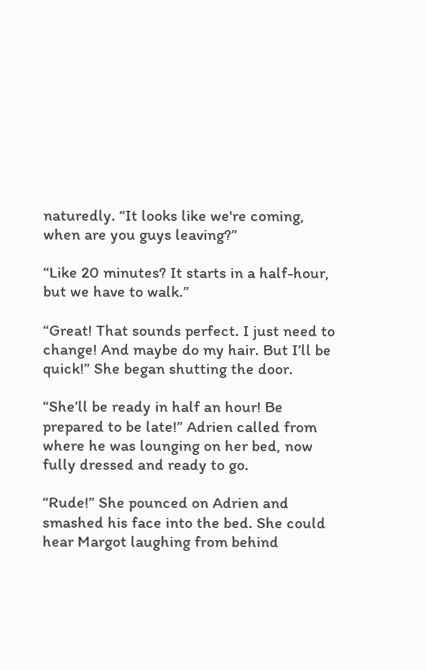naturedly. “It looks like we're coming, when are you guys leaving?”

“Like 20 minutes? It starts in a half-hour, but we have to walk.”

“Great! That sounds perfect. I just need to change! And maybe do my hair. But I’ll be quick!” She began shutting the door.

“She’ll be ready in half an hour! Be prepared to be late!” Adrien called from where he was lounging on her bed, now fully dressed and ready to go.

“Rude!” She pounced on Adrien and smashed his face into the bed. She could hear Margot laughing from behind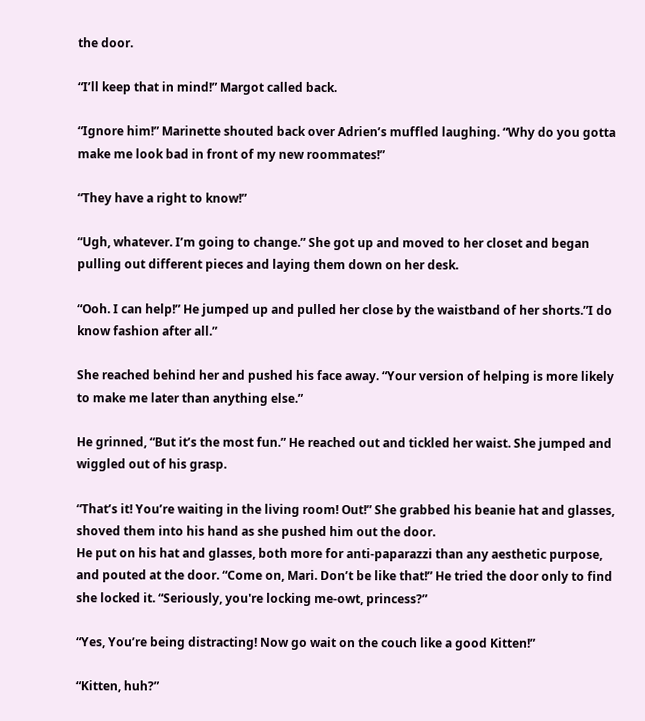the door.

“I’ll keep that in mind!” Margot called back.

“Ignore him!” Marinette shouted back over Adrien’s muffled laughing. “Why do you gotta make me look bad in front of my new roommates!”

“They have a right to know!”

“Ugh, whatever. I’m going to change.” She got up and moved to her closet and began pulling out different pieces and laying them down on her desk.

“Ooh. I can help!” He jumped up and pulled her close by the waistband of her shorts.”I do know fashion after all.”

She reached behind her and pushed his face away. “Your version of helping is more likely to make me later than anything else.”

He grinned, “But it’s the most fun.” He reached out and tickled her waist. She jumped and wiggled out of his grasp.

“That’s it! You’re waiting in the living room! Out!” She grabbed his beanie hat and glasses, shoved them into his hand as she pushed him out the door.
He put on his hat and glasses, both more for anti-paparazzi than any aesthetic purpose, and pouted at the door. “Come on, Mari. Don’t be like that!” He tried the door only to find she locked it. “Seriously, you're locking me-owt, princess?”

“Yes, You’re being distracting! Now go wait on the couch like a good Kitten!”

“Kitten, huh?”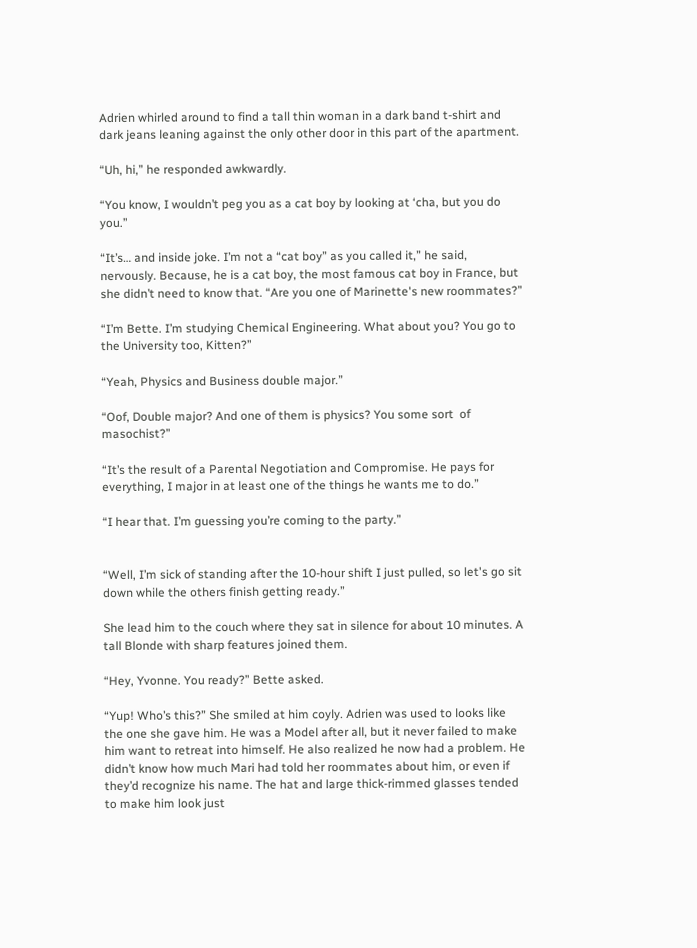Adrien whirled around to find a tall thin woman in a dark band t-shirt and dark jeans leaning against the only other door in this part of the apartment.

“Uh, hi,” he responded awkwardly.

“You know, I wouldn’t peg you as a cat boy by looking at ‘cha, but you do you.”

“It’s… and inside joke. I’m not a “cat boy” as you called it,” he said, nervously. Because, he is a cat boy, the most famous cat boy in France, but she didn’t need to know that. “Are you one of Marinette's new roommates?”

“I’m Bette. I’m studying Chemical Engineering. What about you? You go to the University too, Kitten?”

“Yeah, Physics and Business double major.”

“Oof, Double major? And one of them is physics? You some sort  of masochist?”

“It’s the result of a Parental Negotiation and Compromise. He pays for everything, I major in at least one of the things he wants me to do.”

“I hear that. I’m guessing you’re coming to the party.”


“Well, I’m sick of standing after the 10-hour shift I just pulled, so let's go sit down while the others finish getting ready.”

She lead him to the couch where they sat in silence for about 10 minutes. A tall Blonde with sharp features joined them.

“Hey, Yvonne. You ready?” Bette asked.

“Yup! Who’s this?” She smiled at him coyly. Adrien was used to looks like the one she gave him. He was a Model after all, but it never failed to make him want to retreat into himself. He also realized he now had a problem. He didn’t know how much Mari had told her roommates about him, or even if they’d recognize his name. The hat and large thick-rimmed glasses tended to make him look just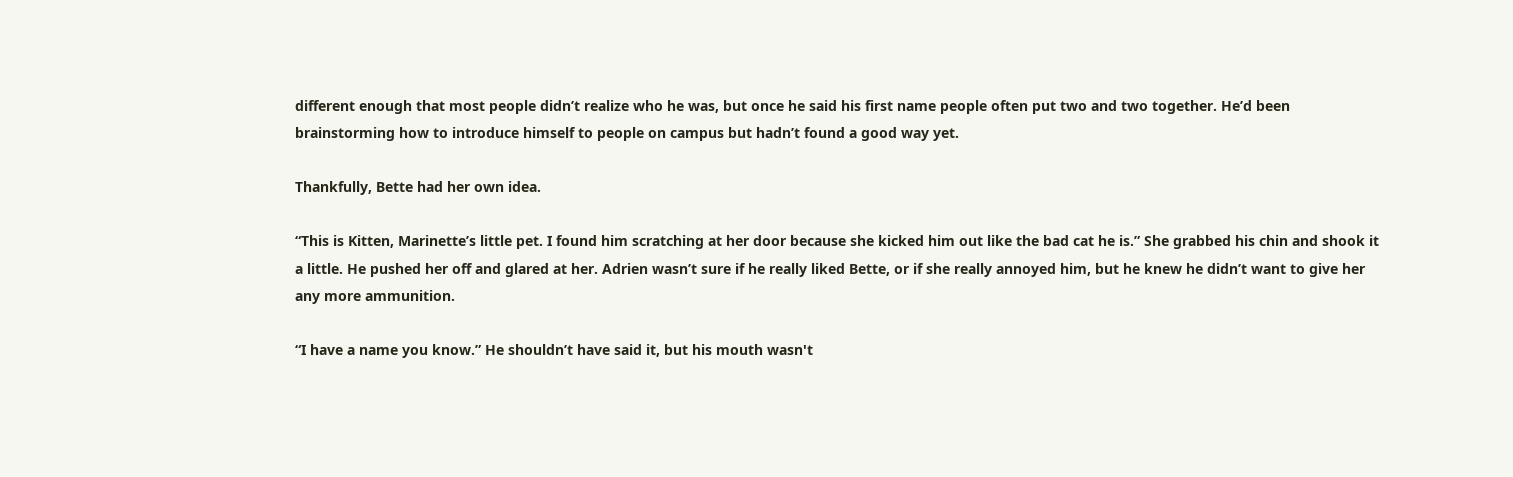different enough that most people didn’t realize who he was, but once he said his first name people often put two and two together. He’d been brainstorming how to introduce himself to people on campus but hadn’t found a good way yet.

Thankfully, Bette had her own idea.

“This is Kitten, Marinette’s little pet. I found him scratching at her door because she kicked him out like the bad cat he is.” She grabbed his chin and shook it a little. He pushed her off and glared at her. Adrien wasn’t sure if he really liked Bette, or if she really annoyed him, but he knew he didn’t want to give her any more ammunition.

“I have a name you know.” He shouldn’t have said it, but his mouth wasn't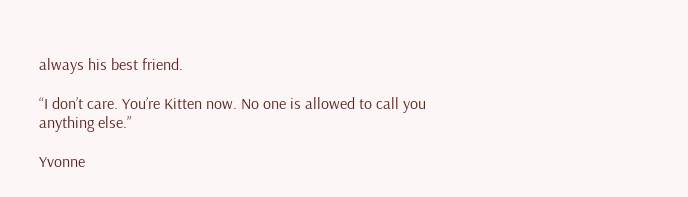always his best friend.

“I don’t care. You’re Kitten now. No one is allowed to call you anything else.”

Yvonne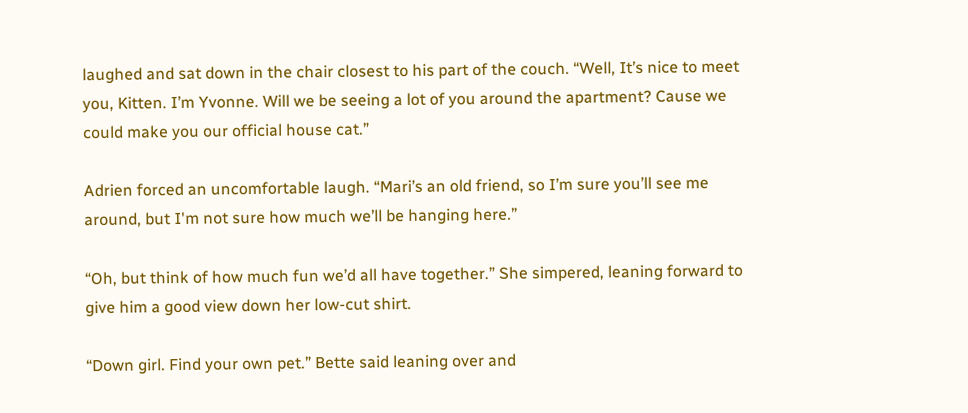laughed and sat down in the chair closest to his part of the couch. “Well, It’s nice to meet you, Kitten. I’m Yvonne. Will we be seeing a lot of you around the apartment? Cause we could make you our official house cat.”

Adrien forced an uncomfortable laugh. “Mari’s an old friend, so I’m sure you’ll see me around, but I'm not sure how much we’ll be hanging here.”

“Oh, but think of how much fun we’d all have together.” She simpered, leaning forward to give him a good view down her low-cut shirt.

“Down girl. Find your own pet.” Bette said leaning over and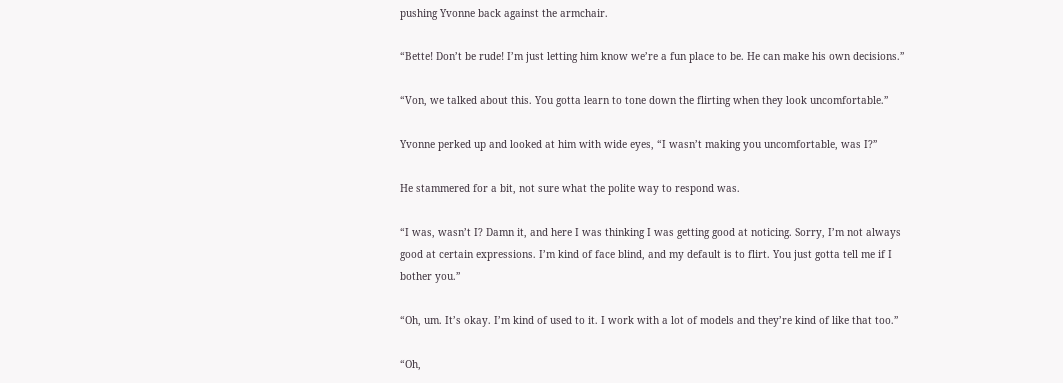pushing Yvonne back against the armchair.

“Bette! Don’t be rude! I’m just letting him know we’re a fun place to be. He can make his own decisions.”

“Von, we talked about this. You gotta learn to tone down the flirting when they look uncomfortable.”

Yvonne perked up and looked at him with wide eyes, “I wasn’t making you uncomfortable, was I?”

He stammered for a bit, not sure what the polite way to respond was.

“I was, wasn’t I? Damn it, and here I was thinking I was getting good at noticing. Sorry, I’m not always good at certain expressions. I’m kind of face blind, and my default is to flirt. You just gotta tell me if I bother you.”

“Oh, um. It’s okay. I’m kind of used to it. I work with a lot of models and they’re kind of like that too.”

“Oh,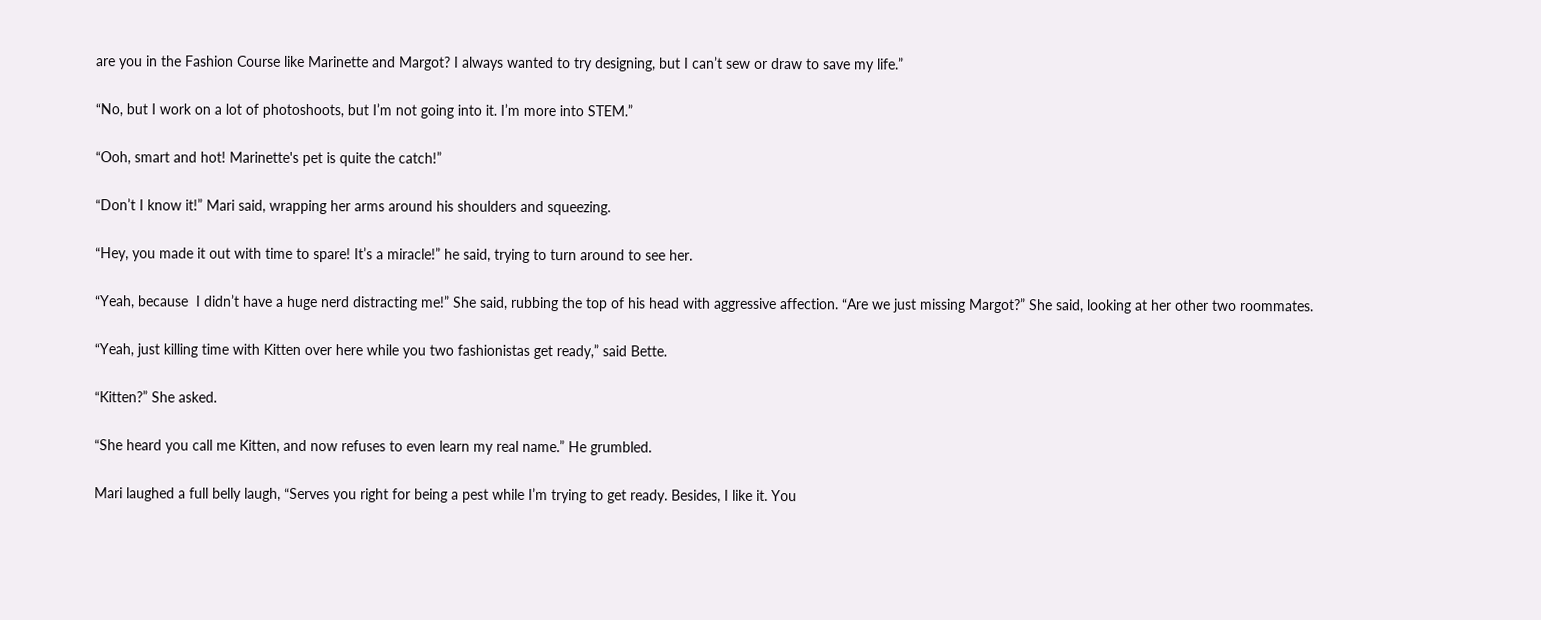are you in the Fashion Course like Marinette and Margot? I always wanted to try designing, but I can’t sew or draw to save my life.”

“No, but I work on a lot of photoshoots, but I’m not going into it. I’m more into STEM.”

“Ooh, smart and hot! Marinette's pet is quite the catch!”

“Don’t I know it!” Mari said, wrapping her arms around his shoulders and squeezing.

“Hey, you made it out with time to spare! It’s a miracle!” he said, trying to turn around to see her.

“Yeah, because  I didn’t have a huge nerd distracting me!” She said, rubbing the top of his head with aggressive affection. “Are we just missing Margot?” She said, looking at her other two roommates.

“Yeah, just killing time with Kitten over here while you two fashionistas get ready,” said Bette.

“Kitten?” She asked.

“She heard you call me Kitten, and now refuses to even learn my real name.” He grumbled.

Mari laughed a full belly laugh, “Serves you right for being a pest while I’m trying to get ready. Besides, I like it. You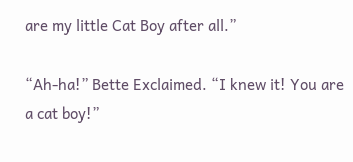are my little Cat Boy after all.”

“Ah-ha!” Bette Exclaimed. “I knew it! You are a cat boy!”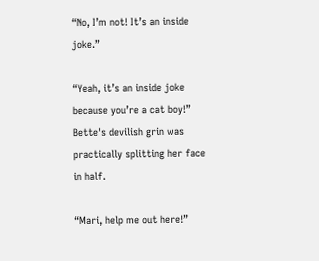“No, I’m not! It’s an inside joke.”

“Yeah, it’s an inside joke because you’re a cat boy!” Bette's devilish grin was practically splitting her face in half.

“Mari, help me out here!”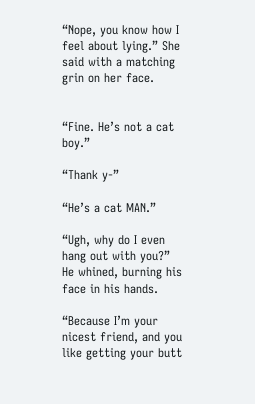“Nope, you know how I feel about lying.” She said with a matching grin on her face.


“Fine. He’s not a cat boy.”

“Thank y-”

“He’s a cat MAN.”

“Ugh, why do I even hang out with you?” He whined, burning his face in his hands.

“Because I’m your nicest friend, and you like getting your butt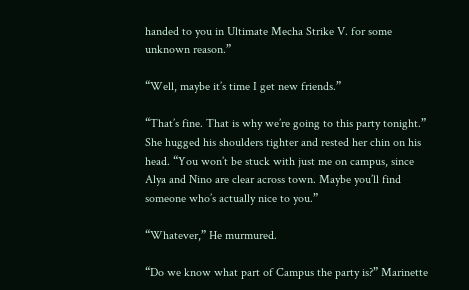handed to you in Ultimate Mecha Strike V. for some unknown reason.”

“Well, maybe it’s time I get new friends.”

“That’s fine. That is why we’re going to this party tonight.” She hugged his shoulders tighter and rested her chin on his head. “You won’t be stuck with just me on campus, since Alya and Nino are clear across town. Maybe you’ll find someone who’s actually nice to you.”

“Whatever,” He murmured.

“Do we know what part of Campus the party is?” Marinette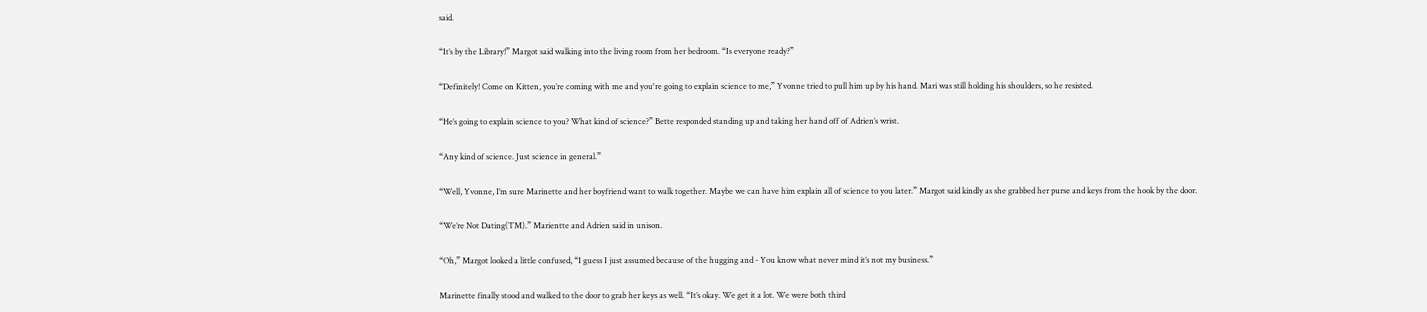said.

“It’s by the Library!” Margot said walking into the living room from her bedroom. “Is everyone ready?”

“Definitely! Come on Kitten, you’re coming with me and you're going to explain science to me,” Yvonne tried to pull him up by his hand. Mari was still holding his shoulders, so he resisted.

“He’s going to explain science to you? What kind of science?” Bette responded standing up and taking her hand off of Adrien’s wrist.

“Any kind of science. Just science in general.”

“Well, Yvonne, I’m sure Marinette and her boyfriend want to walk together. Maybe we can have him explain all of science to you later.” Margot said kindly as she grabbed her purse and keys from the hook by the door.

“We’re Not Dating(TM).” Marientte and Adrien said in unison.

“Oh,” Margot looked a little confused, “I guess I just assumed because of the hugging and - You know what never mind it’s not my business.”

Marinette finally stood and walked to the door to grab her keys as well. “It’s okay. We get it a lot. We were both third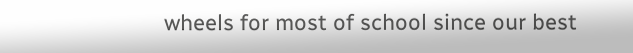wheels for most of school since our best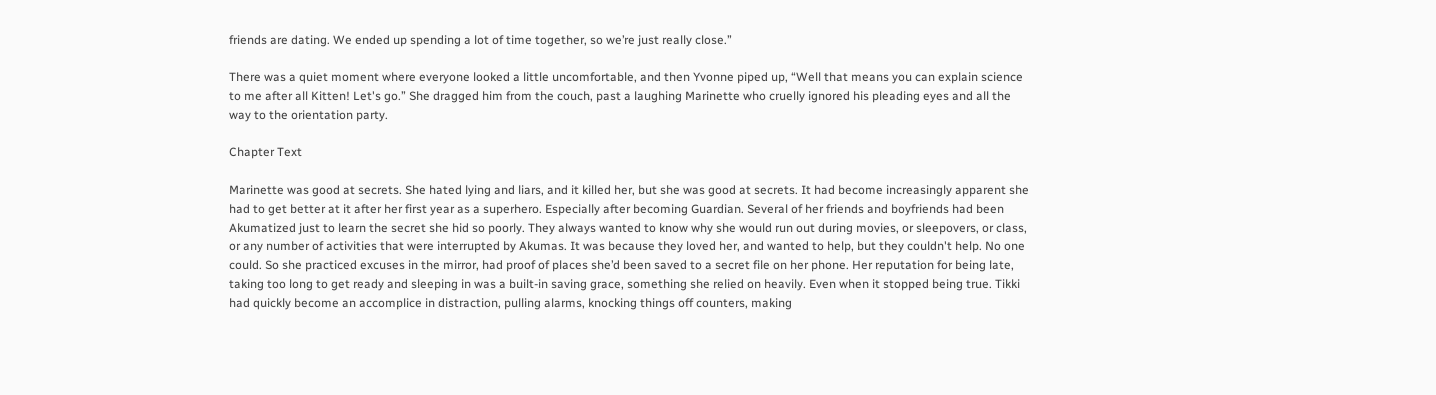friends are dating. We ended up spending a lot of time together, so we’re just really close.”

There was a quiet moment where everyone looked a little uncomfortable, and then Yvonne piped up, “Well that means you can explain science to me after all Kitten! Let's go.” She dragged him from the couch, past a laughing Marinette who cruelly ignored his pleading eyes and all the way to the orientation party.

Chapter Text

Marinette was good at secrets. She hated lying and liars, and it killed her, but she was good at secrets. It had become increasingly apparent she had to get better at it after her first year as a superhero. Especially after becoming Guardian. Several of her friends and boyfriends had been Akumatized just to learn the secret she hid so poorly. They always wanted to know why she would run out during movies, or sleepovers, or class, or any number of activities that were interrupted by Akumas. It was because they loved her, and wanted to help, but they couldn't help. No one could. So she practiced excuses in the mirror, had proof of places she’d been saved to a secret file on her phone. Her reputation for being late, taking too long to get ready and sleeping in was a built-in saving grace, something she relied on heavily. Even when it stopped being true. Tikki had quickly become an accomplice in distraction, pulling alarms, knocking things off counters, making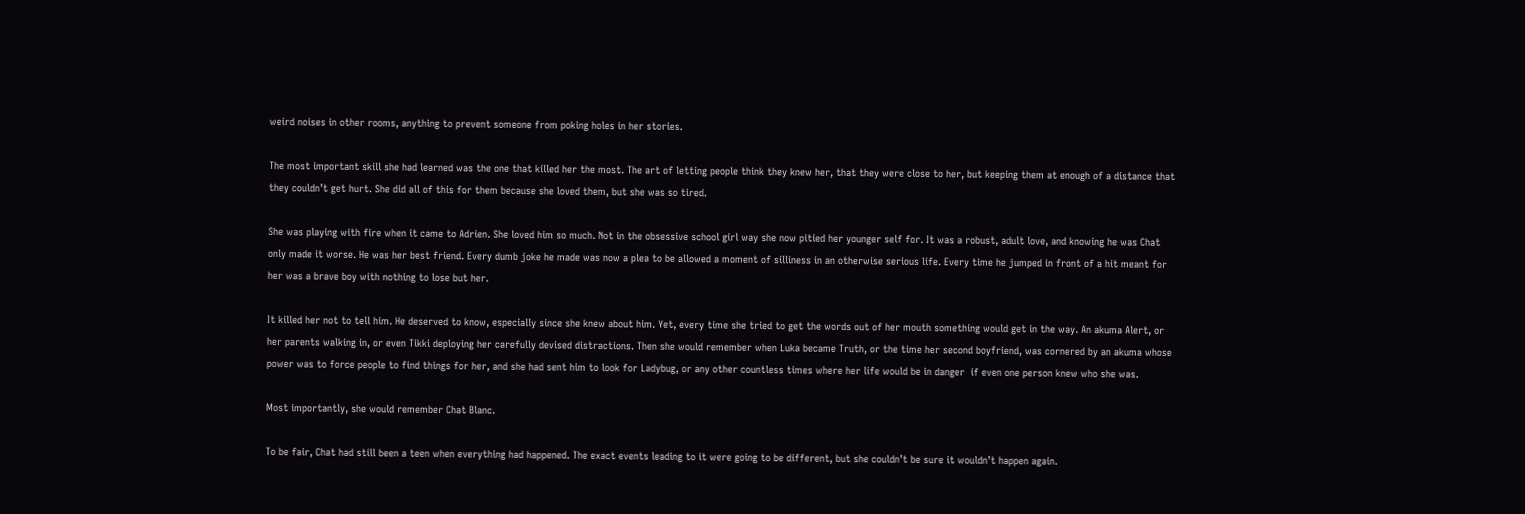weird noises in other rooms, anything to prevent someone from poking holes in her stories.

The most important skill she had learned was the one that killed her the most. The art of letting people think they knew her, that they were close to her, but keeping them at enough of a distance that they couldn’t get hurt. She did all of this for them because she loved them, but she was so tired.

She was playing with fire when it came to Adrien. She loved him so much. Not in the obsessive school girl way she now pitied her younger self for. It was a robust, adult love, and knowing he was Chat only made it worse. He was her best friend. Every dumb joke he made was now a plea to be allowed a moment of silliness in an otherwise serious life. Every time he jumped in front of a hit meant for her was a brave boy with nothing to lose but her.

It killed her not to tell him. He deserved to know, especially since she knew about him. Yet, every time she tried to get the words out of her mouth something would get in the way. An akuma Alert, or her parents walking in, or even Tikki deploying her carefully devised distractions. Then she would remember when Luka became Truth, or the time her second boyfriend, was cornered by an akuma whose power was to force people to find things for her, and she had sent him to look for Ladybug, or any other countless times where her life would be in danger  if even one person knew who she was.

Most importantly, she would remember Chat Blanc.

To be fair, Chat had still been a teen when everything had happened. The exact events leading to it were going to be different, but she couldn’t be sure it wouldn’t happen again.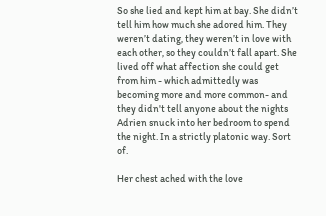So she lied and kept him at bay. She didn’t tell him how much she adored him. They weren’t dating, they weren’t in love with each other, so they couldn’t fall apart. She lived off what affection she could get from him - which admittedly was becoming more and more common- and they didn't tell anyone about the nights Adrien snuck into her bedroom to spend the night. In a strictly platonic way. Sort of.

Her chest ached with the love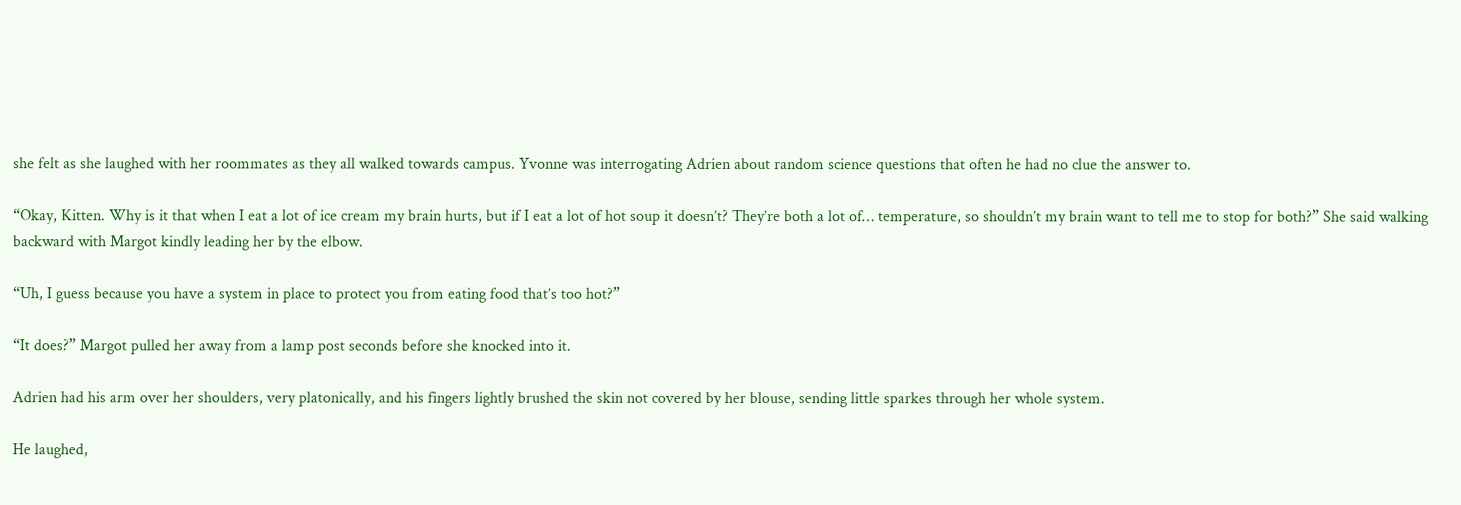she felt as she laughed with her roommates as they all walked towards campus. Yvonne was interrogating Adrien about random science questions that often he had no clue the answer to.

“Okay, Kitten. Why is it that when I eat a lot of ice cream my brain hurts, but if I eat a lot of hot soup it doesn’t? They’re both a lot of… temperature, so shouldn’t my brain want to tell me to stop for both?” She said walking backward with Margot kindly leading her by the elbow.

“Uh, I guess because you have a system in place to protect you from eating food that’s too hot?”

“It does?” Margot pulled her away from a lamp post seconds before she knocked into it.

Adrien had his arm over her shoulders, very platonically, and his fingers lightly brushed the skin not covered by her blouse, sending little sparkes through her whole system.

He laughed,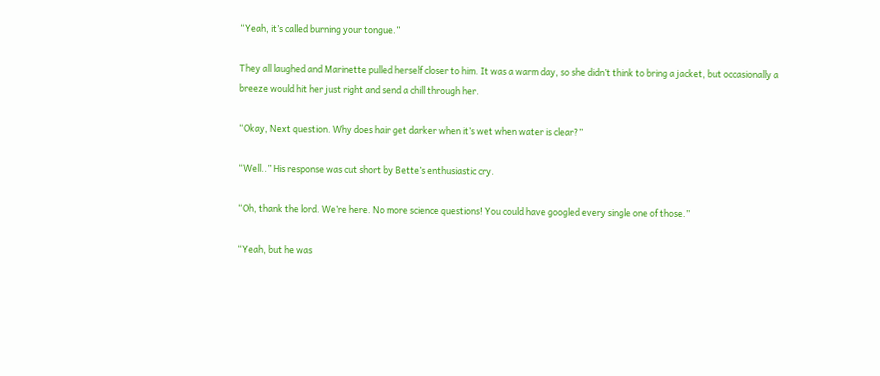“Yeah, it’s called burning your tongue.”

They all laughed and Marinette pulled herself closer to him. It was a warm day, so she didn’t think to bring a jacket, but occasionally a breeze would hit her just right and send a chill through her.

“Okay, Next question. Why does hair get darker when it’s wet when water is clear?”

“Well..” His response was cut short by Bette’s enthusiastic cry.

“Oh, thank the lord. We’re here. No more science questions! You could have googled every single one of those.”

“Yeah, but he was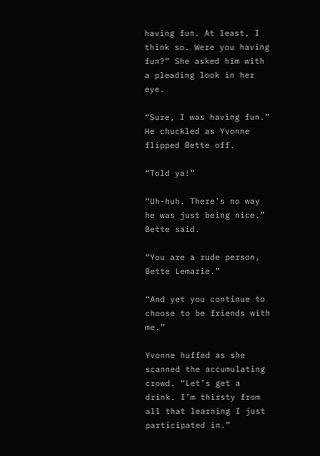having fun. At least, I think so. Were you having fun?” She asked him with a pleading look in her eye.

“Sure, I was having fun.” He chuckled as Yvonne flipped Bette off.

“Told ya!”

“Uh-huh. There’s no way he was just being nice.” Bette said.

“You are a rude person, Bette Lemarie.”

“And yet you continue to choose to be friends with me.”

Yvonne huffed as she scanned the accumulating crowd. “Let’s get a drink. I’m thirsty from all that learning I just participated in.”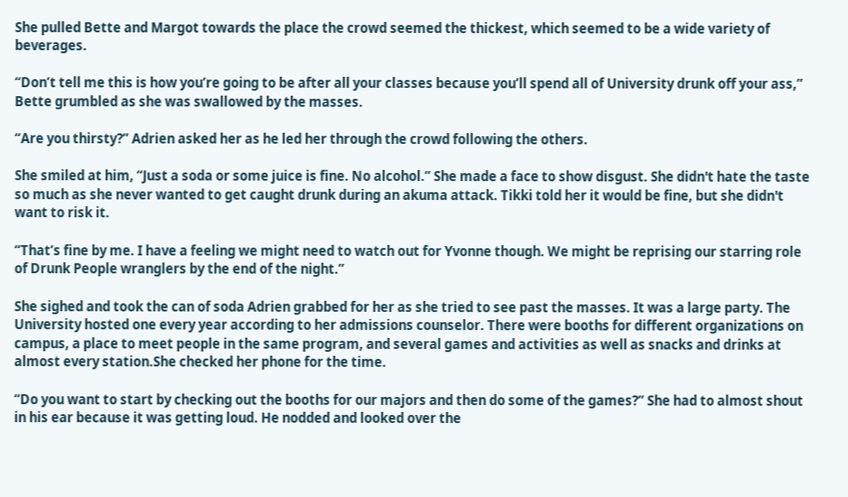She pulled Bette and Margot towards the place the crowd seemed the thickest, which seemed to be a wide variety of beverages.

“Don’t tell me this is how you’re going to be after all your classes because you’ll spend all of University drunk off your ass,” Bette grumbled as she was swallowed by the masses.

“Are you thirsty?” Adrien asked her as he led her through the crowd following the others.

She smiled at him, “Just a soda or some juice is fine. No alcohol.” She made a face to show disgust. She didn't hate the taste so much as she never wanted to get caught drunk during an akuma attack. Tikki told her it would be fine, but she didn't want to risk it.

“That’s fine by me. I have a feeling we might need to watch out for Yvonne though. We might be reprising our starring role of Drunk People wranglers by the end of the night.”

She sighed and took the can of soda Adrien grabbed for her as she tried to see past the masses. It was a large party. The University hosted one every year according to her admissions counselor. There were booths for different organizations on campus, a place to meet people in the same program, and several games and activities as well as snacks and drinks at almost every station.She checked her phone for the time.

“Do you want to start by checking out the booths for our majors and then do some of the games?” She had to almost shout in his ear because it was getting loud. He nodded and looked over the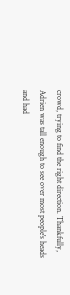crowd, trying to find the right direction. Thankfully, Adrien was tall enough to see over most people's heads and had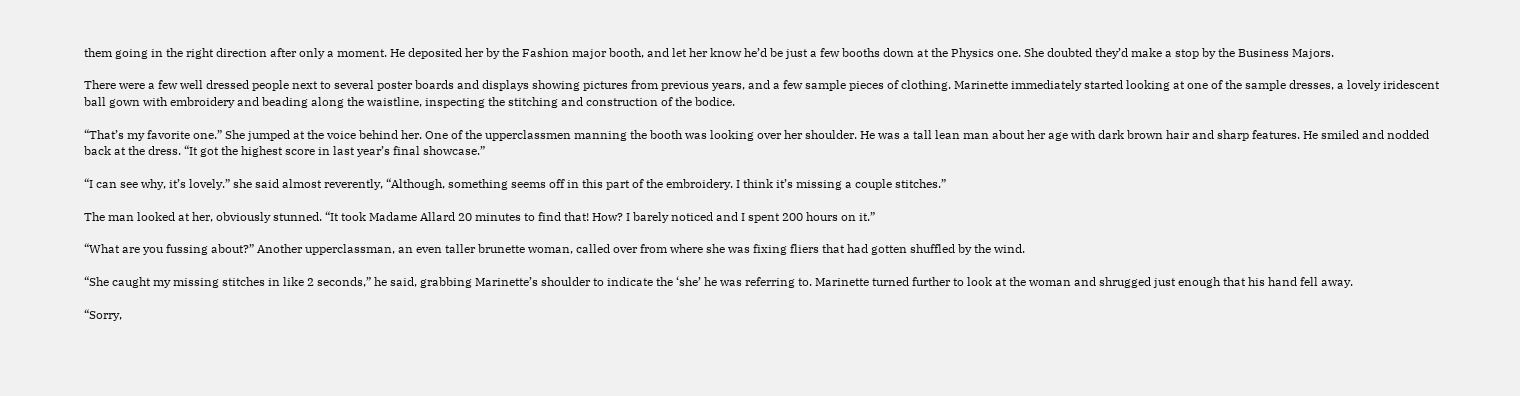them going in the right direction after only a moment. He deposited her by the Fashion major booth, and let her know he’d be just a few booths down at the Physics one. She doubted they’d make a stop by the Business Majors.

There were a few well dressed people next to several poster boards and displays showing pictures from previous years, and a few sample pieces of clothing. Marinette immediately started looking at one of the sample dresses, a lovely iridescent ball gown with embroidery and beading along the waistline, inspecting the stitching and construction of the bodice.

“That’s my favorite one.” She jumped at the voice behind her. One of the upperclassmen manning the booth was looking over her shoulder. He was a tall lean man about her age with dark brown hair and sharp features. He smiled and nodded back at the dress. “It got the highest score in last year’s final showcase.”

“I can see why, it’s lovely.” she said almost reverently, “Although, something seems off in this part of the embroidery. I think it’s missing a couple stitches.”

The man looked at her, obviously stunned. “It took Madame Allard 20 minutes to find that! How? I barely noticed and I spent 200 hours on it.”

“What are you fussing about?” Another upperclassman, an even taller brunette woman, called over from where she was fixing fliers that had gotten shuffled by the wind.

“She caught my missing stitches in like 2 seconds,” he said, grabbing Marinette’s shoulder to indicate the ‘she’ he was referring to. Marinette turned further to look at the woman and shrugged just enough that his hand fell away.

“Sorry,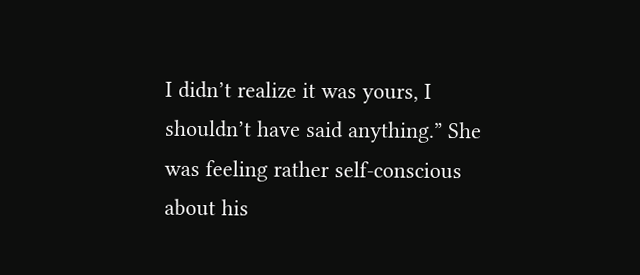I didn’t realize it was yours, I shouldn’t have said anything.” She was feeling rather self-conscious about his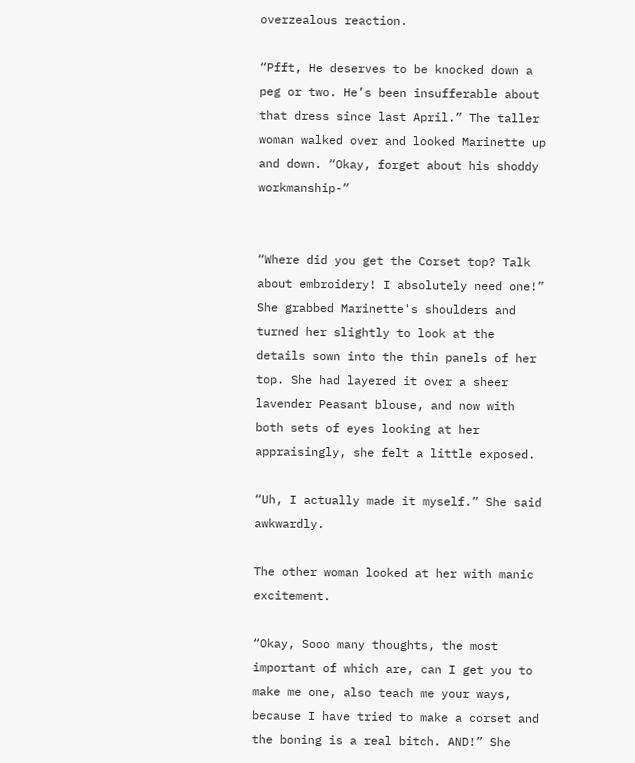overzealous reaction.

“Pfft, He deserves to be knocked down a peg or two. He’s been insufferable about that dress since last April.” The taller woman walked over and looked Marinette up and down. “Okay, forget about his shoddy workmanship-”


“Where did you get the Corset top? Talk about embroidery! I absolutely need one!” She grabbed Marinette's shoulders and turned her slightly to look at the details sown into the thin panels of her top. She had layered it over a sheer lavender Peasant blouse, and now with both sets of eyes looking at her appraisingly, she felt a little exposed.

“Uh, I actually made it myself.” She said awkwardly.

The other woman looked at her with manic excitement.

“Okay, Sooo many thoughts, the most important of which are, can I get you to make me one, also teach me your ways, because I have tried to make a corset and the boning is a real bitch. AND!” She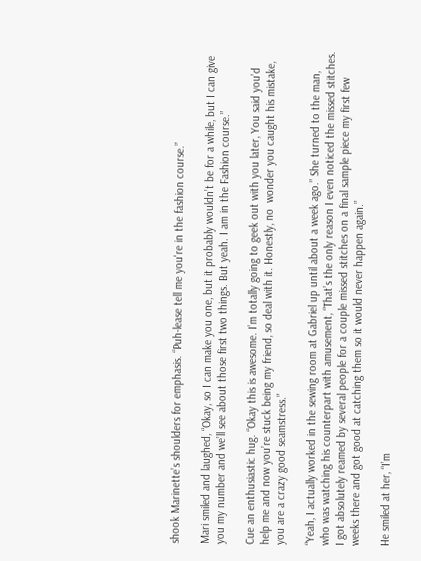shook Marinette’s shoulders for emphasis. “Puh-lease tell me you're in the fashion course.”

Mari smiled and laughed, “Okay, so I can make you one, but it probably wouldn’t be for a while, but I can give you my number and we’ll see about those first two things. But yeah. I am in the Fashion course.”

Cue an enthusiastic hug. “Okay this is awesome. I’m totally going to geek out with you later, You said you’d help me and now you’re stuck being my friend, so deal with it. Honestly, no  wonder you caught his mistake, you are a crazy good seamstress.”

“Yeah, I actually worked in the sewing room at Gabriel up until about a week ago.” She turned to the man, who was watching his counterpart with amusement, “That’s the only reason I even noticed the missed stitches. I got absolutely reamed by several people for a couple missed stitches on a final sample piece my first few weeks there and got good at catching them so it would never happen again.”

He smiled at her, “I’m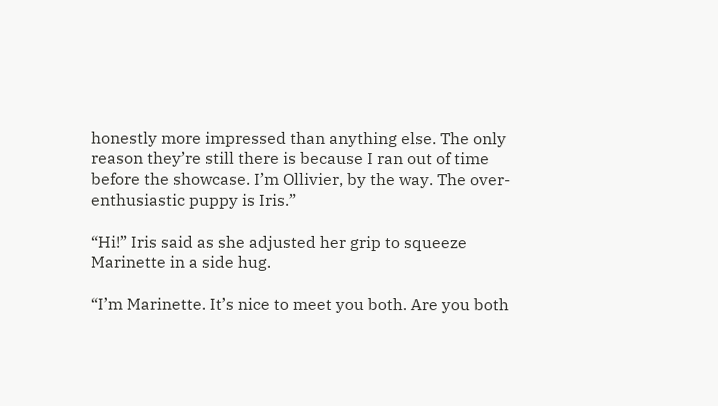honestly more impressed than anything else. The only reason they’re still there is because I ran out of time before the showcase. I’m Ollivier, by the way. The over-enthusiastic puppy is Iris.”

“Hi!” Iris said as she adjusted her grip to squeeze Marinette in a side hug.

“I’m Marinette. It’s nice to meet you both. Are you both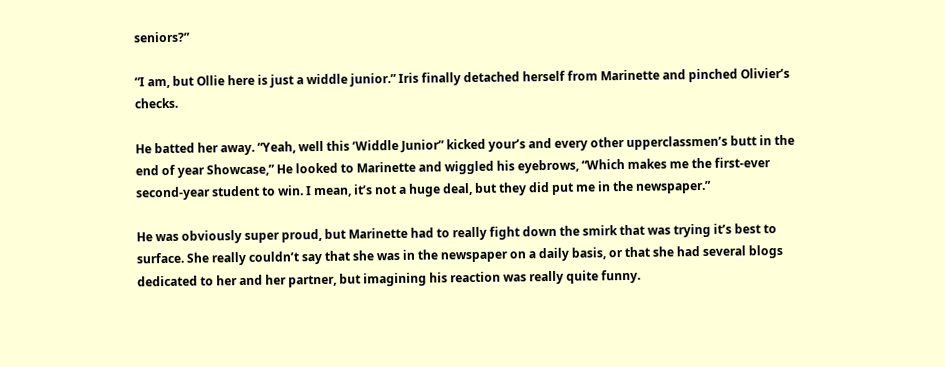seniors?”

“I am, but Ollie here is just a widdle junior.” Iris finally detached herself from Marinette and pinched Olivier’s checks.

He batted her away. “Yeah, well this ‘Widdle Junior” kicked your’s and every other upperclassmen’s butt in the end of year Showcase,” He looked to Marinette and wiggled his eyebrows, “Which makes me the first-ever second-year student to win. I mean, it’s not a huge deal, but they did put me in the newspaper.”

He was obviously super proud, but Marinette had to really fight down the smirk that was trying it’s best to surface. She really couldn’t say that she was in the newspaper on a daily basis, or that she had several blogs dedicated to her and her partner, but imagining his reaction was really quite funny.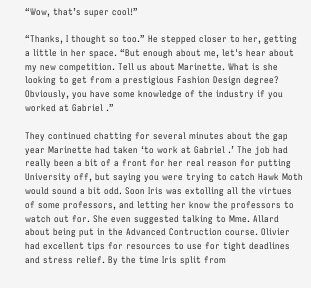“Wow, that’s super cool!”

“Thanks, I thought so too.” He stepped closer to her, getting a little in her space. “But enough about me, let's hear about my new competition. Tell us about Marinette. What is she looking to get from a prestigious Fashion Design degree? Obviously, you have some knowledge of the industry if you worked at Gabriel .”

They continued chatting for several minutes about the gap year Marinette had taken ‘to work at Gabriel .’ The job had really been a bit of a front for her real reason for putting University off, but saying you were trying to catch Hawk Moth would sound a bit odd. Soon Iris was extolling all the virtues of some professors, and letting her know the professors to watch out for. She even suggested talking to Mme. Allard about being put in the Advanced Contruction course. Olivier had excellent tips for resources to use for tight deadlines and stress relief. By the time Iris split from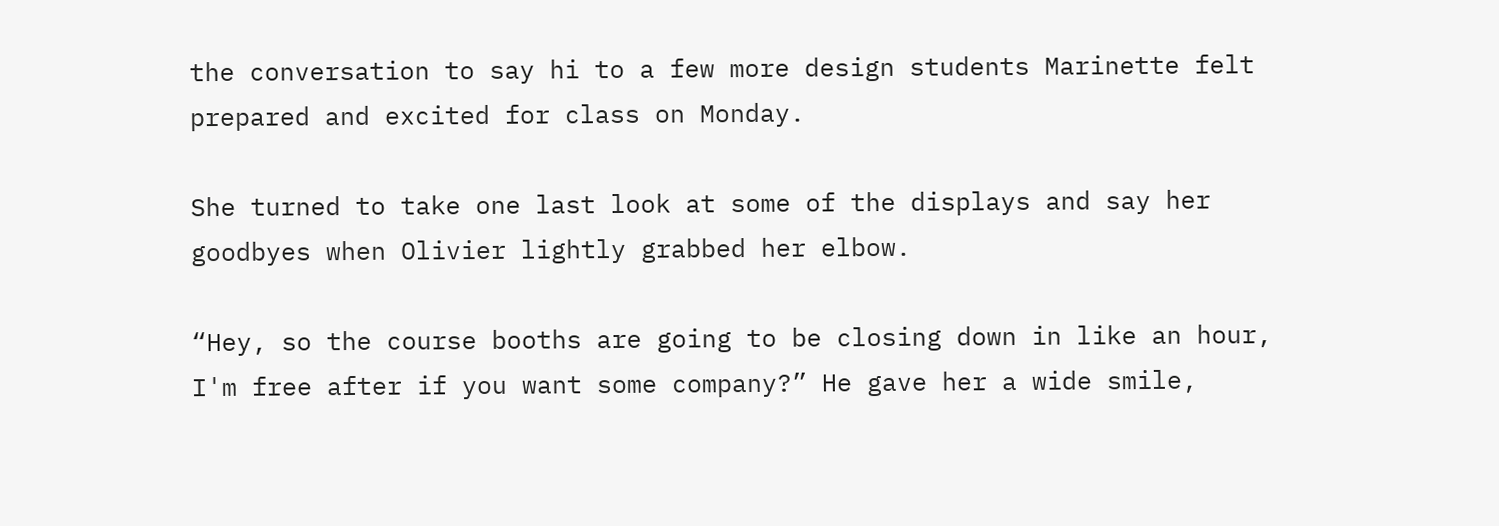the conversation to say hi to a few more design students Marinette felt prepared and excited for class on Monday.

She turned to take one last look at some of the displays and say her goodbyes when Olivier lightly grabbed her elbow.

“Hey, so the course booths are going to be closing down in like an hour, I'm free after if you want some company?” He gave her a wide smile,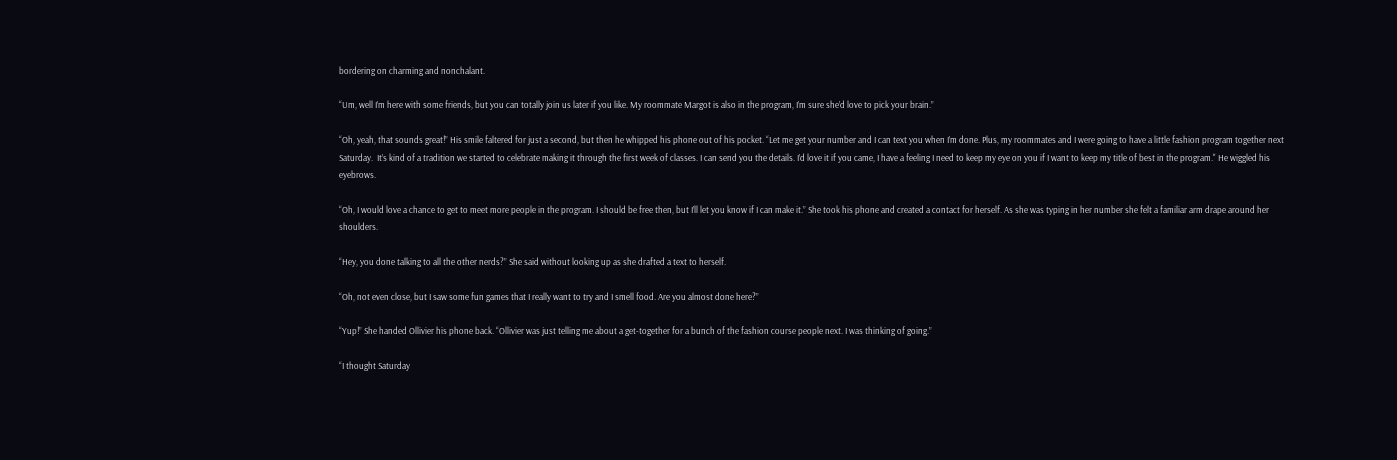bordering on charming and nonchalant.

“Um, well I’m here with some friends, but you can totally join us later if you like. My roommate Margot is also in the program, I’m sure she’d love to pick your brain.”

“Oh, yeah, that sounds great!” His smile faltered for just a second, but then he whipped his phone out of his pocket. “Let me get your number and I can text you when I’m done. Plus, my roommates and I were going to have a little fashion program together next Saturday.  It’s kind of a tradition we started to celebrate making it through the first week of classes. I can send you the details. I’d love it if you came, I have a feeling I need to keep my eye on you if I want to keep my title of best in the program." He wiggled his eyebrows.

“Oh, I would love a chance to get to meet more people in the program. I should be free then, but I’ll let you know if I can make it.” She took his phone and created a contact for herself. As she was typing in her number she felt a familiar arm drape around her shoulders.

“Hey, you done talking to all the other nerds?” She said without looking up as she drafted a text to herself.

“Oh, not even close, but I saw some fun games that I really want to try and I smell food. Are you almost done here?”

“Yup!” She handed Ollivier his phone back. “Ollivier was just telling me about a get-together for a bunch of the fashion course people next. I was thinking of going.”

“I thought Saturday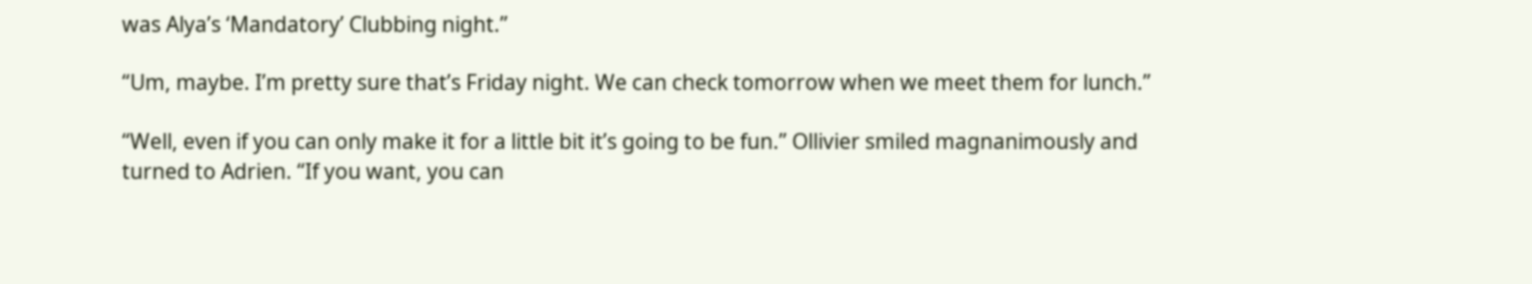was Alya’s ‘Mandatory’ Clubbing night.”

“Um, maybe. I’m pretty sure that’s Friday night. We can check tomorrow when we meet them for lunch.”

“Well, even if you can only make it for a little bit it’s going to be fun.” Ollivier smiled magnanimously and turned to Adrien. “If you want, you can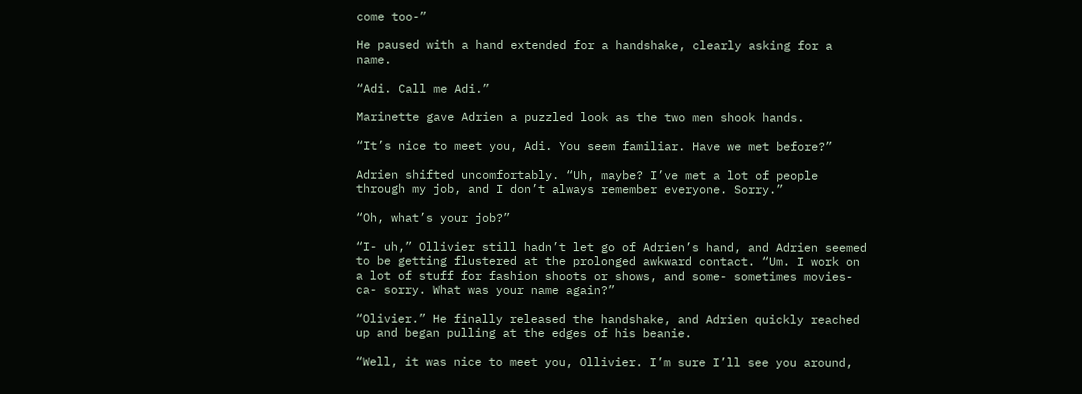come too-”

He paused with a hand extended for a handshake, clearly asking for a name.

“Adi. Call me Adi.”

Marinette gave Adrien a puzzled look as the two men shook hands.

“It’s nice to meet you, Adi. You seem familiar. Have we met before?”

Adrien shifted uncomfortably. “Uh, maybe? I’ve met a lot of people through my job, and I don’t always remember everyone. Sorry.”

“Oh, what’s your job?”

“I- uh,” Ollivier still hadn’t let go of Adrien’s hand, and Adrien seemed to be getting flustered at the prolonged awkward contact. “Um. I work on a lot of stuff for fashion shoots or shows, and some- sometimes movies- ca- sorry. What was your name again?”

“Olivier.” He finally released the handshake, and Adrien quickly reached up and began pulling at the edges of his beanie.

“Well, it was nice to meet you, Ollivier. I’m sure I’ll see you around,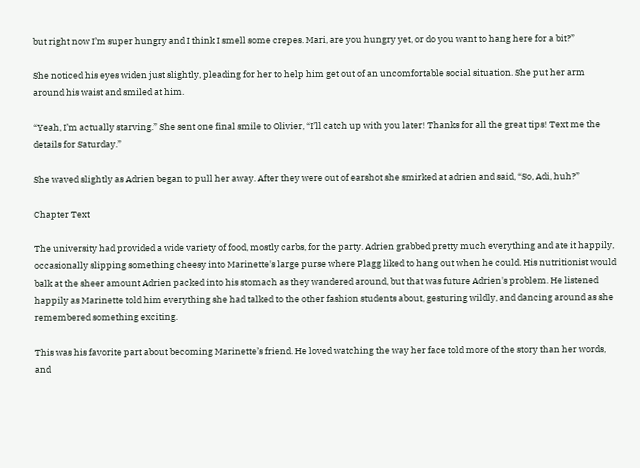but right now I’m super hungry and I think I smell some crepes. Mari, are you hungry yet, or do you want to hang here for a bit?”

She noticed his eyes widen just slightly, pleading for her to help him get out of an uncomfortable social situation. She put her arm around his waist and smiled at him.

“Yeah, I’m actually starving.” She sent one final smile to Olivier, “I’ll catch up with you later! Thanks for all the great tips! Text me the details for Saturday.”

She waved slightly as Adrien began to pull her away. After they were out of earshot she smirked at adrien and said, “So, Adi, huh?”

Chapter Text

The university had provided a wide variety of food, mostly carbs, for the party. Adrien grabbed pretty much everything and ate it happily, occasionally slipping something cheesy into Marinette's large purse where Plagg liked to hang out when he could. His nutritionist would balk at the sheer amount Adrien packed into his stomach as they wandered around, but that was future Adrien's problem. He listened happily as Marinette told him everything she had talked to the other fashion students about, gesturing wildly, and dancing around as she remembered something exciting.

This was his favorite part about becoming Marinette’s friend. He loved watching the way her face told more of the story than her words, and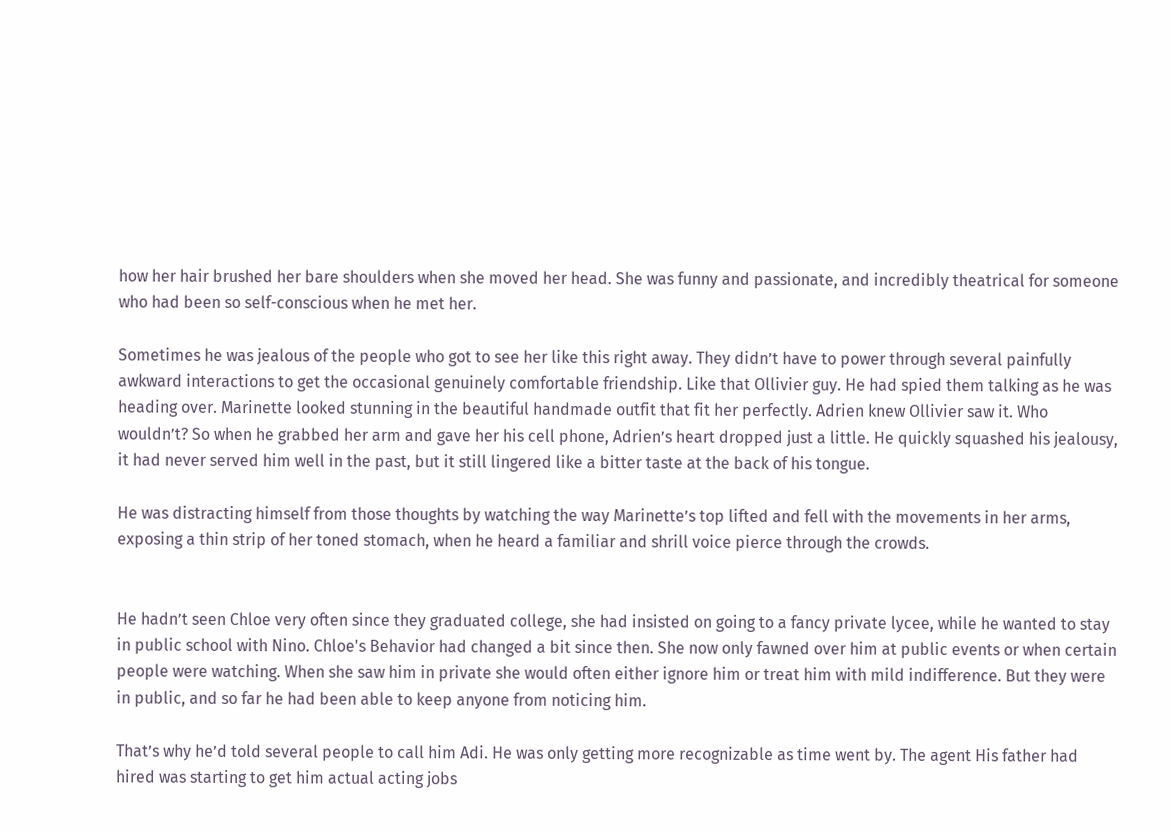how her hair brushed her bare shoulders when she moved her head. She was funny and passionate, and incredibly theatrical for someone who had been so self-conscious when he met her.

Sometimes he was jealous of the people who got to see her like this right away. They didn’t have to power through several painfully awkward interactions to get the occasional genuinely comfortable friendship. Like that Ollivier guy. He had spied them talking as he was heading over. Marinette looked stunning in the beautiful handmade outfit that fit her perfectly. Adrien knew Ollivier saw it. Who wouldn’t? So when he grabbed her arm and gave her his cell phone, Adrien’s heart dropped just a little. He quickly squashed his jealousy, it had never served him well in the past, but it still lingered like a bitter taste at the back of his tongue.

He was distracting himself from those thoughts by watching the way Marinette’s top lifted and fell with the movements in her arms, exposing a thin strip of her toned stomach, when he heard a familiar and shrill voice pierce through the crowds.


He hadn’t seen Chloe very often since they graduated college, she had insisted on going to a fancy private lycee, while he wanted to stay in public school with Nino. Chloe's Behavior had changed a bit since then. She now only fawned over him at public events or when certain people were watching. When she saw him in private she would often either ignore him or treat him with mild indifference. But they were in public, and so far he had been able to keep anyone from noticing him.

That’s why he’d told several people to call him Adi. He was only getting more recognizable as time went by. The agent His father had hired was starting to get him actual acting jobs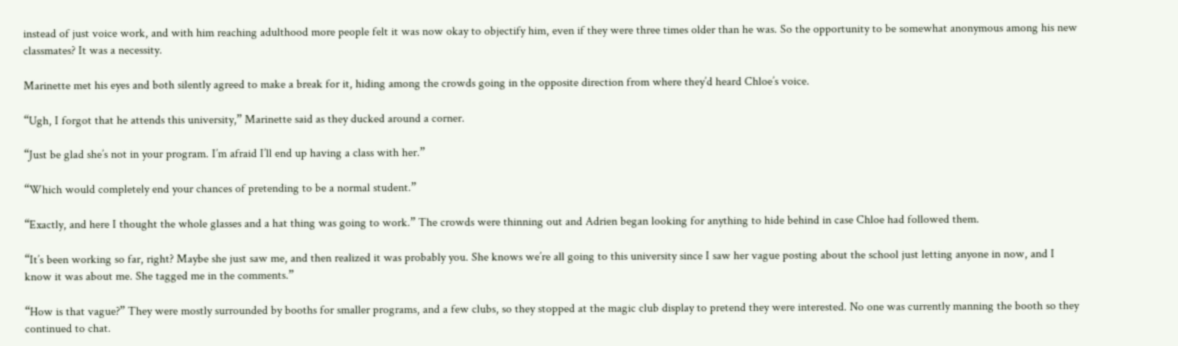instead of just voice work, and with him reaching adulthood more people felt it was now okay to objectify him, even if they were three times older than he was. So the opportunity to be somewhat anonymous among his new classmates? It was a necessity.

Marinette met his eyes and both silently agreed to make a break for it, hiding among the crowds going in the opposite direction from where they’d heard Chloe’s voice.

“Ugh, I forgot that he attends this university,” Marinette said as they ducked around a corner.

“Just be glad she’s not in your program. I’m afraid I’ll end up having a class with her.”

“Which would completely end your chances of pretending to be a normal student.”

“Exactly, and here I thought the whole glasses and a hat thing was going to work.” The crowds were thinning out and Adrien began looking for anything to hide behind in case Chloe had followed them.

“It’s been working so far, right? Maybe she just saw me, and then realized it was probably you. She knows we’re all going to this university since I saw her vague posting about the school just letting anyone in now, and I know it was about me. She tagged me in the comments.”

“How is that vague?” They were mostly surrounded by booths for smaller programs, and a few clubs, so they stopped at the magic club display to pretend they were interested. No one was currently manning the booth so they continued to chat.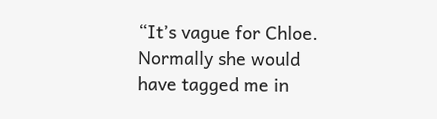“It’s vague for Chloe. Normally she would have tagged me in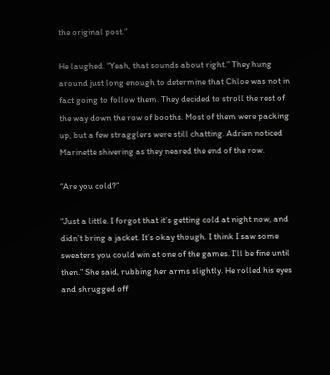the original post.”

He laughed. “Yeah, that sounds about right.” They hung around just long enough to determine that Chloe was not in fact going to follow them. They decided to stroll the rest of the way down the row of booths. Most of them were packing up, but a few stragglers were still chatting. Adrien noticed Marinette shivering as they neared the end of the row.

“Are you cold?”

“Just a little. I forgot that it’s getting cold at night now, and didn’t bring a jacket. It’s okay though. I think I saw some sweaters you could win at one of the games. I’ll be fine until then.” She said, rubbing her arms slightly. He rolled his eyes and shrugged off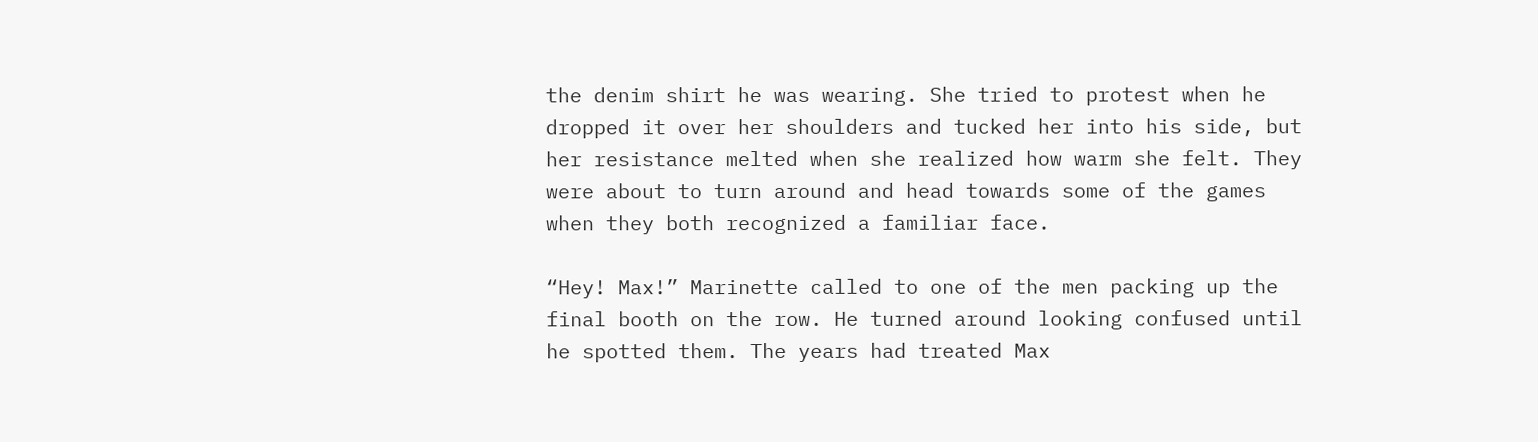the denim shirt he was wearing. She tried to protest when he dropped it over her shoulders and tucked her into his side, but her resistance melted when she realized how warm she felt. They were about to turn around and head towards some of the games when they both recognized a familiar face.

“Hey! Max!” Marinette called to one of the men packing up the final booth on the row. He turned around looking confused until he spotted them. The years had treated Max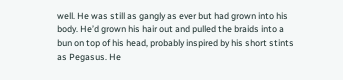well. He was still as gangly as ever but had grown into his body. He’d grown his hair out and pulled the braids into a bun on top of his head, probably inspired by his short stints as Pegasus. He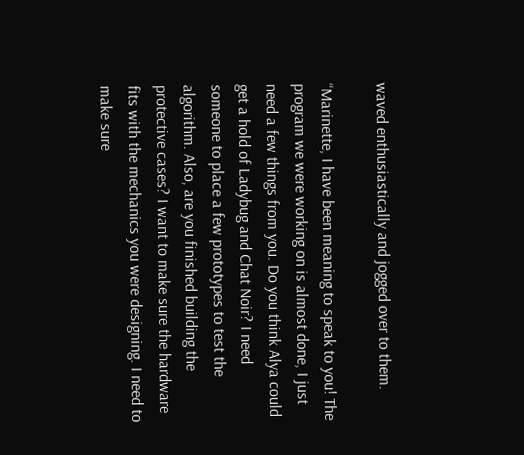waved enthusiastically and jogged over to them.

“Marinette, I have been meaning to speak to you! The program we were working on is almost done, I just need a few things from you. Do you think Alya could get a hold of Ladybug and Chat Noir? I need someone to place a few prototypes to test the algorithm. Also, are you finished building the protective cases? I want to make sure the hardware fits with the mechanics you were designing. I need to make sure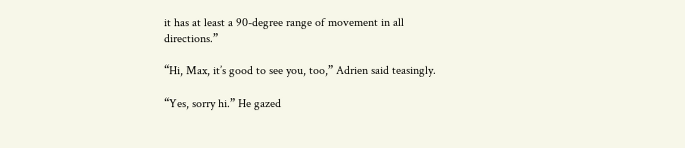it has at least a 90-degree range of movement in all directions.”

“Hi, Max, it’s good to see you, too,” Adrien said teasingly.

“Yes, sorry hi.” He gazed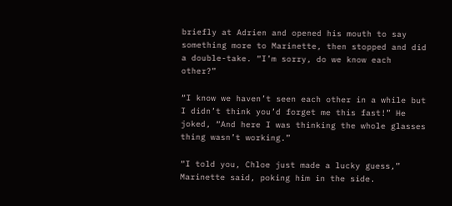briefly at Adrien and opened his mouth to say something more to Marinette, then stopped and did a double-take. “I’m sorry, do we know each other?”

“I know we haven’t seen each other in a while but I didn’t think you’d forget me this fast!” He joked, “And here I was thinking the whole glasses thing wasn’t working.”

“I told you, Chloe just made a lucky guess,” Marinette said, poking him in the side.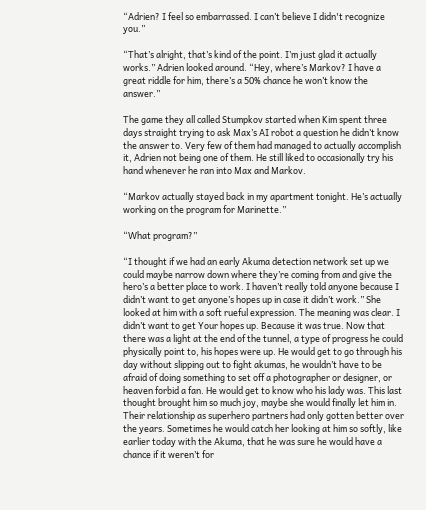“Adrien? I feel so embarrassed. I can’t believe I didn't recognize you.”

“That’s alright, that’s kind of the point. I’m just glad it actually works.” Adrien looked around. “Hey, where’s Markov? I have a great riddle for him, there’s a 50% chance he won’t know the answer.”

The game they all called Stumpkov started when Kim spent three days straight trying to ask Max’s AI robot a question he didn’t know the answer to. Very few of them had managed to actually accomplish it, Adrien not being one of them. He still liked to occasionally try his hand whenever he ran into Max and Markov.

“Markov actually stayed back in my apartment tonight. He’s actually working on the program for Marinette.”

“What program?”

“I thought if we had an early Akuma detection network set up we could maybe narrow down where they’re coming from and give the hero’s a better place to work. I haven’t really told anyone because I didn’t want to get anyone’s hopes up in case it didn’t work.” She looked at him with a soft rueful expression. The meaning was clear. I didn’t want to get Your hopes up. Because it was true. Now that there was a light at the end of the tunnel, a type of progress he could physically point to, his hopes were up. He would get to go through his day without slipping out to fight akumas, he wouldn’t have to be afraid of doing something to set off a photographer or designer, or heaven forbid a fan. He would get to know who his lady was. This last thought brought him so much joy, maybe she would finally let him in. Their relationship as superhero partners had only gotten better over the years. Sometimes he would catch her looking at him so softly, like earlier today with the Akuma, that he was sure he would have a chance if it weren’t for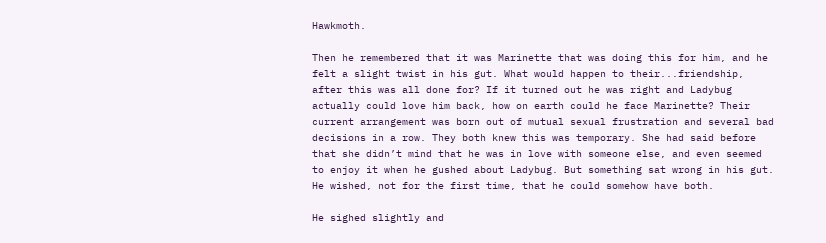Hawkmoth.

Then he remembered that it was Marinette that was doing this for him, and he felt a slight twist in his gut. What would happen to their...friendship, after this was all done for? If it turned out he was right and Ladybug actually could love him back, how on earth could he face Marinette? Their current arrangement was born out of mutual sexual frustration and several bad decisions in a row. They both knew this was temporary. She had said before that she didn’t mind that he was in love with someone else, and even seemed to enjoy it when he gushed about Ladybug. But something sat wrong in his gut. He wished, not for the first time, that he could somehow have both.

He sighed slightly and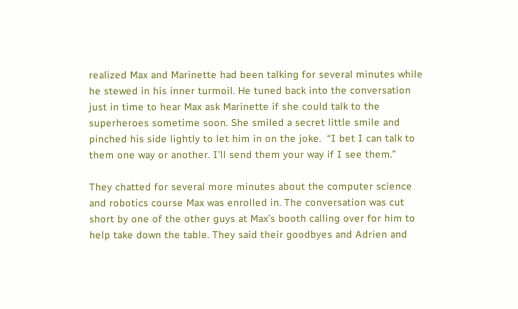realized Max and Marinette had been talking for several minutes while he stewed in his inner turmoil. He tuned back into the conversation just in time to hear Max ask Marinette if she could talk to the superheroes sometime soon. She smiled a secret little smile and pinched his side lightly to let him in on the joke.  “I bet I can talk to them one way or another. I’ll send them your way if I see them.”

They chatted for several more minutes about the computer science and robotics course Max was enrolled in. The conversation was cut short by one of the other guys at Max’s booth calling over for him to help take down the table. They said their goodbyes and Adrien and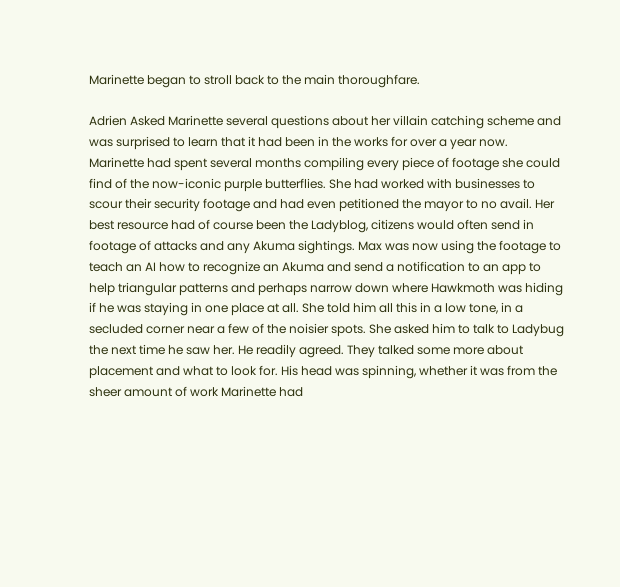Marinette began to stroll back to the main thoroughfare.

Adrien Asked Marinette several questions about her villain catching scheme and was surprised to learn that it had been in the works for over a year now. Marinette had spent several months compiling every piece of footage she could find of the now-iconic purple butterflies. She had worked with businesses to scour their security footage and had even petitioned the mayor to no avail. Her best resource had of course been the Ladyblog, citizens would often send in footage of attacks and any Akuma sightings. Max was now using the footage to teach an AI how to recognize an Akuma and send a notification to an app to help triangular patterns and perhaps narrow down where Hawkmoth was hiding if he was staying in one place at all. She told him all this in a low tone, in a secluded corner near a few of the noisier spots. She asked him to talk to Ladybug the next time he saw her. He readily agreed. They talked some more about placement and what to look for. His head was spinning, whether it was from the sheer amount of work Marinette had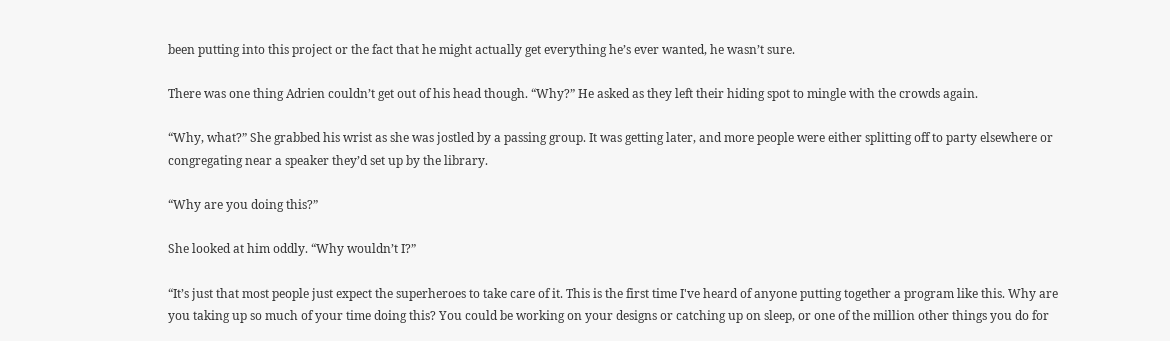been putting into this project or the fact that he might actually get everything he’s ever wanted, he wasn’t sure.

There was one thing Adrien couldn’t get out of his head though. “Why?” He asked as they left their hiding spot to mingle with the crowds again.

“Why, what?” She grabbed his wrist as she was jostled by a passing group. It was getting later, and more people were either splitting off to party elsewhere or congregating near a speaker they’d set up by the library.

“Why are you doing this?”

She looked at him oddly. “Why wouldn’t I?”

“It’s just that most people just expect the superheroes to take care of it. This is the first time I've heard of anyone putting together a program like this. Why are you taking up so much of your time doing this? You could be working on your designs or catching up on sleep, or one of the million other things you do for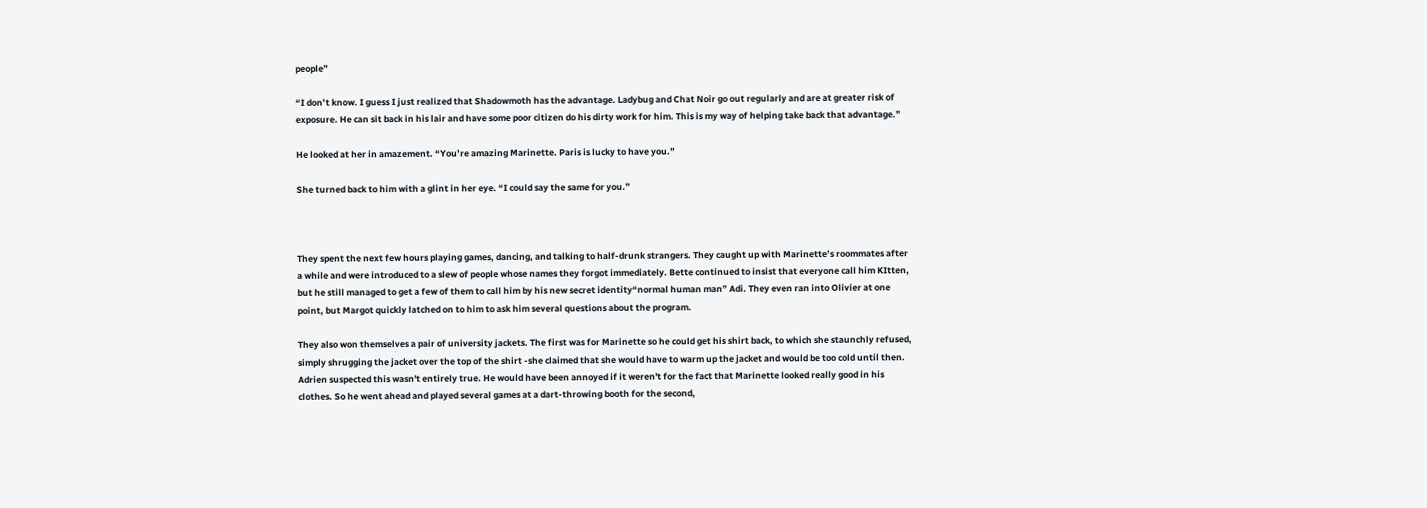people”

“I don’t know. I guess I just realized that Shadowmoth has the advantage. Ladybug and Chat Noir go out regularly and are at greater risk of exposure. He can sit back in his lair and have some poor citizen do his dirty work for him. This is my way of helping take back that advantage.”

He looked at her in amazement. “You’re amazing Marinette. Paris is lucky to have you.”

She turned back to him with a glint in her eye. “I could say the same for you.”



They spent the next few hours playing games, dancing, and talking to half-drunk strangers. They caught up with Marinette’s roommates after a while and were introduced to a slew of people whose names they forgot immediately. Bette continued to insist that everyone call him KItten, but he still managed to get a few of them to call him by his new secret identity“normal human man” Adi. They even ran into Olivier at one point, but Margot quickly latched on to him to ask him several questions about the program.

They also won themselves a pair of university jackets. The first was for Marinette so he could get his shirt back, to which she staunchly refused, simply shrugging the jacket over the top of the shirt -she claimed that she would have to warm up the jacket and would be too cold until then. Adrien suspected this wasn't entirely true. He would have been annoyed if it weren't for the fact that Marinette looked really good in his clothes. So he went ahead and played several games at a dart-throwing booth for the second,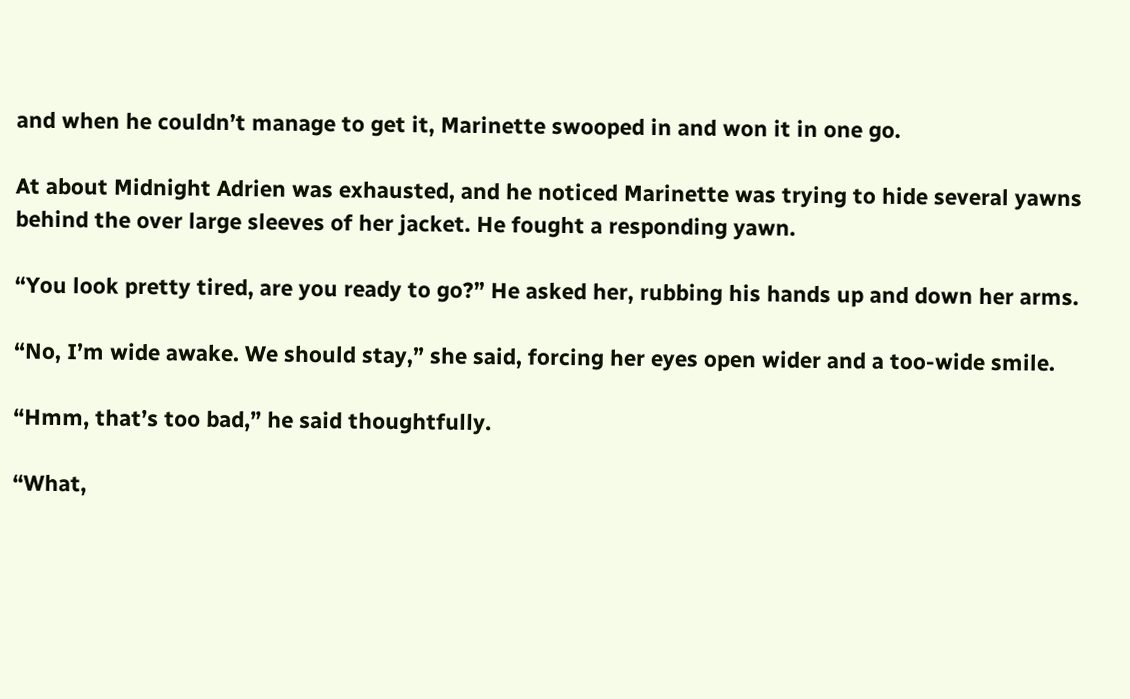and when he couldn’t manage to get it, Marinette swooped in and won it in one go.

At about Midnight Adrien was exhausted, and he noticed Marinette was trying to hide several yawns behind the over large sleeves of her jacket. He fought a responding yawn.

“You look pretty tired, are you ready to go?” He asked her, rubbing his hands up and down her arms.

“No, I’m wide awake. We should stay,” she said, forcing her eyes open wider and a too-wide smile.

“Hmm, that’s too bad,” he said thoughtfully.

“What,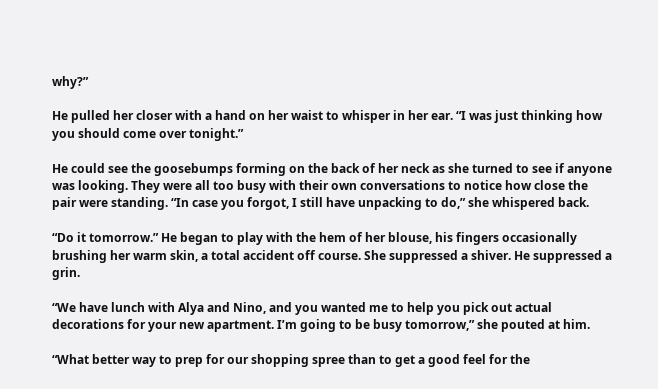why?”

He pulled her closer with a hand on her waist to whisper in her ear. “I was just thinking how you should come over tonight.”

He could see the goosebumps forming on the back of her neck as she turned to see if anyone was looking. They were all too busy with their own conversations to notice how close the pair were standing. “In case you forgot, I still have unpacking to do,” she whispered back.

“Do it tomorrow.” He began to play with the hem of her blouse, his fingers occasionally brushing her warm skin, a total accident off course. She suppressed a shiver. He suppressed a grin.

“We have lunch with Alya and Nino, and you wanted me to help you pick out actual decorations for your new apartment. I’m going to be busy tomorrow,” she pouted at him.

“What better way to prep for our shopping spree than to get a good feel for the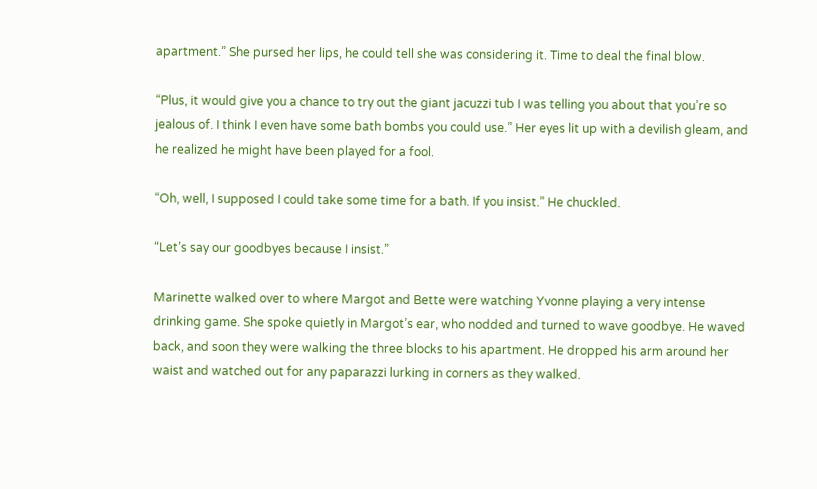apartment.” She pursed her lips, he could tell she was considering it. Time to deal the final blow.

“Plus, it would give you a chance to try out the giant jacuzzi tub I was telling you about that you’re so jealous of. I think I even have some bath bombs you could use.” Her eyes lit up with a devilish gleam, and he realized he might have been played for a fool.

“Oh, well, I supposed I could take some time for a bath. If you insist.” He chuckled.

“Let’s say our goodbyes because I insist.”

Marinette walked over to where Margot and Bette were watching Yvonne playing a very intense drinking game. She spoke quietly in Margot’s ear, who nodded and turned to wave goodbye. He waved back, and soon they were walking the three blocks to his apartment. He dropped his arm around her waist and watched out for any paparazzi lurking in corners as they walked.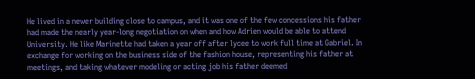He lived in a newer building close to campus, and it was one of the few concessions his father had made the nearly year-long negotiation on when and how Adrien would be able to attend University. He like Marinette had taken a year off after lycee to work full time at Gabriel. In exchange for working on the business side of the fashion house, representing his father at meetings, and taking whatever modeling or acting job his father deemed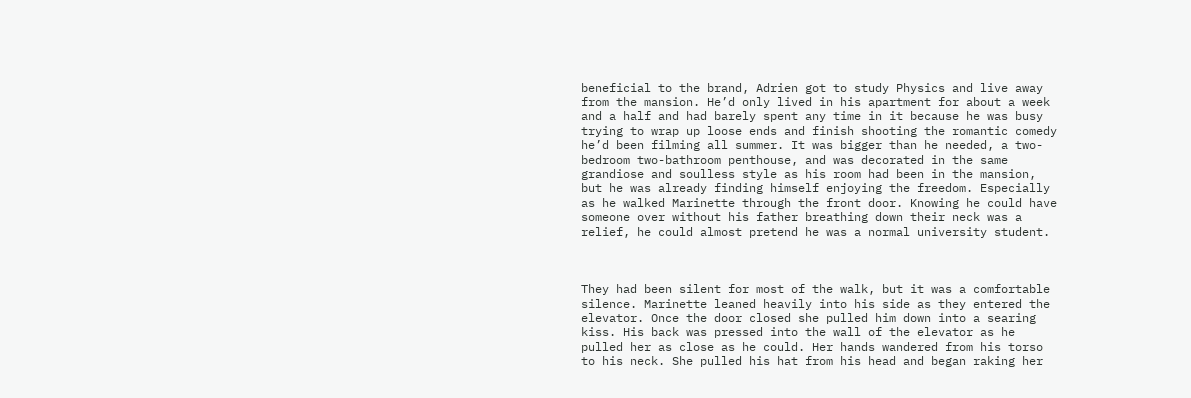beneficial to the brand, Adrien got to study Physics and live away from the mansion. He’d only lived in his apartment for about a week and a half and had barely spent any time in it because he was busy trying to wrap up loose ends and finish shooting the romantic comedy he’d been filming all summer. It was bigger than he needed, a two-bedroom two-bathroom penthouse, and was decorated in the same grandiose and soulless style as his room had been in the mansion, but he was already finding himself enjoying the freedom. Especially as he walked Marinette through the front door. Knowing he could have someone over without his father breathing down their neck was a relief, he could almost pretend he was a normal university student.



They had been silent for most of the walk, but it was a comfortable silence. Marinette leaned heavily into his side as they entered the elevator. Once the door closed she pulled him down into a searing kiss. His back was pressed into the wall of the elevator as he pulled her as close as he could. Her hands wandered from his torso to his neck. She pulled his hat from his head and began raking her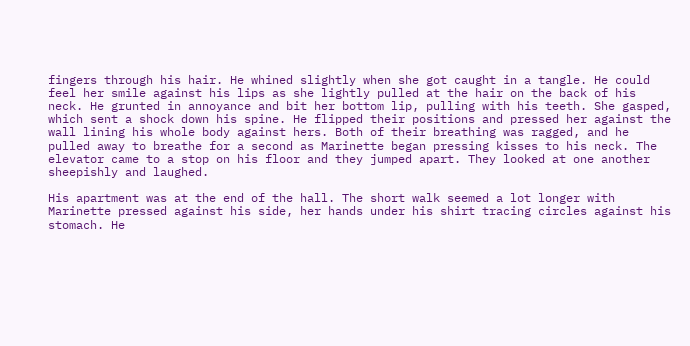fingers through his hair. He whined slightly when she got caught in a tangle. He could feel her smile against his lips as she lightly pulled at the hair on the back of his neck. He grunted in annoyance and bit her bottom lip, pulling with his teeth. She gasped, which sent a shock down his spine. He flipped their positions and pressed her against the wall lining his whole body against hers. Both of their breathing was ragged, and he pulled away to breathe for a second as Marinette began pressing kisses to his neck. The elevator came to a stop on his floor and they jumped apart. They looked at one another sheepishly and laughed.

His apartment was at the end of the hall. The short walk seemed a lot longer with Marinette pressed against his side, her hands under his shirt tracing circles against his stomach. He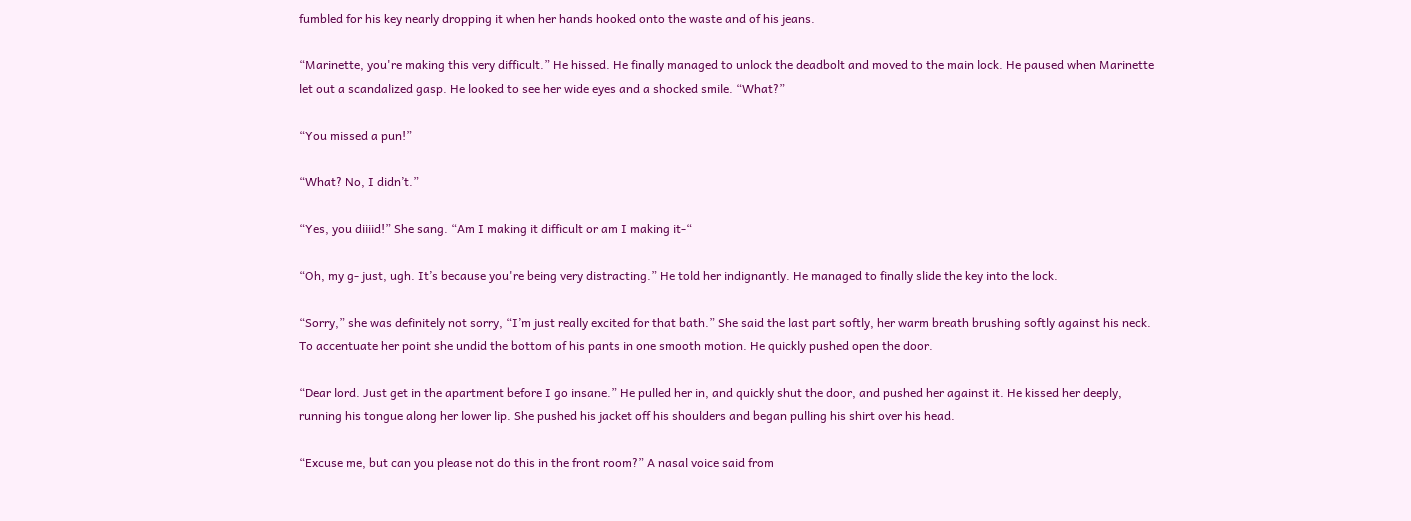fumbled for his key nearly dropping it when her hands hooked onto the waste and of his jeans.

“Marinette, you're making this very difficult.” He hissed. He finally managed to unlock the deadbolt and moved to the main lock. He paused when Marinette let out a scandalized gasp. He looked to see her wide eyes and a shocked smile. “What?”

“You missed a pun!”

“What? No, I didn’t.”

“Yes, you diiiid!” She sang. “Am I making it difficult or am I making it-“

“Oh, my g- just, ugh. It’s because you're being very distracting.” He told her indignantly. He managed to finally slide the key into the lock.

“Sorry,” she was definitely not sorry, “I’m just really excited for that bath.” She said the last part softly, her warm breath brushing softly against his neck. To accentuate her point she undid the bottom of his pants in one smooth motion. He quickly pushed open the door.

“Dear lord. Just get in the apartment before I go insane.” He pulled her in, and quickly shut the door, and pushed her against it. He kissed her deeply, running his tongue along her lower lip. She pushed his jacket off his shoulders and began pulling his shirt over his head.

“Excuse me, but can you please not do this in the front room?” A nasal voice said from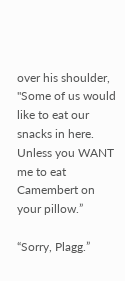over his shoulder, "Some of us would like to eat our snacks in here. Unless you WANT me to eat Camembert on your pillow.”

“Sorry, Plagg.”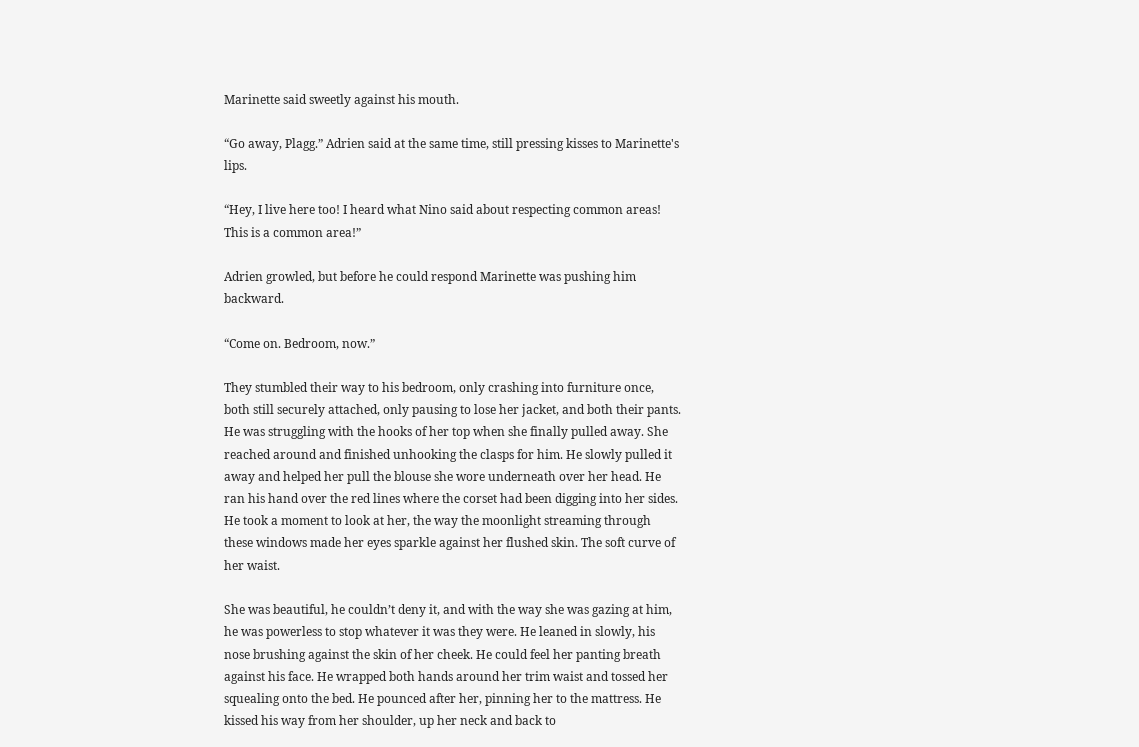Marinette said sweetly against his mouth.

“Go away, Plagg.” Adrien said at the same time, still pressing kisses to Marinette's lips.

“Hey, I live here too! I heard what Nino said about respecting common areas! This is a common area!”

Adrien growled, but before he could respond Marinette was pushing him backward.

“Come on. Bedroom, now.”

They stumbled their way to his bedroom, only crashing into furniture once, both still securely attached, only pausing to lose her jacket, and both their pants. He was struggling with the hooks of her top when she finally pulled away. She reached around and finished unhooking the clasps for him. He slowly pulled it away and helped her pull the blouse she wore underneath over her head. He ran his hand over the red lines where the corset had been digging into her sides. He took a moment to look at her, the way the moonlight streaming through these windows made her eyes sparkle against her flushed skin. The soft curve of her waist.

She was beautiful, he couldn’t deny it, and with the way she was gazing at him, he was powerless to stop whatever it was they were. He leaned in slowly, his nose brushing against the skin of her cheek. He could feel her panting breath against his face. He wrapped both hands around her trim waist and tossed her squealing onto the bed. He pounced after her, pinning her to the mattress. He kissed his way from her shoulder, up her neck and back to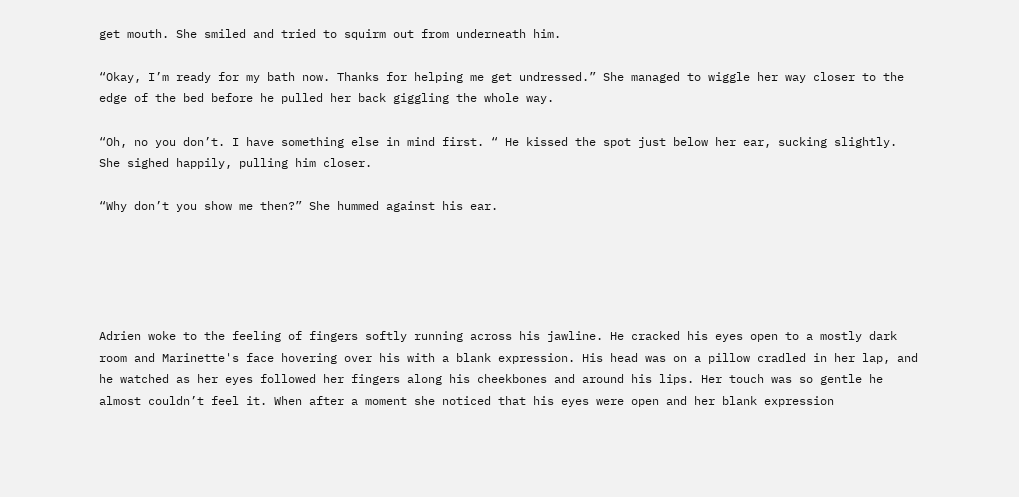get mouth. She smiled and tried to squirm out from underneath him.

“Okay, I’m ready for my bath now. Thanks for helping me get undressed.” She managed to wiggle her way closer to the edge of the bed before he pulled her back giggling the whole way.

“Oh, no you don’t. I have something else in mind first. “ He kissed the spot just below her ear, sucking slightly. She sighed happily, pulling him closer.

“Why don’t you show me then?” She hummed against his ear.





Adrien woke to the feeling of fingers softly running across his jawline. He cracked his eyes open to a mostly dark room and Marinette's face hovering over his with a blank expression. His head was on a pillow cradled in her lap, and he watched as her eyes followed her fingers along his cheekbones and around his lips. Her touch was so gentle he almost couldn’t feel it. When after a moment she noticed that his eyes were open and her blank expression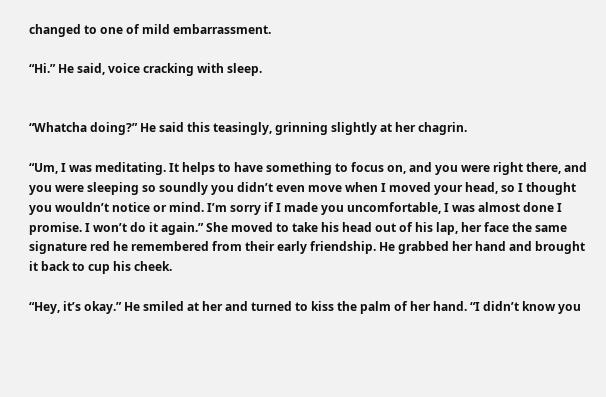changed to one of mild embarrassment.

“Hi.” He said, voice cracking with sleep.


“Whatcha doing?” He said this teasingly, grinning slightly at her chagrin.

“Um, I was meditating. It helps to have something to focus on, and you were right there, and you were sleeping so soundly you didn’t even move when I moved your head, so I thought you wouldn’t notice or mind. I’m sorry if I made you uncomfortable, I was almost done I promise. I won’t do it again.” She moved to take his head out of his lap, her face the same signature red he remembered from their early friendship. He grabbed her hand and brought it back to cup his cheek.

“Hey, it’s okay.” He smiled at her and turned to kiss the palm of her hand. “I didn’t know you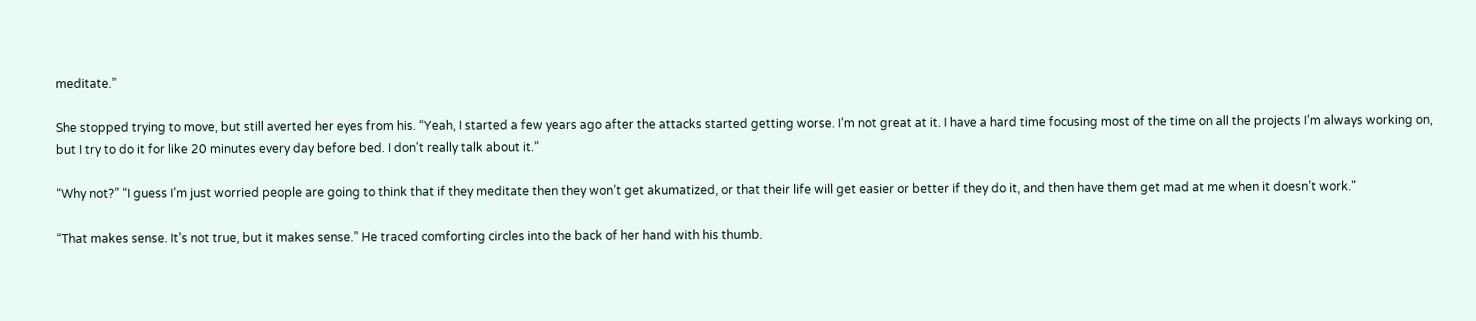meditate.”

She stopped trying to move, but still averted her eyes from his. “Yeah, I started a few years ago after the attacks started getting worse. I’m not great at it. I have a hard time focusing most of the time on all the projects I’m always working on, but I try to do it for like 20 minutes every day before bed. I don't really talk about it.”

“Why not?” “I guess I’m just worried people are going to think that if they meditate then they won’t get akumatized, or that their life will get easier or better if they do it, and then have them get mad at me when it doesn’t work."

“That makes sense. It’s not true, but it makes sense.” He traced comforting circles into the back of her hand with his thumb.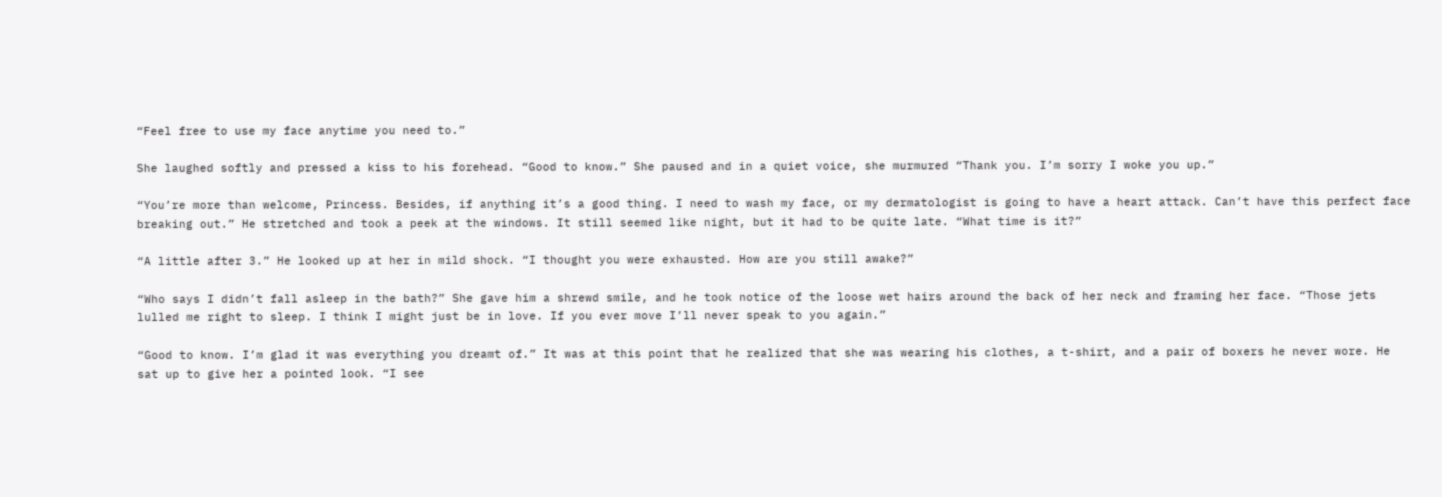“Feel free to use my face anytime you need to.”

She laughed softly and pressed a kiss to his forehead. “Good to know.” She paused and in a quiet voice, she murmured “Thank you. I’m sorry I woke you up.”

“You’re more than welcome, Princess. Besides, if anything it’s a good thing. I need to wash my face, or my dermatologist is going to have a heart attack. Can’t have this perfect face breaking out.” He stretched and took a peek at the windows. It still seemed like night, but it had to be quite late. “What time is it?”

“A little after 3.” He looked up at her in mild shock. “I thought you were exhausted. How are you still awake?”

“Who says I didn’t fall asleep in the bath?” She gave him a shrewd smile, and he took notice of the loose wet hairs around the back of her neck and framing her face. “Those jets lulled me right to sleep. I think I might just be in love. If you ever move I’ll never speak to you again.”

“Good to know. I’m glad it was everything you dreamt of.” It was at this point that he realized that she was wearing his clothes, a t-shirt, and a pair of boxers he never wore. He sat up to give her a pointed look. “I see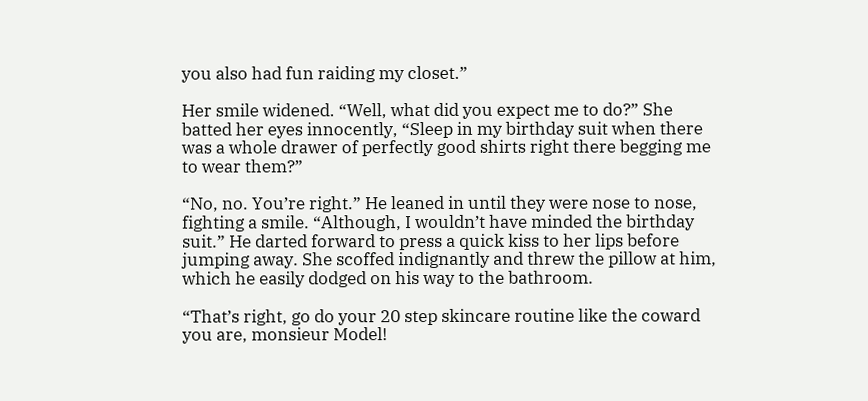you also had fun raiding my closet.”

Her smile widened. “Well, what did you expect me to do?” She batted her eyes innocently, “Sleep in my birthday suit when there was a whole drawer of perfectly good shirts right there begging me to wear them?”

“No, no. You’re right.” He leaned in until they were nose to nose, fighting a smile. “Although, I wouldn’t have minded the birthday suit.” He darted forward to press a quick kiss to her lips before jumping away. She scoffed indignantly and threw the pillow at him, which he easily dodged on his way to the bathroom.

“That’s right, go do your 20 step skincare routine like the coward you are, monsieur Model!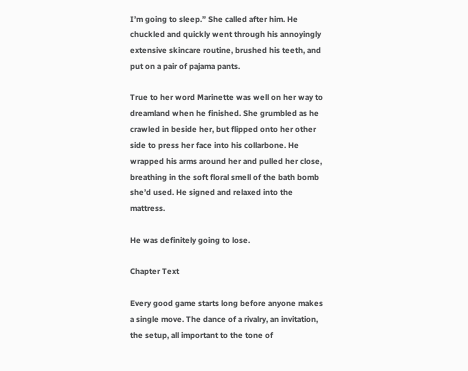I’m going to sleep.” She called after him. He chuckled and quickly went through his annoyingly extensive skincare routine, brushed his teeth, and put on a pair of pajama pants.

True to her word Marinette was well on her way to dreamland when he finished. She grumbled as he crawled in beside her, but flipped onto her other side to press her face into his collarbone. He wrapped his arms around her and pulled her close, breathing in the soft floral smell of the bath bomb she’d used. He signed and relaxed into the mattress.

He was definitely going to lose.

Chapter Text

Every good game starts long before anyone makes a single move. The dance of a rivalry, an invitation, the setup, all important to the tone of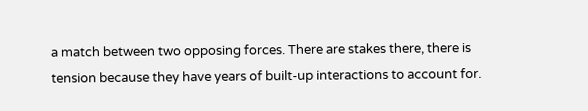a match between two opposing forces. There are stakes there, there is tension because they have years of built-up interactions to account for.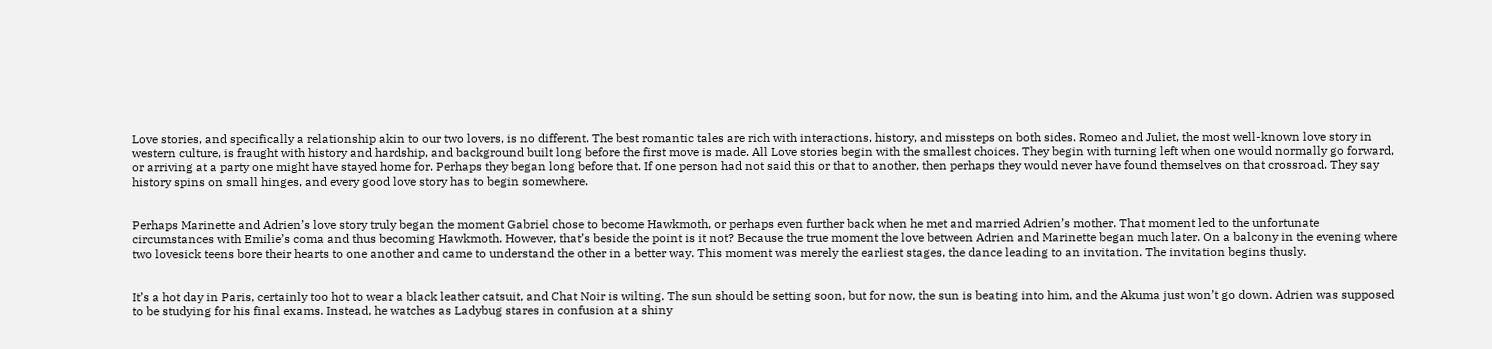Love stories, and specifically a relationship akin to our two lovers, is no different. The best romantic tales are rich with interactions, history, and missteps on both sides. Romeo and Juliet, the most well-known love story in western culture, is fraught with history and hardship, and background built long before the first move is made. All Love stories begin with the smallest choices. They begin with turning left when one would normally go forward, or arriving at a party one might have stayed home for. Perhaps they began long before that. If one person had not said this or that to another, then perhaps they would never have found themselves on that crossroad. They say history spins on small hinges, and every good love story has to begin somewhere.


Perhaps Marinette and Adrien’s love story truly began the moment Gabriel chose to become Hawkmoth, or perhaps even further back when he met and married Adrien’s mother. That moment led to the unfortunate circumstances with Emilie’s coma and thus becoming Hawkmoth. However, that’s beside the point is it not? Because the true moment the love between Adrien and Marinette began much later. On a balcony in the evening where two lovesick teens bore their hearts to one another and came to understand the other in a better way. This moment was merely the earliest stages, the dance leading to an invitation. The invitation begins thusly.


It’s a hot day in Paris, certainly too hot to wear a black leather catsuit, and Chat Noir is wilting. The sun should be setting soon, but for now, the sun is beating into him, and the Akuma just won’t go down. Adrien was supposed to be studying for his final exams. Instead, he watches as Ladybug stares in confusion at a shiny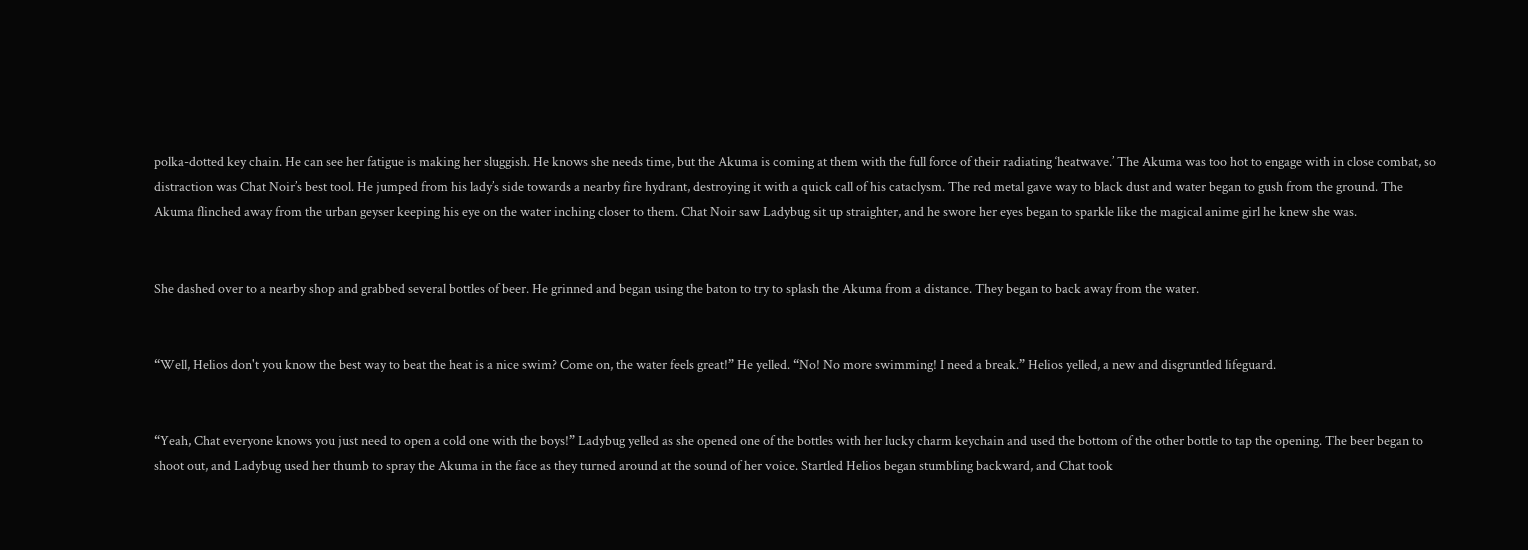polka-dotted key chain. He can see her fatigue is making her sluggish. He knows she needs time, but the Akuma is coming at them with the full force of their radiating ‘heatwave.’ The Akuma was too hot to engage with in close combat, so distraction was Chat Noir’s best tool. He jumped from his lady’s side towards a nearby fire hydrant, destroying it with a quick call of his cataclysm. The red metal gave way to black dust and water began to gush from the ground. The Akuma flinched away from the urban geyser keeping his eye on the water inching closer to them. Chat Noir saw Ladybug sit up straighter, and he swore her eyes began to sparkle like the magical anime girl he knew she was.


She dashed over to a nearby shop and grabbed several bottles of beer. He grinned and began using the baton to try to splash the Akuma from a distance. They began to back away from the water.


“Well, Helios don't you know the best way to beat the heat is a nice swim? Come on, the water feels great!” He yelled. “No! No more swimming! I need a break.” Helios yelled, a new and disgruntled lifeguard.


“Yeah, Chat everyone knows you just need to open a cold one with the boys!” Ladybug yelled as she opened one of the bottles with her lucky charm keychain and used the bottom of the other bottle to tap the opening. The beer began to shoot out, and Ladybug used her thumb to spray the Akuma in the face as they turned around at the sound of her voice. Startled Helios began stumbling backward, and Chat took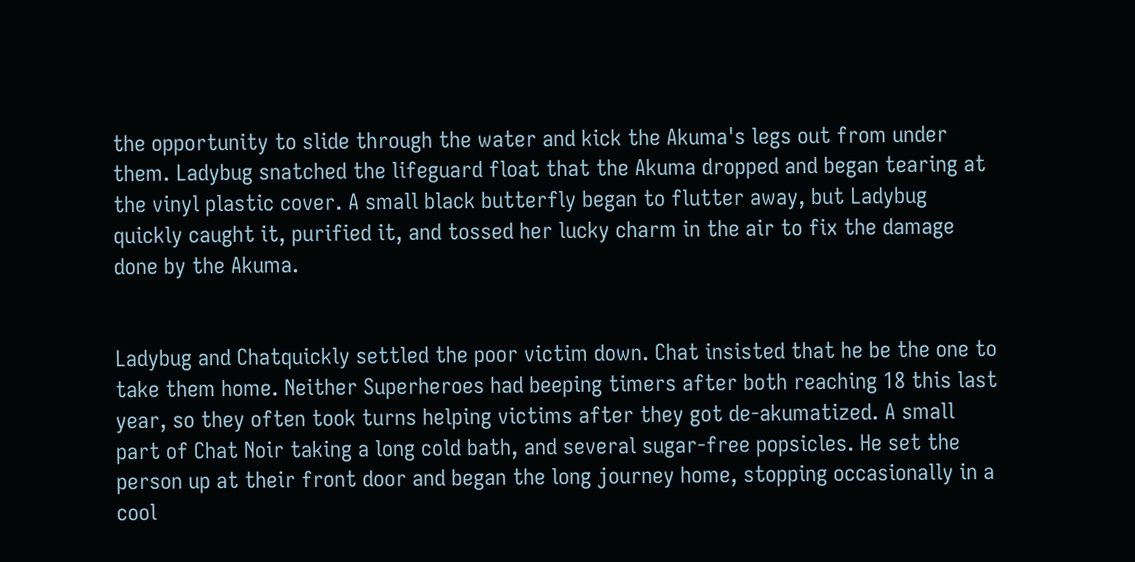the opportunity to slide through the water and kick the Akuma's legs out from under them. Ladybug snatched the lifeguard float that the Akuma dropped and began tearing at the vinyl plastic cover. A small black butterfly began to flutter away, but Ladybug quickly caught it, purified it, and tossed her lucky charm in the air to fix the damage done by the Akuma.


Ladybug and Chatquickly settled the poor victim down. Chat insisted that he be the one to take them home. Neither Superheroes had beeping timers after both reaching 18 this last year, so they often took turns helping victims after they got de-akumatized. A small part of Chat Noir taking a long cold bath, and several sugar-free popsicles. He set the person up at their front door and began the long journey home, stopping occasionally in a cool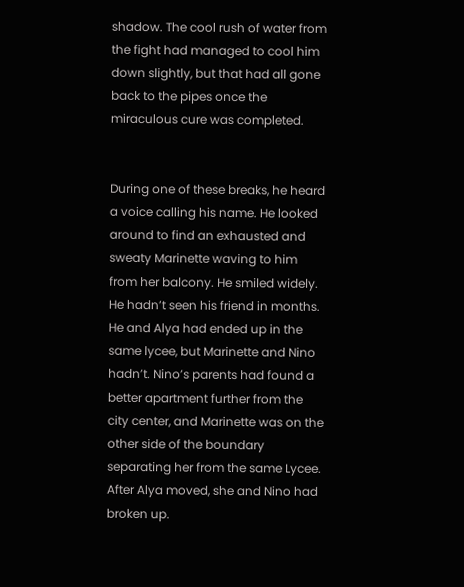shadow. The cool rush of water from the fight had managed to cool him down slightly, but that had all gone back to the pipes once the miraculous cure was completed.


During one of these breaks, he heard a voice calling his name. He looked around to find an exhausted and sweaty Marinette waving to him from her balcony. He smiled widely. He hadn’t seen his friend in months. He and Alya had ended up in the same lycee, but Marinette and Nino hadn’t. Nino’s parents had found a better apartment further from the city center, and Marinette was on the other side of the boundary separating her from the same Lycee. After Alya moved, she and Nino had broken up.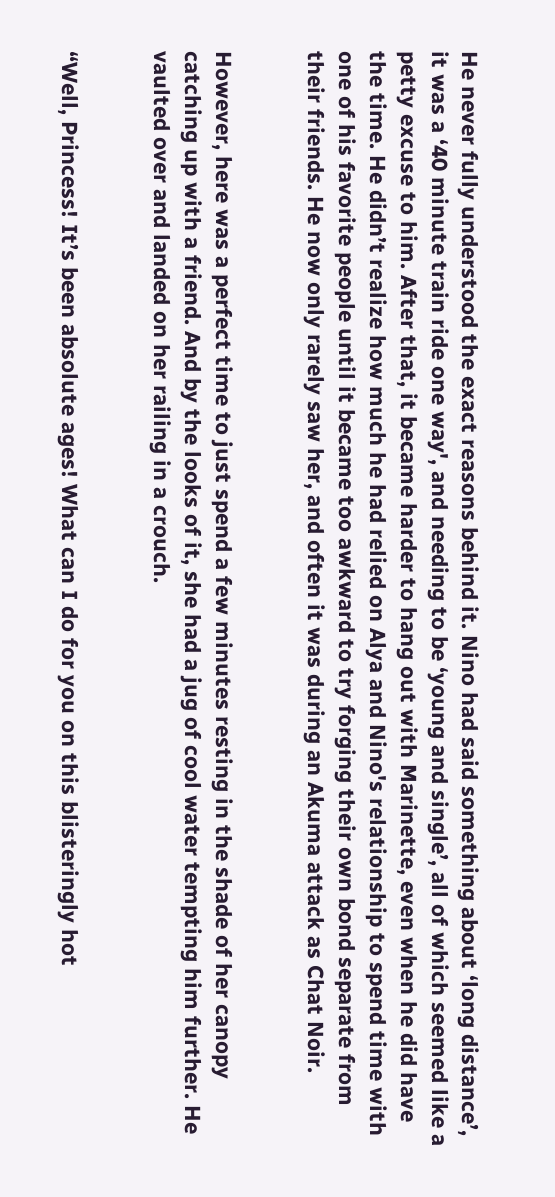He never fully understood the exact reasons behind it. Nino had said something about ‘long distance’, it was a ‘40 minute train ride one way', and needing to be ‘young and single’, all of which seemed like a petty excuse to him. After that, it became harder to hang out with Marinette, even when he did have the time. He didn’t realize how much he had relied on Alya and Nino's relationship to spend time with one of his favorite people until it became too awkward to try forging their own bond separate from their friends. He now only rarely saw her, and often it was during an Akuma attack as Chat Noir.


However, here was a perfect time to just spend a few minutes resting in the shade of her canopy catching up with a friend. And by the looks of it, she had a jug of cool water tempting him further. He vaulted over and landed on her railing in a crouch.


“Well, Princess! It’s been absolute ages! What can I do for you on this blisteringly hot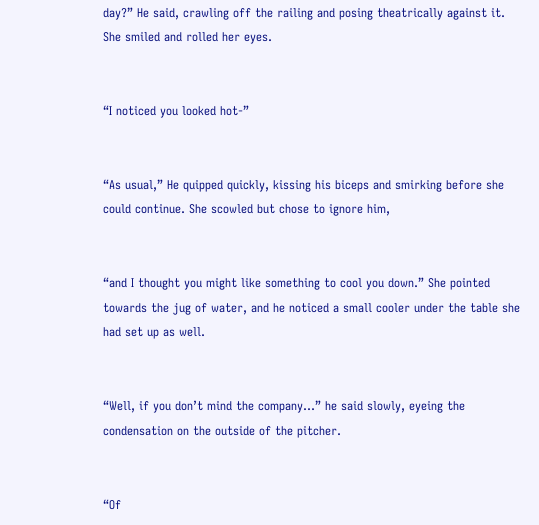day?” He said, crawling off the railing and posing theatrically against it. She smiled and rolled her eyes.


“I noticed you looked hot-”


“As usual,” He quipped quickly, kissing his biceps and smirking before she could continue. She scowled but chose to ignore him,


“and I thought you might like something to cool you down.” She pointed towards the jug of water, and he noticed a small cooler under the table she had set up as well.


“Well, if you don’t mind the company…” he said slowly, eyeing the condensation on the outside of the pitcher.


“Of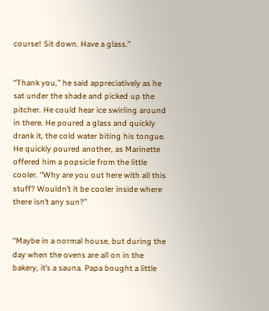course! Sit down. Have a glass.”


“Thank you,” he said appreciatively as he sat under the shade and picked up the pitcher. He could hear ice swirling around in there. He poured a glass and quickly drank it, the cold water biting his tongue. He quickly poured another, as Marinette offered him a popsicle from the little cooler. “Why are you out here with all this stuff? Wouldn’t it be cooler inside where there isn’t any sun?”


“Maybe in a normal house, but during the day when the ovens are all on in the bakery, it’s a sauna. Papa bought a little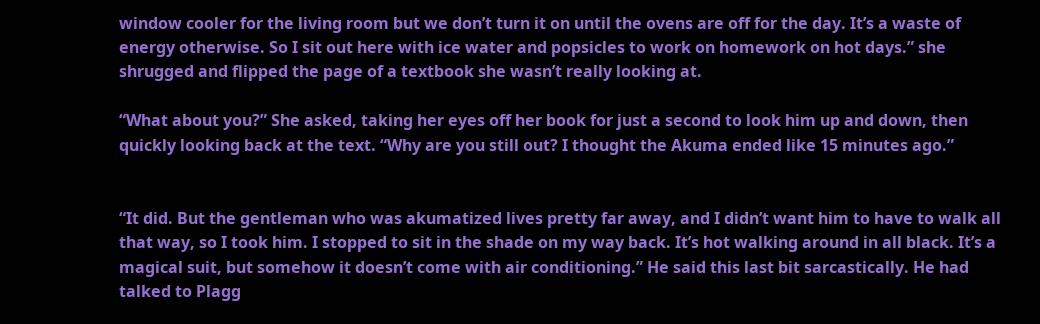window cooler for the living room but we don’t turn it on until the ovens are off for the day. It’s a waste of energy otherwise. So I sit out here with ice water and popsicles to work on homework on hot days.” she shrugged and flipped the page of a textbook she wasn’t really looking at.

“What about you?” She asked, taking her eyes off her book for just a second to look him up and down, then quickly looking back at the text. “Why are you still out? I thought the Akuma ended like 15 minutes ago.”


“It did. But the gentleman who was akumatized lives pretty far away, and I didn’t want him to have to walk all that way, so I took him. I stopped to sit in the shade on my way back. It’s hot walking around in all black. It’s a magical suit, but somehow it doesn’t come with air conditioning.” He said this last bit sarcastically. He had talked to Plagg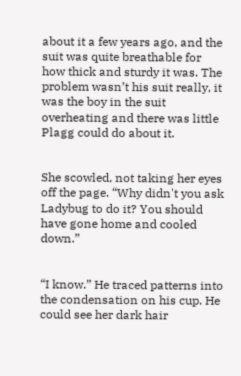about it a few years ago, and the suit was quite breathable for how thick and sturdy it was. The problem wasn’t his suit really, it was the boy in the suit overheating and there was little Plagg could do about it.


She scowled, not taking her eyes off the page. “Why didn't you ask Ladybug to do it? You should have gone home and cooled down.”


“I know.” He traced patterns into the condensation on his cup. He could see her dark hair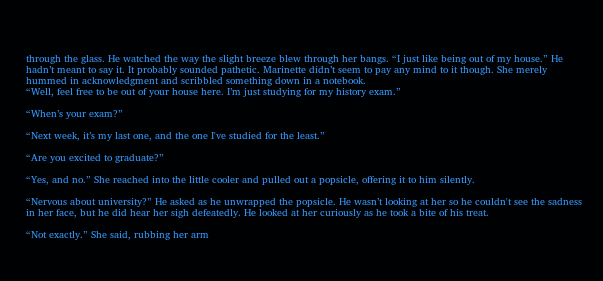through the glass. He watched the way the slight breeze blew through her bangs. “I just like being out of my house.” He hadn’t meant to say it. It probably sounded pathetic. Marinette didn’t seem to pay any mind to it though. She merely hummed in acknowledgment and scribbled something down in a notebook.
“Well, feel free to be out of your house here. I’m just studying for my history exam.”

“When’s your exam?”

“Next week, it’s my last one, and the one I've studied for the least.”

“Are you excited to graduate?”

“Yes, and no.” She reached into the little cooler and pulled out a popsicle, offering it to him silently.

“Nervous about university?” He asked as he unwrapped the popsicle. He wasn’t looking at her so he couldn't see the sadness in her face, but he did hear her sigh defeatedly. He looked at her curiously as he took a bite of his treat.

“Not exactly.” She said, rubbing her arm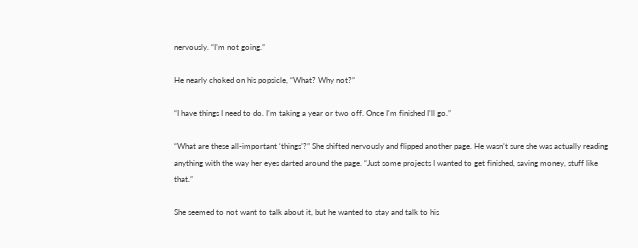nervously. “I’m not going.”

He nearly choked on his popsicle, “What? Why not?”

“I have things I need to do. I’m taking a year or two off. Once I'm finished I’ll go.”

“What are these all-important ‘things’?” She shifted nervously and flipped another page. He wasn’t sure she was actually reading anything with the way her eyes darted around the page. “Just some projects I wanted to get finished, saving money, stuff like that.”

She seemed to not want to talk about it, but he wanted to stay and talk to his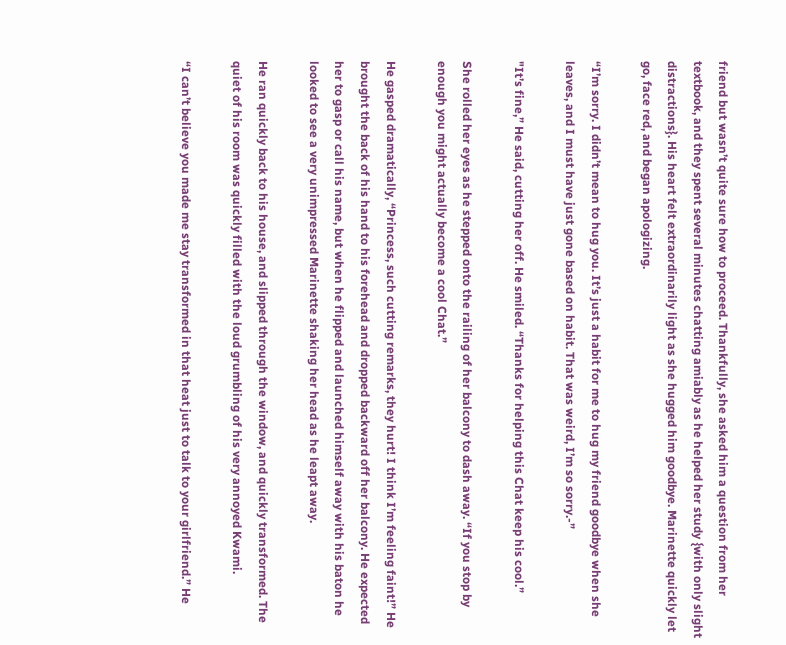friend but wasn’t quite sure how to proceed. Thankfully, she asked him a question from her textbook, and they spent several minutes chatting amiably as he helped her study {with only slight distractions}. His heart felt extraordinarily light as she hugged him goodbye. Marinette quickly let go, face red, and began apologizing.

“I’m sorry. I didn’t mean to hug you. It’s just a habit for me to hug my friend goodbye when she leaves, and I must have just gone based on habit. That was weird, I’m so sorry.-”

"It’s fine,” He said, cutting her off. He smiled. “Thanks for helping this Chat keep his cool.”

She rolled her eyes as he stepped onto the railing of her balcony to dash away. “If you stop by enough you might actually become a cool Chat.”

He gasped dramatically, “Princess, such cutting remarks, they hurt! I think I’m feeling faint!” He brought the back of his hand to his forehead and dropped backward off her balcony. He expected her to gasp or call his name, but when he flipped and launched himself away with his baton he looked to see a very unimpressed Marinette shaking her head as he leapt away.

He ran quickly back to his house, and slipped through the window, and quickly transformed. The quiet of his room was quickly filled with the loud grumbling of his very annoyed Kwami.

“I can’t believe you made me stay transformed in that heat just to talk to your girlfriend.” He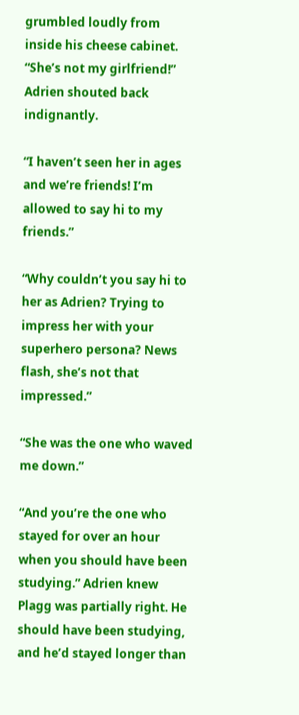grumbled loudly from inside his cheese cabinet. “She’s not my girlfriend!” Adrien shouted back indignantly.

“I haven’t seen her in ages and we’re friends! I’m allowed to say hi to my friends.”

“Why couldn’t you say hi to her as Adrien? Trying to impress her with your superhero persona? News flash, she’s not that impressed.”

“She was the one who waved me down.”

“And you’re the one who stayed for over an hour when you should have been studying.” Adrien knew Plagg was partially right. He should have been studying, and he’d stayed longer than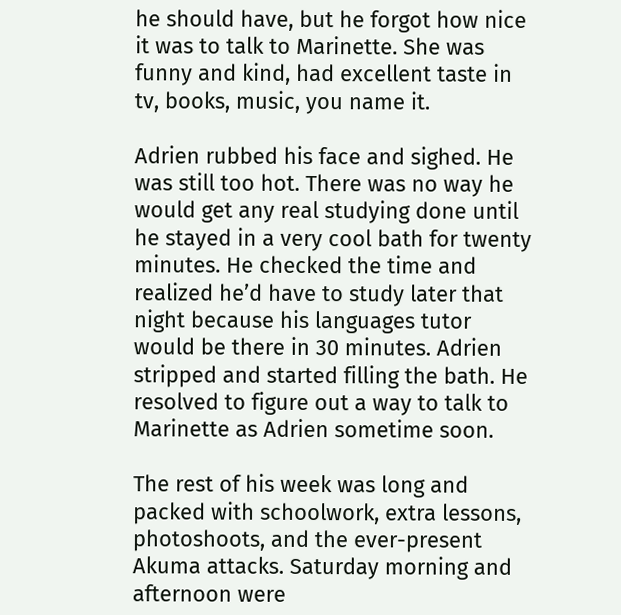he should have, but he forgot how nice it was to talk to Marinette. She was funny and kind, had excellent taste in tv, books, music, you name it.

Adrien rubbed his face and sighed. He was still too hot. There was no way he would get any real studying done until he stayed in a very cool bath for twenty minutes. He checked the time and realized he’d have to study later that night because his languages tutor would be there in 30 minutes. Adrien stripped and started filling the bath. He resolved to figure out a way to talk to Marinette as Adrien sometime soon.

The rest of his week was long and packed with schoolwork, extra lessons, photoshoots, and the ever-present Akuma attacks. Saturday morning and afternoon were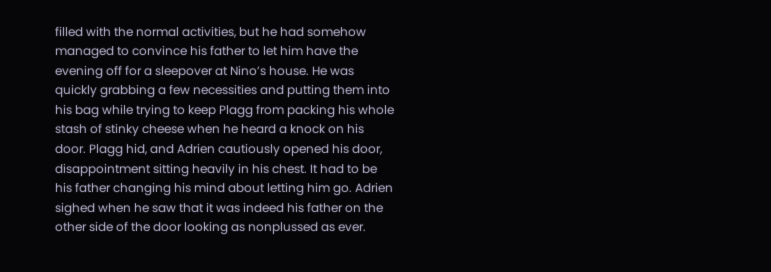filled with the normal activities, but he had somehow managed to convince his father to let him have the evening off for a sleepover at Nino’s house. He was quickly grabbing a few necessities and putting them into his bag while trying to keep Plagg from packing his whole stash of stinky cheese when he heard a knock on his door. Plagg hid, and Adrien cautiously opened his door, disappointment sitting heavily in his chest. It had to be his father changing his mind about letting him go. Adrien sighed when he saw that it was indeed his father on the other side of the door looking as nonplussed as ever.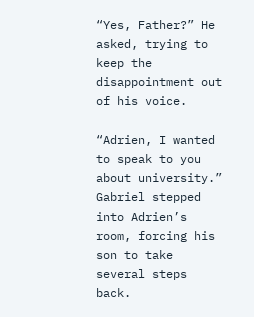“Yes, Father?” He asked, trying to keep the disappointment out of his voice.

“Adrien, I wanted to speak to you about university.” Gabriel stepped into Adrien’s room, forcing his son to take several steps back.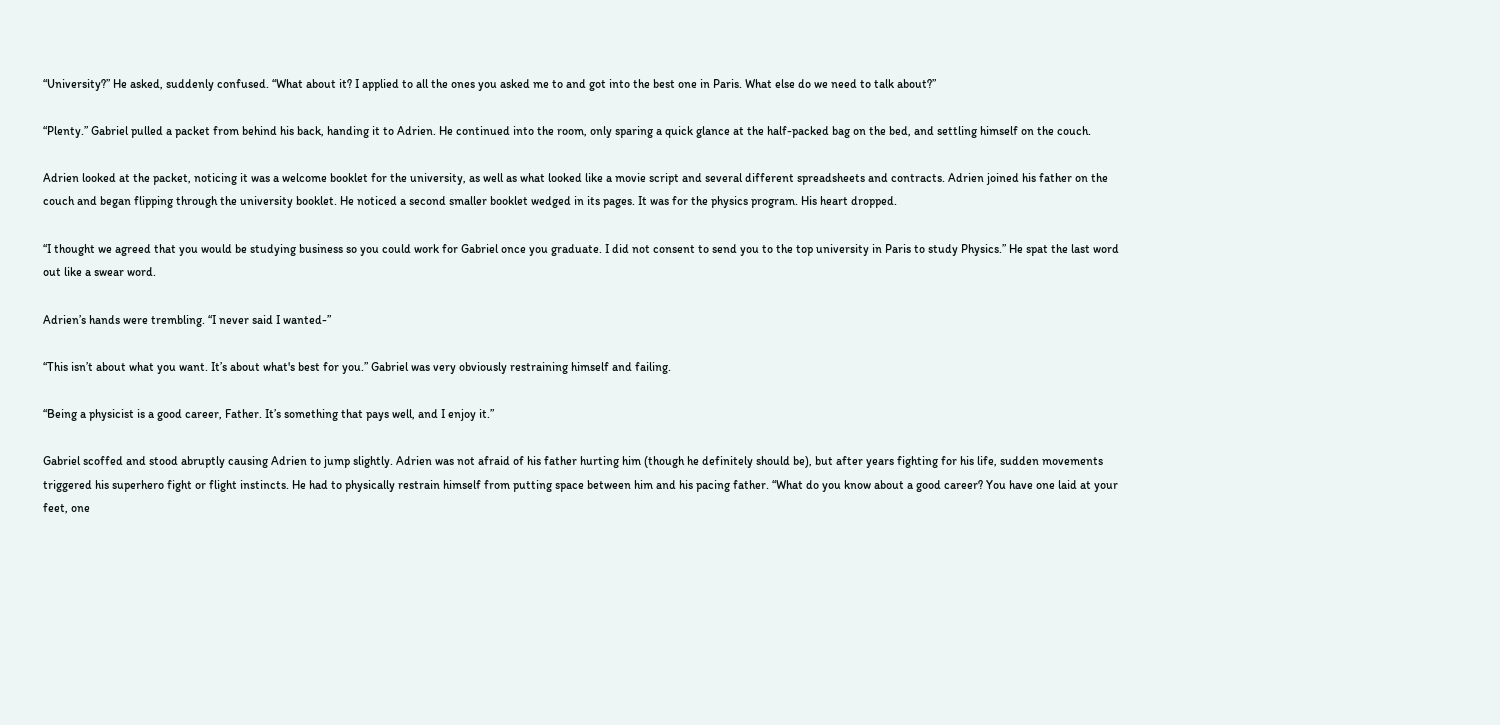“University?” He asked, suddenly confused. “What about it? I applied to all the ones you asked me to and got into the best one in Paris. What else do we need to talk about?”

“Plenty.” Gabriel pulled a packet from behind his back, handing it to Adrien. He continued into the room, only sparing a quick glance at the half-packed bag on the bed, and settling himself on the couch.

Adrien looked at the packet, noticing it was a welcome booklet for the university, as well as what looked like a movie script and several different spreadsheets and contracts. Adrien joined his father on the couch and began flipping through the university booklet. He noticed a second smaller booklet wedged in its pages. It was for the physics program. His heart dropped.

“I thought we agreed that you would be studying business so you could work for Gabriel once you graduate. I did not consent to send you to the top university in Paris to study Physics.” He spat the last word out like a swear word.

Adrien’s hands were trembling. “I never said I wanted-”

“This isn’t about what you want. It’s about what's best for you.” Gabriel was very obviously restraining himself and failing.

“Being a physicist is a good career, Father. It’s something that pays well, and I enjoy it.”

Gabriel scoffed and stood abruptly causing Adrien to jump slightly. Adrien was not afraid of his father hurting him (though he definitely should be), but after years fighting for his life, sudden movements triggered his superhero fight or flight instincts. He had to physically restrain himself from putting space between him and his pacing father. “What do you know about a good career? You have one laid at your feet, one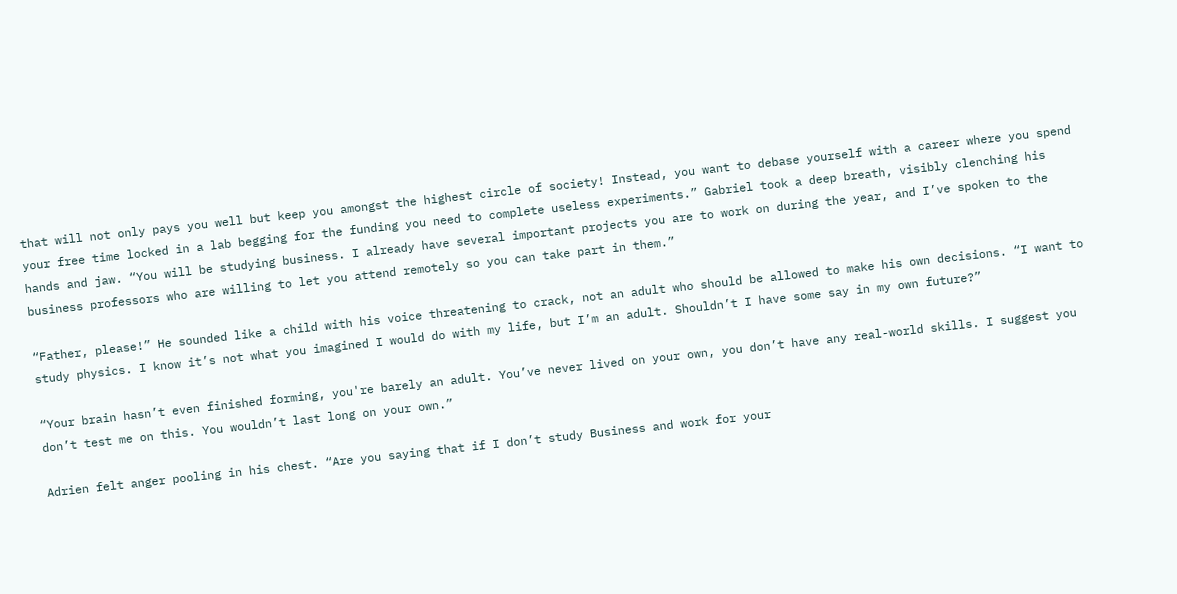that will not only pays you well but keep you amongst the highest circle of society! Instead, you want to debase yourself with a career where you spend your free time locked in a lab begging for the funding you need to complete useless experiments.” Gabriel took a deep breath, visibly clenching his hands and jaw. “You will be studying business. I already have several important projects you are to work on during the year, and I’ve spoken to the business professors who are willing to let you attend remotely so you can take part in them.”

“Father, please!” He sounded like a child with his voice threatening to crack, not an adult who should be allowed to make his own decisions. “I want to study physics. I know it’s not what you imagined I would do with my life, but I’m an adult. Shouldn’t I have some say in my own future?”

“Your brain hasn’t even finished forming, you're barely an adult. You’ve never lived on your own, you don’t have any real-world skills. I suggest you don’t test me on this. You wouldn’t last long on your own.”

Adrien felt anger pooling in his chest. “Are you saying that if I don’t study Business and work for your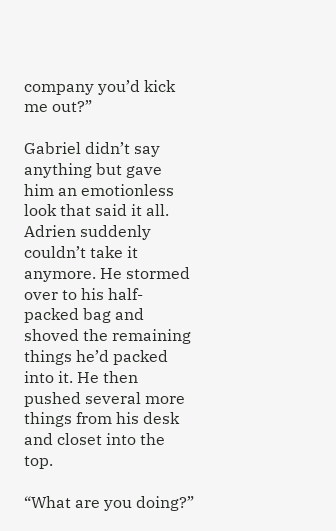company you’d kick me out?”

Gabriel didn’t say anything but gave him an emotionless look that said it all. Adrien suddenly couldn’t take it anymore. He stormed over to his half-packed bag and shoved the remaining things he’d packed into it. He then pushed several more things from his desk and closet into the top.

“What are you doing?”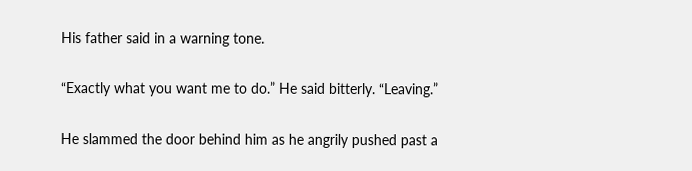His father said in a warning tone.

“Exactly what you want me to do.” He said bitterly. “Leaving.”

He slammed the door behind him as he angrily pushed past a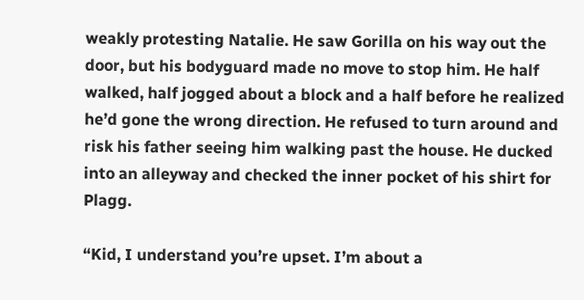weakly protesting Natalie. He saw Gorilla on his way out the door, but his bodyguard made no move to stop him. He half walked, half jogged about a block and a half before he realized he’d gone the wrong direction. He refused to turn around and risk his father seeing him walking past the house. He ducked into an alleyway and checked the inner pocket of his shirt for Plagg.

“Kid, I understand you’re upset. I’m about a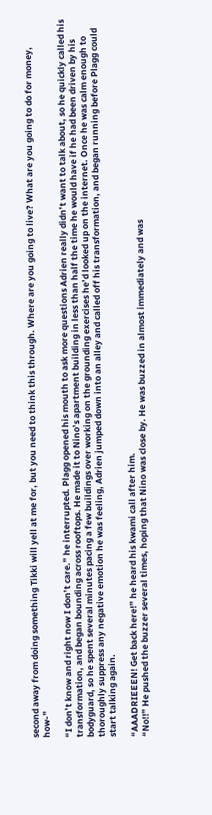second away from doing something Tikki will yell at me for, but you need to think this through. Where are you going to live? What are you going to do for money, how-”

“I don’t know and right now I don’t care.” he interrupted. Plagg opened his mouth to ask more questions Adrien really didn’t want to talk about, so he quickly called his transformation, and began bounding across rooftops. He made it to Nino’s apartment building in less than half the time he would have if he had been driven by his bodyguard, so he spent several minutes pacing a few buildings over working on the grounding exercises he’d looked up on the internet. Once he was calm enough to thoroughly suppress any negative emotion he was feeling, Adrien jumped down into an alley and called off his transformation, and began running before Plagg could start talking again.

“AAADRIEEEN! Get back here!” he heard his kwami call after him.
“No!!” He pushed the buzzer several times, hoping that Nino was close by. He was buzzed in almost immediately and was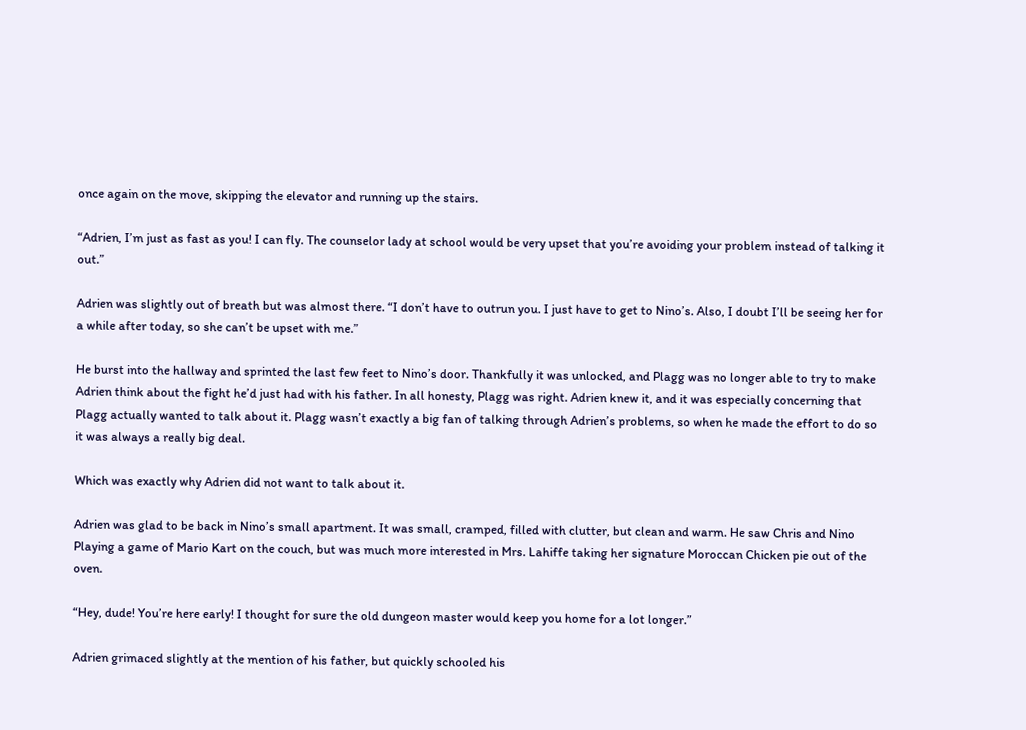once again on the move, skipping the elevator and running up the stairs.

“Adrien, I’m just as fast as you! I can fly. The counselor lady at school would be very upset that you’re avoiding your problem instead of talking it out.”

Adrien was slightly out of breath but was almost there. “I don’t have to outrun you. I just have to get to Nino’s. Also, I doubt I’ll be seeing her for a while after today, so she can’t be upset with me.”

He burst into the hallway and sprinted the last few feet to Nino’s door. Thankfully it was unlocked, and Plagg was no longer able to try to make Adrien think about the fight he’d just had with his father. In all honesty, Plagg was right. Adrien knew it, and it was especially concerning that Plagg actually wanted to talk about it. Plagg wasn’t exactly a big fan of talking through Adrien’s problems, so when he made the effort to do so it was always a really big deal.

Which was exactly why Adrien did not want to talk about it.

Adrien was glad to be back in Nino’s small apartment. It was small, cramped, filled with clutter, but clean and warm. He saw Chris and Nino Playing a game of Mario Kart on the couch, but was much more interested in Mrs. Lahiffe taking her signature Moroccan Chicken pie out of the oven.

“Hey, dude! You’re here early! I thought for sure the old dungeon master would keep you home for a lot longer.”

Adrien grimaced slightly at the mention of his father, but quickly schooled his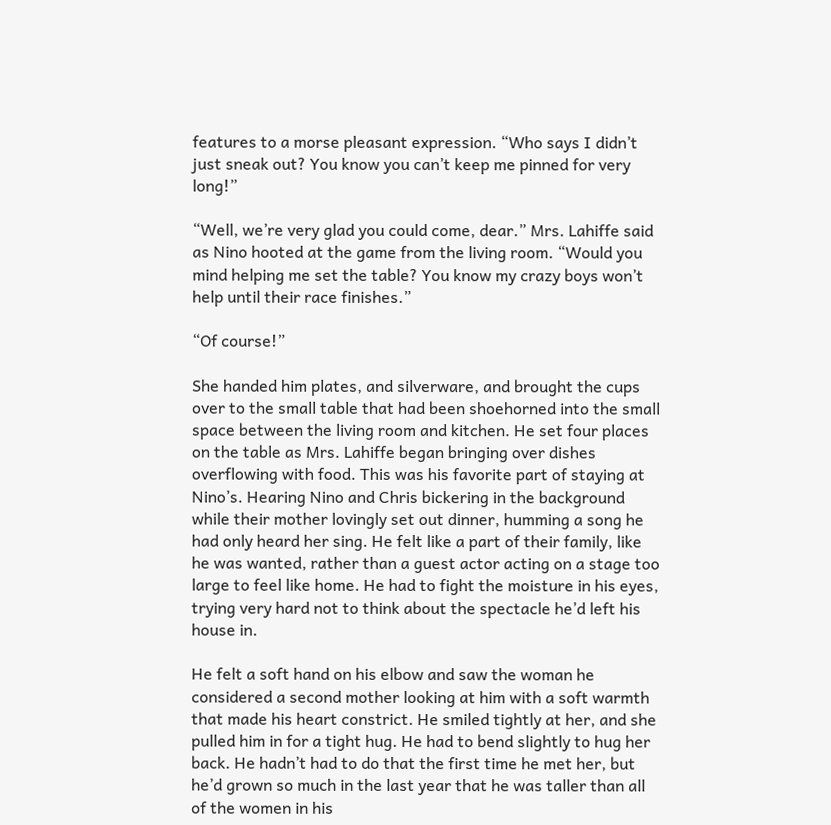features to a morse pleasant expression. “Who says I didn’t just sneak out? You know you can’t keep me pinned for very long!”

“Well, we’re very glad you could come, dear.” Mrs. Lahiffe said as Nino hooted at the game from the living room. “Would you mind helping me set the table? You know my crazy boys won’t help until their race finishes.”

“Of course!”

She handed him plates, and silverware, and brought the cups over to the small table that had been shoehorned into the small space between the living room and kitchen. He set four places on the table as Mrs. Lahiffe began bringing over dishes overflowing with food. This was his favorite part of staying at Nino’s. Hearing Nino and Chris bickering in the background while their mother lovingly set out dinner, humming a song he had only heard her sing. He felt like a part of their family, like he was wanted, rather than a guest actor acting on a stage too large to feel like home. He had to fight the moisture in his eyes, trying very hard not to think about the spectacle he’d left his house in.

He felt a soft hand on his elbow and saw the woman he considered a second mother looking at him with a soft warmth that made his heart constrict. He smiled tightly at her, and she pulled him in for a tight hug. He had to bend slightly to hug her back. He hadn’t had to do that the first time he met her, but he’d grown so much in the last year that he was taller than all of the women in his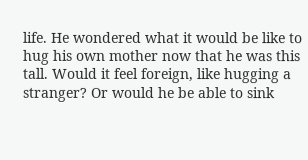life. He wondered what it would be like to hug his own mother now that he was this tall. Would it feel foreign, like hugging a stranger? Or would he be able to sink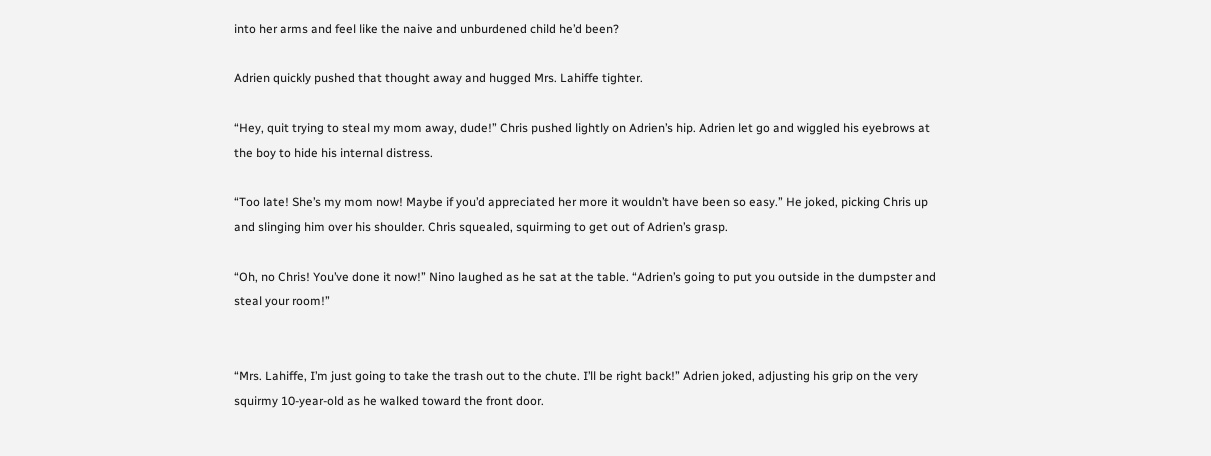into her arms and feel like the naive and unburdened child he’d been?

Adrien quickly pushed that thought away and hugged Mrs. Lahiffe tighter.

“Hey, quit trying to steal my mom away, dude!” Chris pushed lightly on Adrien’s hip. Adrien let go and wiggled his eyebrows at the boy to hide his internal distress.

“Too late! She’s my mom now! Maybe if you’d appreciated her more it wouldn’t have been so easy.” He joked, picking Chris up and slinging him over his shoulder. Chris squealed, squirming to get out of Adrien’s grasp.

“Oh, no Chris! You’ve done it now!” Nino laughed as he sat at the table. “Adrien’s going to put you outside in the dumpster and steal your room!”


“Mrs. Lahiffe, I’m just going to take the trash out to the chute. I’ll be right back!” Adrien joked, adjusting his grip on the very squirmy 10-year-old as he walked toward the front door.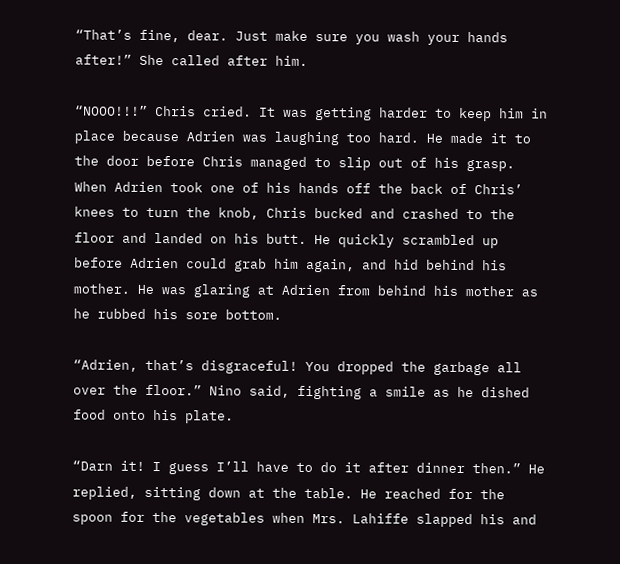“That’s fine, dear. Just make sure you wash your hands after!” She called after him.

“NOOO!!!” Chris cried. It was getting harder to keep him in place because Adrien was laughing too hard. He made it to the door before Chris managed to slip out of his grasp. When Adrien took one of his hands off the back of Chris’ knees to turn the knob, Chris bucked and crashed to the floor and landed on his butt. He quickly scrambled up before Adrien could grab him again, and hid behind his mother. He was glaring at Adrien from behind his mother as he rubbed his sore bottom.

“Adrien, that’s disgraceful! You dropped the garbage all over the floor.” Nino said, fighting a smile as he dished food onto his plate.

“Darn it! I guess I’ll have to do it after dinner then.” He replied, sitting down at the table. He reached for the spoon for the vegetables when Mrs. Lahiffe slapped his and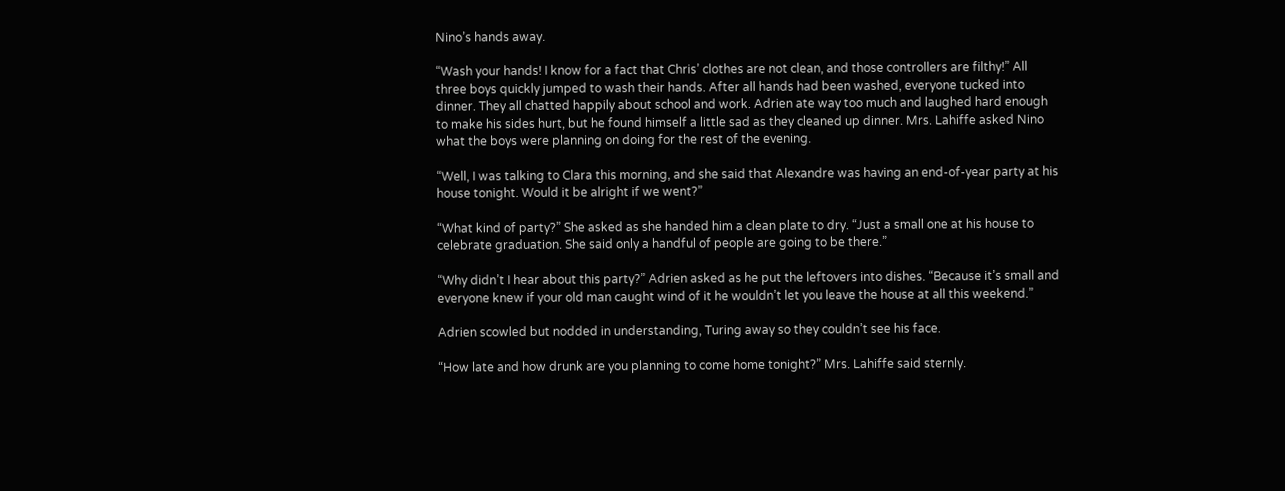Nino’s hands away.

“Wash your hands! I know for a fact that Chris’ clothes are not clean, and those controllers are filthy!” All three boys quickly jumped to wash their hands. After all hands had been washed, everyone tucked into dinner. They all chatted happily about school and work. Adrien ate way too much and laughed hard enough to make his sides hurt, but he found himself a little sad as they cleaned up dinner. Mrs. Lahiffe asked Nino what the boys were planning on doing for the rest of the evening.

“Well, I was talking to Clara this morning, and she said that Alexandre was having an end-of-year party at his house tonight. Would it be alright if we went?”

“What kind of party?” She asked as she handed him a clean plate to dry. “Just a small one at his house to celebrate graduation. She said only a handful of people are going to be there.”

“Why didn’t I hear about this party?” Adrien asked as he put the leftovers into dishes. “Because it’s small and everyone knew if your old man caught wind of it he wouldn’t let you leave the house at all this weekend.”

Adrien scowled but nodded in understanding, Turing away so they couldn’t see his face.

“How late and how drunk are you planning to come home tonight?” Mrs. Lahiffe said sternly.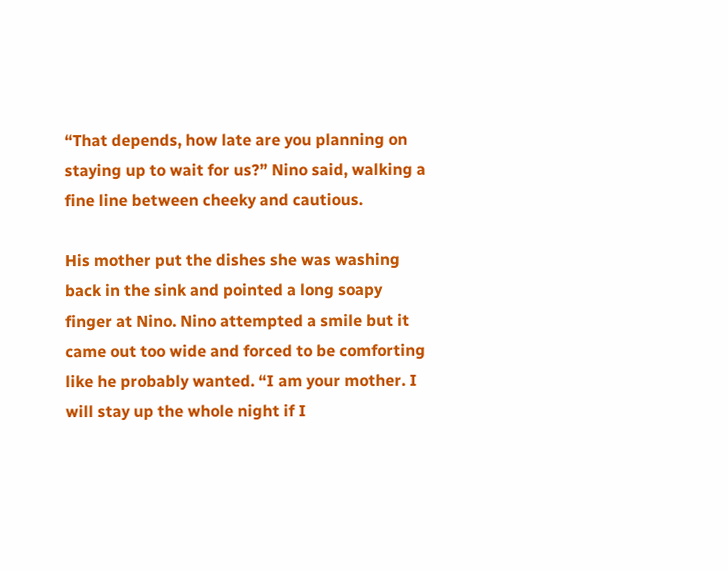“That depends, how late are you planning on staying up to wait for us?” Nino said, walking a fine line between cheeky and cautious.

His mother put the dishes she was washing back in the sink and pointed a long soapy finger at Nino. Nino attempted a smile but it came out too wide and forced to be comforting like he probably wanted. “I am your mother. I will stay up the whole night if I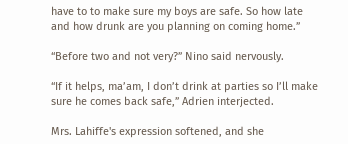have to to make sure my boys are safe. So how late and how drunk are you planning on coming home.”

“Before two and not very?” Nino said nervously.

“If it helps, ma’am, I don’t drink at parties so I’ll make sure he comes back safe,” Adrien interjected.

Mrs. Lahiffe's expression softened, and she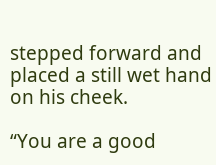stepped forward and placed a still wet hand on his cheek.

“You are a good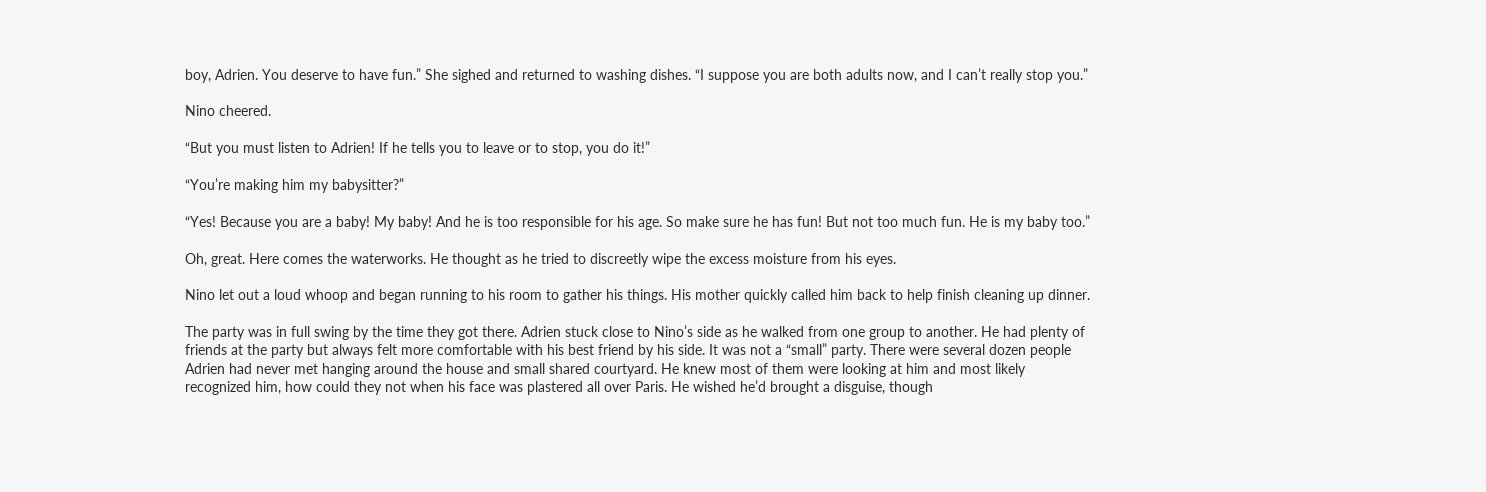boy, Adrien. You deserve to have fun.” She sighed and returned to washing dishes. “I suppose you are both adults now, and I can’t really stop you.”

Nino cheered.

“But you must listen to Adrien! If he tells you to leave or to stop, you do it!”

“You’re making him my babysitter?”

“Yes! Because you are a baby! My baby! And he is too responsible for his age. So make sure he has fun! But not too much fun. He is my baby too.”

Oh, great. Here comes the waterworks. He thought as he tried to discreetly wipe the excess moisture from his eyes.

Nino let out a loud whoop and began running to his room to gather his things. His mother quickly called him back to help finish cleaning up dinner.

The party was in full swing by the time they got there. Adrien stuck close to Nino’s side as he walked from one group to another. He had plenty of friends at the party but always felt more comfortable with his best friend by his side. It was not a “small” party. There were several dozen people Adrien had never met hanging around the house and small shared courtyard. He knew most of them were looking at him and most likely recognized him, how could they not when his face was plastered all over Paris. He wished he’d brought a disguise, though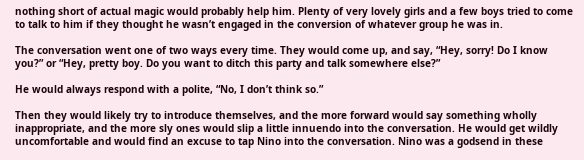nothing short of actual magic would probably help him. Plenty of very lovely girls and a few boys tried to come to talk to him if they thought he wasn’t engaged in the conversion of whatever group he was in.

The conversation went one of two ways every time. They would come up, and say, “Hey, sorry! Do I know you?” or “Hey, pretty boy. Do you want to ditch this party and talk somewhere else?”

He would always respond with a polite, “No, I don’t think so.”

Then they would likely try to introduce themselves, and the more forward would say something wholly inappropriate, and the more sly ones would slip a little innuendo into the conversation. He would get wildly uncomfortable and would find an excuse to tap Nino into the conversation. Nino was a godsend in these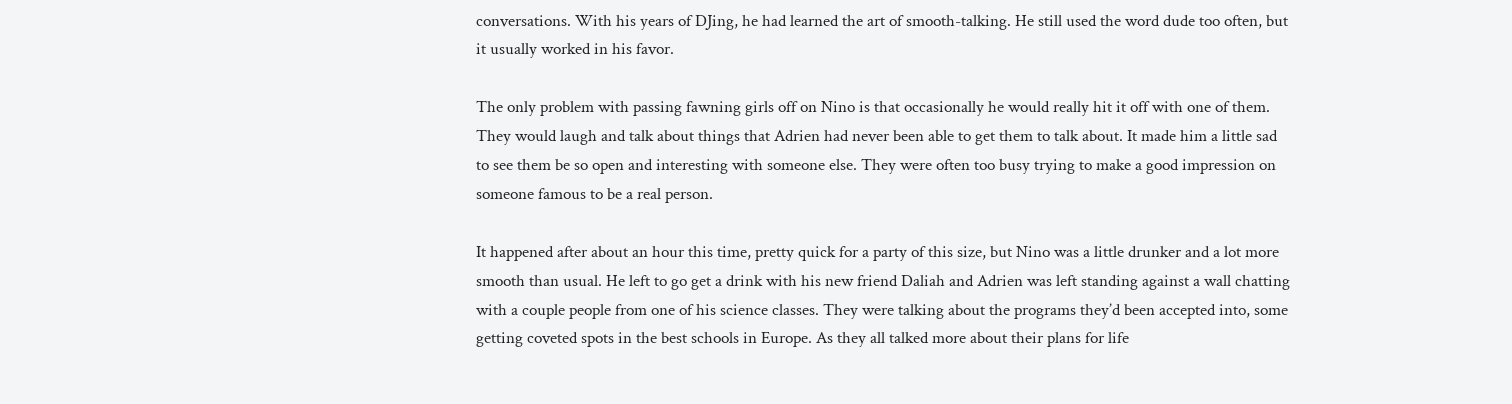conversations. With his years of DJing, he had learned the art of smooth-talking. He still used the word dude too often, but it usually worked in his favor.

The only problem with passing fawning girls off on Nino is that occasionally he would really hit it off with one of them. They would laugh and talk about things that Adrien had never been able to get them to talk about. It made him a little sad to see them be so open and interesting with someone else. They were often too busy trying to make a good impression on someone famous to be a real person.

It happened after about an hour this time, pretty quick for a party of this size, but Nino was a little drunker and a lot more smooth than usual. He left to go get a drink with his new friend Daliah and Adrien was left standing against a wall chatting with a couple people from one of his science classes. They were talking about the programs they’d been accepted into, some getting coveted spots in the best schools in Europe. As they all talked more about their plans for life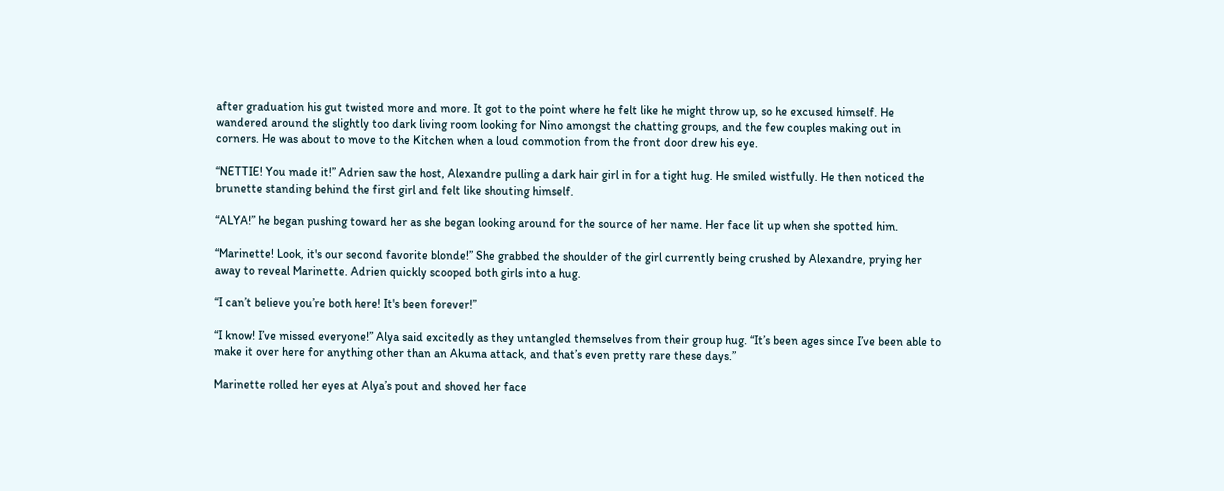after graduation his gut twisted more and more. It got to the point where he felt like he might throw up, so he excused himself. He wandered around the slightly too dark living room looking for Nino amongst the chatting groups, and the few couples making out in corners. He was about to move to the Kitchen when a loud commotion from the front door drew his eye.

“NETTIE! You made it!” Adrien saw the host, Alexandre pulling a dark hair girl in for a tight hug. He smiled wistfully. He then noticed the brunette standing behind the first girl and felt like shouting himself.

“ALYA!” he began pushing toward her as she began looking around for the source of her name. Her face lit up when she spotted him.

“Marinette! Look, it's our second favorite blonde!” She grabbed the shoulder of the girl currently being crushed by Alexandre, prying her away to reveal Marinette. Adrien quickly scooped both girls into a hug.

“I can’t believe you’re both here! It's been forever!”

“I know! I’ve missed everyone!” Alya said excitedly as they untangled themselves from their group hug. “It’s been ages since I’ve been able to make it over here for anything other than an Akuma attack, and that’s even pretty rare these days.”

Marinette rolled her eyes at Alya’s pout and shoved her face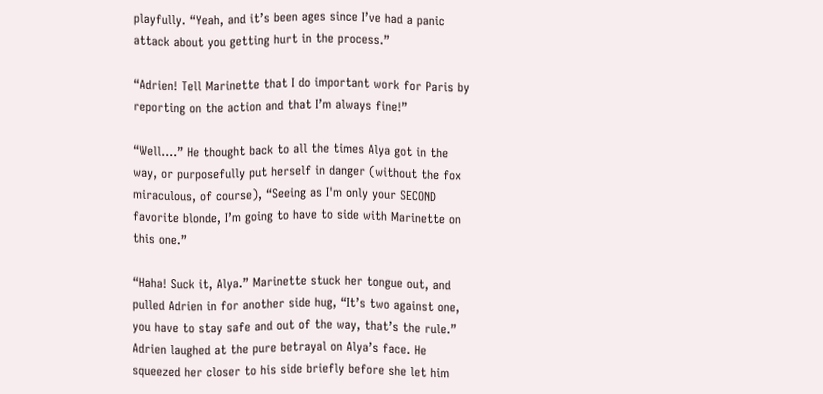playfully. “Yeah, and it’s been ages since I’ve had a panic attack about you getting hurt in the process.”

“Adrien! Tell Marinette that I do important work for Paris by reporting on the action and that I’m always fine!”

“Well….” He thought back to all the times Alya got in the way, or purposefully put herself in danger (without the fox miraculous, of course), “Seeing as I'm only your SECOND favorite blonde, I’m going to have to side with Marinette on this one.”

“Haha! Suck it, Alya.” Marinette stuck her tongue out, and pulled Adrien in for another side hug, “It’s two against one, you have to stay safe and out of the way, that’s the rule.” Adrien laughed at the pure betrayal on Alya’s face. He squeezed her closer to his side briefly before she let him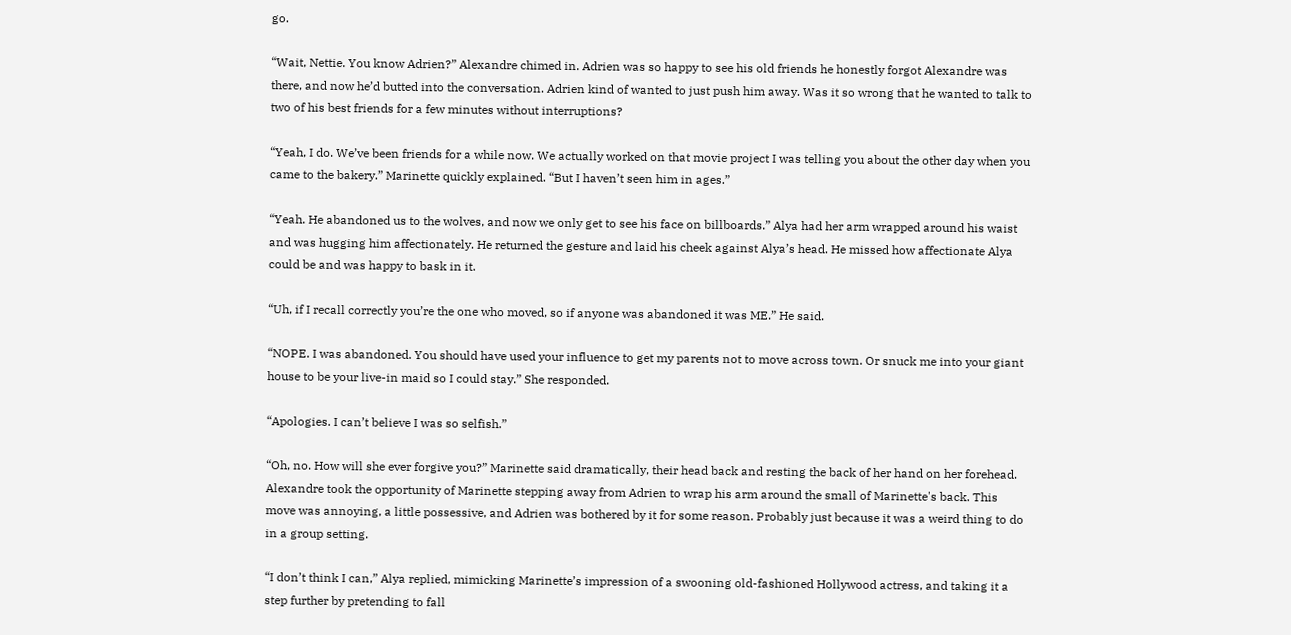go.

“Wait, Nettie. You know Adrien?” Alexandre chimed in. Adrien was so happy to see his old friends he honestly forgot Alexandre was there, and now he’d butted into the conversation. Adrien kind of wanted to just push him away. Was it so wrong that he wanted to talk to two of his best friends for a few minutes without interruptions?

“Yeah, I do. We’ve been friends for a while now. We actually worked on that movie project I was telling you about the other day when you came to the bakery.” Marinette quickly explained. “But I haven’t seen him in ages.”

“Yeah. He abandoned us to the wolves, and now we only get to see his face on billboards.” Alya had her arm wrapped around his waist and was hugging him affectionately. He returned the gesture and laid his cheek against Alya’s head. He missed how affectionate Alya could be and was happy to bask in it.

“Uh, if I recall correctly you’re the one who moved, so if anyone was abandoned it was ME.” He said.

“NOPE. I was abandoned. You should have used your influence to get my parents not to move across town. Or snuck me into your giant house to be your live-in maid so I could stay.” She responded.

“Apologies. I can’t believe I was so selfish.”

“Oh, no. How will she ever forgive you?” Marinette said dramatically, their head back and resting the back of her hand on her forehead. Alexandre took the opportunity of Marinette stepping away from Adrien to wrap his arm around the small of Marinette's back. This move was annoying, a little possessive, and Adrien was bothered by it for some reason. Probably just because it was a weird thing to do in a group setting.

“I don’t think I can,” Alya replied, mimicking Marinette’s impression of a swooning old-fashioned Hollywood actress, and taking it a step further by pretending to fall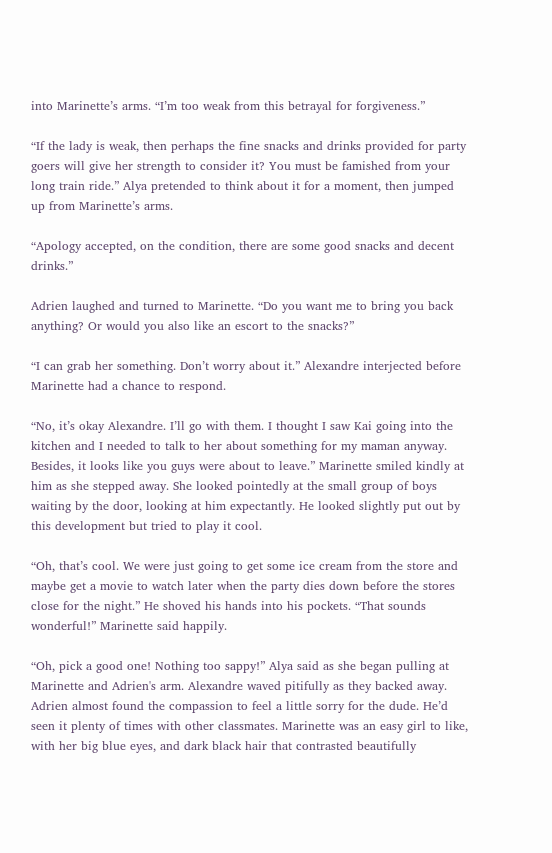into Marinette’s arms. “I’m too weak from this betrayal for forgiveness.”

“If the lady is weak, then perhaps the fine snacks and drinks provided for party goers will give her strength to consider it? You must be famished from your long train ride.” Alya pretended to think about it for a moment, then jumped up from Marinette’s arms.

“Apology accepted, on the condition, there are some good snacks and decent drinks.”

Adrien laughed and turned to Marinette. “Do you want me to bring you back anything? Or would you also like an escort to the snacks?”

“I can grab her something. Don’t worry about it.” Alexandre interjected before Marinette had a chance to respond.

“No, it’s okay Alexandre. I’ll go with them. I thought I saw Kai going into the kitchen and I needed to talk to her about something for my maman anyway. Besides, it looks like you guys were about to leave.” Marinette smiled kindly at him as she stepped away. She looked pointedly at the small group of boys waiting by the door, looking at him expectantly. He looked slightly put out by this development but tried to play it cool.

“Oh, that’s cool. We were just going to get some ice cream from the store and maybe get a movie to watch later when the party dies down before the stores close for the night.” He shoved his hands into his pockets. “That sounds wonderful!” Marinette said happily.

“Oh, pick a good one! Nothing too sappy!” Alya said as she began pulling at Marinette and Adrien's arm. Alexandre waved pitifully as they backed away. Adrien almost found the compassion to feel a little sorry for the dude. He’d seen it plenty of times with other classmates. Marinette was an easy girl to like, with her big blue eyes, and dark black hair that contrasted beautifully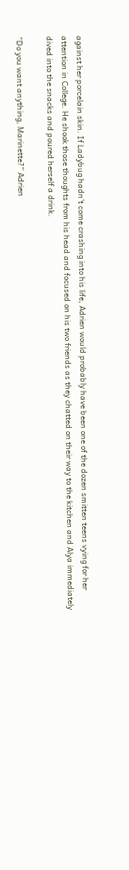against her porcelain skin. If Ladybug hadn’t come crashing into his life, Adrien would probably have been one of the dozen smitten teens vying for her attention in College. He shook those thoughts from his head and focused on his two friends as they chatted on their way to the kitchen and Alya immediately dived into the snacks and poured herself a drink.

“Do you want anything, Marinette?” Adrien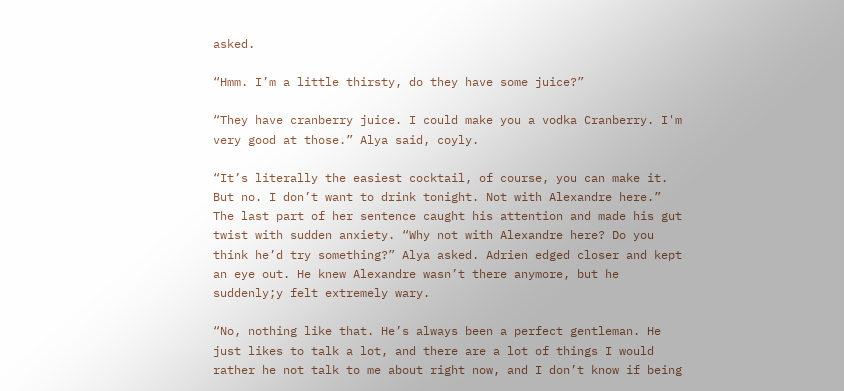asked.

“Hmm. I’m a little thirsty, do they have some juice?”

“They have cranberry juice. I could make you a vodka Cranberry. I'm very good at those.” Alya said, coyly.

“It’s literally the easiest cocktail, of course, you can make it. But no. I don’t want to drink tonight. Not with Alexandre here.” The last part of her sentence caught his attention and made his gut twist with sudden anxiety. “Why not with Alexandre here? Do you think he’d try something?” Alya asked. Adrien edged closer and kept an eye out. He knew Alexandre wasn’t there anymore, but he suddenly;y felt extremely wary.

“No, nothing like that. He’s always been a perfect gentleman. He just likes to talk a lot, and there are a lot of things I would rather he not talk to me about right now, and I don’t know if being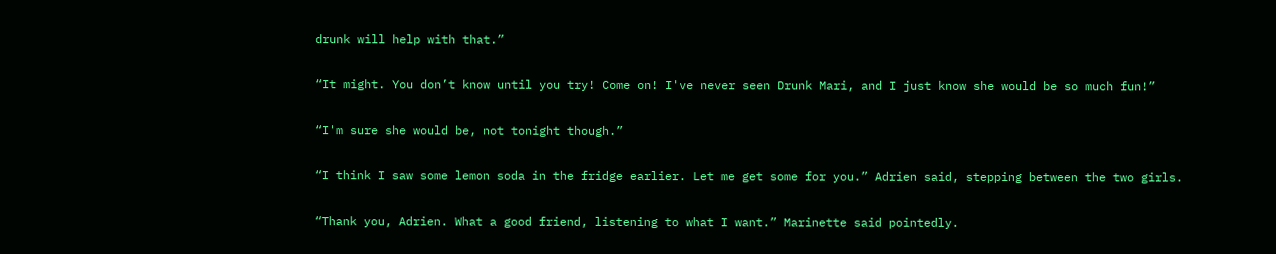drunk will help with that.”

“It might. You don’t know until you try! Come on! I've never seen Drunk Mari, and I just know she would be so much fun!”

“I'm sure she would be, not tonight though.”

“I think I saw some lemon soda in the fridge earlier. Let me get some for you.” Adrien said, stepping between the two girls.

“Thank you, Adrien. What a good friend, listening to what I want.” Marinette said pointedly.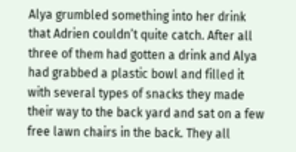Alya grumbled something into her drink that Adrien couldn’t quite catch. After all three of them had gotten a drink and Alya had grabbed a plastic bowl and filled it with several types of snacks they made their way to the back yard and sat on a few free lawn chairs in the back. They all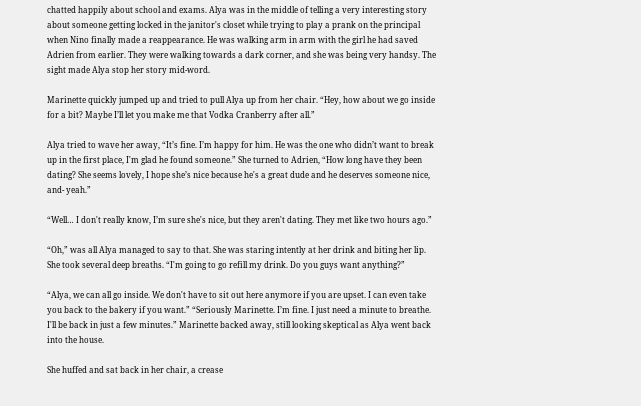chatted happily about school and exams. Alya was in the middle of telling a very interesting story about someone getting locked in the janitor's closet while trying to play a prank on the principal when Nino finally made a reappearance. He was walking arm in arm with the girl he had saved Adrien from earlier. They were walking towards a dark corner, and she was being very handsy. The sight made Alya stop her story mid-word.

Marinette quickly jumped up and tried to pull Alya up from her chair. “Hey, how about we go inside for a bit? Maybe I’ll let you make me that Vodka Cranberry after all.”

Alya tried to wave her away, “It’s fine. I’m happy for him. He was the one who didn’t want to break up in the first place, I'm glad he found someone.” She turned to Adrien, “How long have they been dating? She seems lovely, I hope she’s nice because he's a great dude and he deserves someone nice, and- yeah.”

“Well… I don't really know, I’m sure she's nice, but they aren't dating. They met like two hours ago.”

“Oh,” was all Alya managed to say to that. She was staring intently at her drink and biting her lip. She took several deep breaths. “I'm going to go refill my drink. Do you guys want anything?”

“Alya, we can all go inside. We don't have to sit out here anymore if you are upset. I can even take you back to the bakery if you want.” “Seriously Marinette. I’m fine. I just need a minute to breathe. I'll be back in just a few minutes.” Marinette backed away, still looking skeptical as Alya went back into the house.

She huffed and sat back in her chair, a crease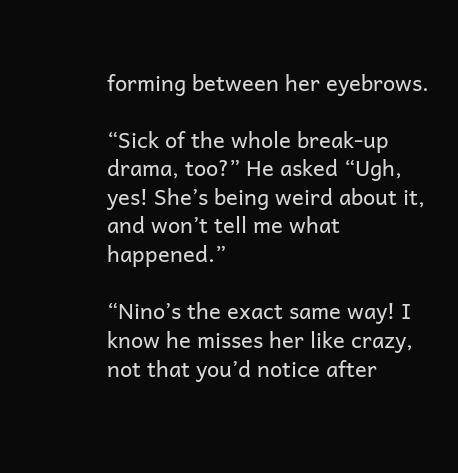forming between her eyebrows.

“Sick of the whole break-up drama, too?” He asked “Ugh, yes! She’s being weird about it, and won’t tell me what happened.”

“Nino’s the exact same way! I know he misses her like crazy, not that you’d notice after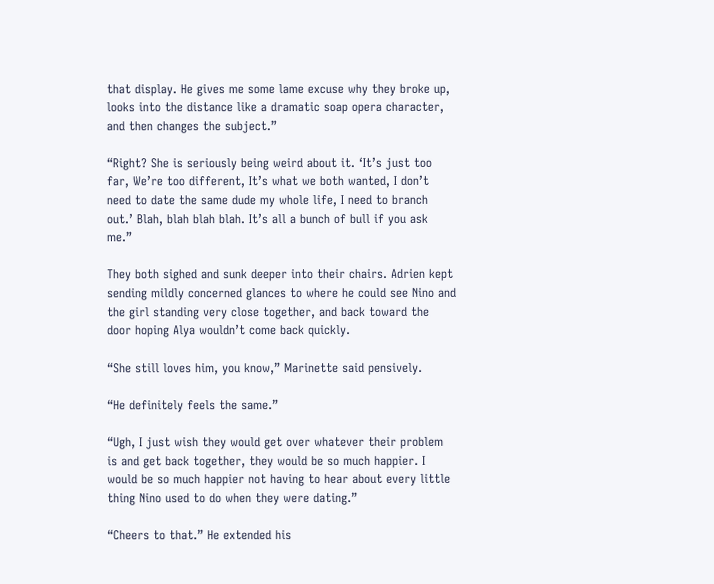that display. He gives me some lame excuse why they broke up, looks into the distance like a dramatic soap opera character, and then changes the subject.”

“Right? She is seriously being weird about it. ‘It’s just too far, We’re too different, It’s what we both wanted, I don’t need to date the same dude my whole life, I need to branch out.’ Blah, blah blah blah. It’s all a bunch of bull if you ask me.”

They both sighed and sunk deeper into their chairs. Adrien kept sending mildly concerned glances to where he could see Nino and the girl standing very close together, and back toward the door hoping Alya wouldn’t come back quickly.

“She still loves him, you know,” Marinette said pensively.

“He definitely feels the same.”

“Ugh, I just wish they would get over whatever their problem is and get back together, they would be so much happier. I would be so much happier not having to hear about every little thing Nino used to do when they were dating.”

“Cheers to that.” He extended his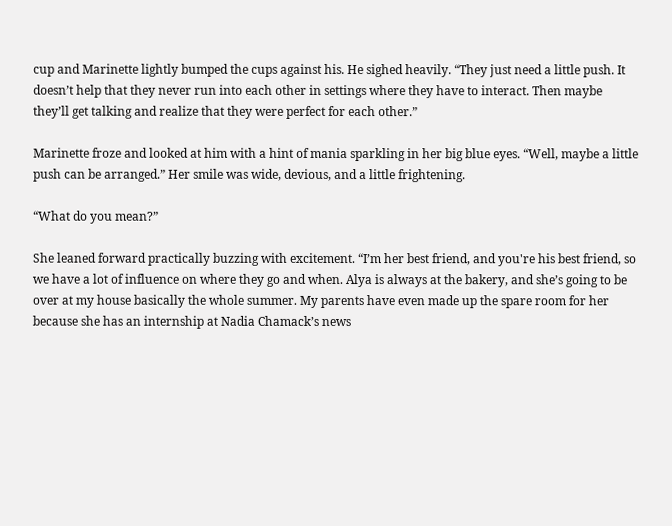cup and Marinette lightly bumped the cups against his. He sighed heavily. “They just need a little push. It doesn’t help that they never run into each other in settings where they have to interact. Then maybe they’ll get talking and realize that they were perfect for each other.”

Marinette froze and looked at him with a hint of mania sparkling in her big blue eyes. “Well, maybe a little push can be arranged.” Her smile was wide, devious, and a little frightening.

“What do you mean?”

She leaned forward practically buzzing with excitement. “I’m her best friend, and you're his best friend, so we have a lot of influence on where they go and when. Alya is always at the bakery, and she’s going to be over at my house basically the whole summer. My parents have even made up the spare room for her because she has an internship at Nadia Chamack’s news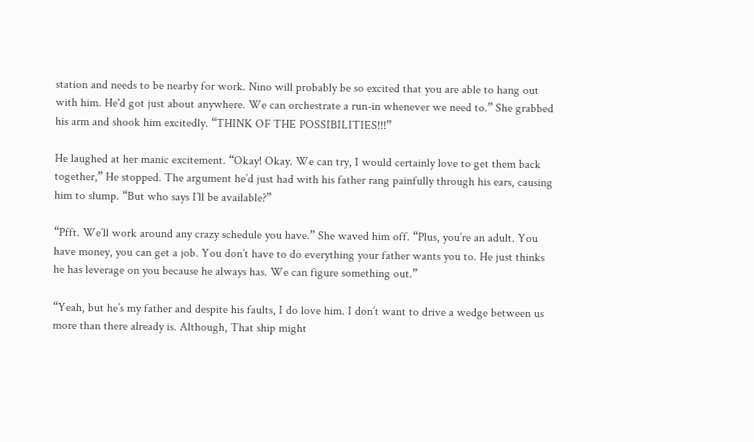station and needs to be nearby for work. Nino will probably be so excited that you are able to hang out with him. He'd got just about anywhere. We can orchestrate a run-in whenever we need to.” She grabbed his arm and shook him excitedly. “THINK OF THE POSSIBILITIES!!!”

He laughed at her manic excitement. “Okay! Okay. We can try, I would certainly love to get them back together,” He stopped. The argument he’d just had with his father rang painfully through his ears, causing him to slump. “But who says I’ll be available?”

“Pfft. We’ll work around any crazy schedule you have.” She waved him off. “Plus, you’re an adult. You have money, you can get a job. You don’t have to do everything your father wants you to. He just thinks he has leverage on you because he always has. We can figure something out.”

“Yeah, but he’s my father and despite his faults, I do love him. I don’t want to drive a wedge between us more than there already is. Although, That ship might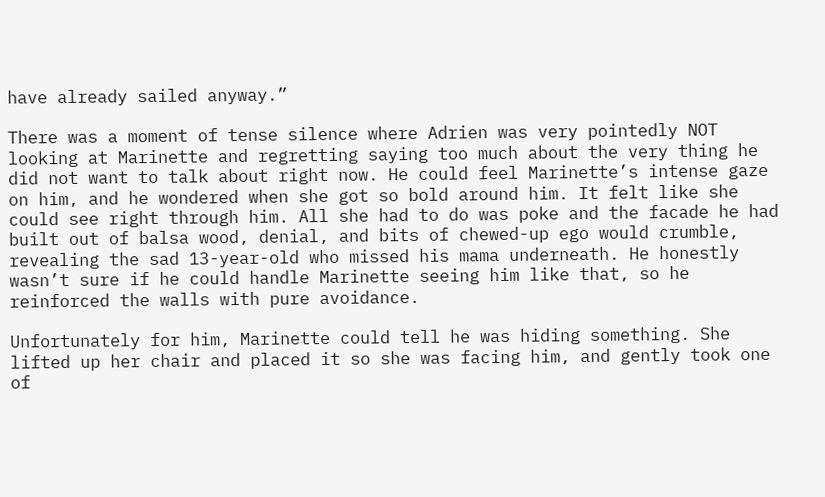have already sailed anyway.”

There was a moment of tense silence where Adrien was very pointedly NOT looking at Marinette and regretting saying too much about the very thing he did not want to talk about right now. He could feel Marinette’s intense gaze on him, and he wondered when she got so bold around him. It felt like she could see right through him. All she had to do was poke and the facade he had built out of balsa wood, denial, and bits of chewed-up ego would crumble, revealing the sad 13-year-old who missed his mama underneath. He honestly wasn’t sure if he could handle Marinette seeing him like that, so he reinforced the walls with pure avoidance.

Unfortunately for him, Marinette could tell he was hiding something. She lifted up her chair and placed it so she was facing him, and gently took one of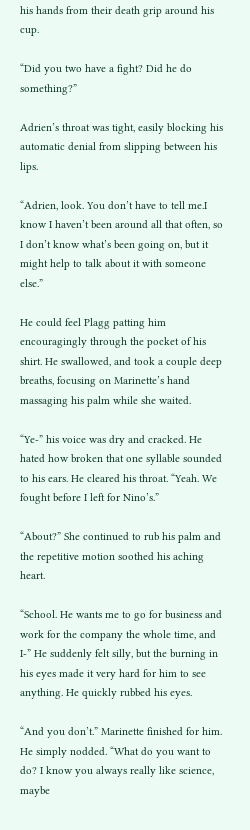his hands from their death grip around his cup.

“Did you two have a fight? Did he do something?”

Adrien’s throat was tight, easily blocking his automatic denial from slipping between his lips.

“Adrien, look. You don’t have to tell me.I know I haven’t been around all that often, so I don’t know what’s been going on, but it might help to talk about it with someone else.”

He could feel Plagg patting him encouragingly through the pocket of his shirt. He swallowed, and took a couple deep breaths, focusing on Marinette’s hand massaging his palm while she waited.

“Ye-” his voice was dry and cracked. He hated how broken that one syllable sounded to his ears. He cleared his throat. “Yeah. We fought before I left for Nino’s.”

“About?” She continued to rub his palm and the repetitive motion soothed his aching heart.

“School. He wants me to go for business and work for the company the whole time, and I-” He suddenly felt silly, but the burning in his eyes made it very hard for him to see anything. He quickly rubbed his eyes.

“And you don’t.” Marinette finished for him. He simply nodded. “What do you want to do? I know you always really like science, maybe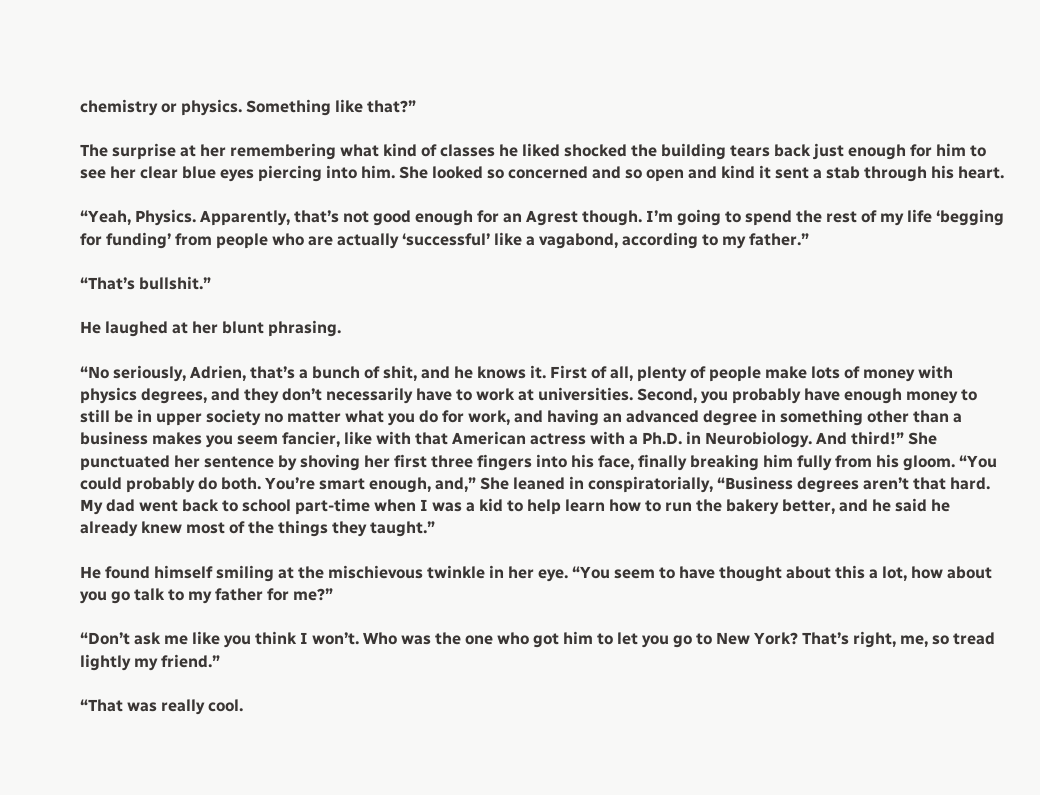chemistry or physics. Something like that?”

The surprise at her remembering what kind of classes he liked shocked the building tears back just enough for him to see her clear blue eyes piercing into him. She looked so concerned and so open and kind it sent a stab through his heart.

“Yeah, Physics. Apparently, that’s not good enough for an Agrest though. I’m going to spend the rest of my life ‘begging for funding’ from people who are actually ‘successful’ like a vagabond, according to my father.”

“That’s bullshit.”

He laughed at her blunt phrasing.

“No seriously, Adrien, that’s a bunch of shit, and he knows it. First of all, plenty of people make lots of money with physics degrees, and they don’t necessarily have to work at universities. Second, you probably have enough money to still be in upper society no matter what you do for work, and having an advanced degree in something other than a business makes you seem fancier, like with that American actress with a Ph.D. in Neurobiology. And third!” She punctuated her sentence by shoving her first three fingers into his face, finally breaking him fully from his gloom. “You could probably do both. You’re smart enough, and,” She leaned in conspiratorially, “Business degrees aren’t that hard. My dad went back to school part-time when I was a kid to help learn how to run the bakery better, and he said he already knew most of the things they taught.”

He found himself smiling at the mischievous twinkle in her eye. “You seem to have thought about this a lot, how about you go talk to my father for me?”

“Don’t ask me like you think I won’t. Who was the one who got him to let you go to New York? That’s right, me, so tread lightly my friend.”

“That was really cool.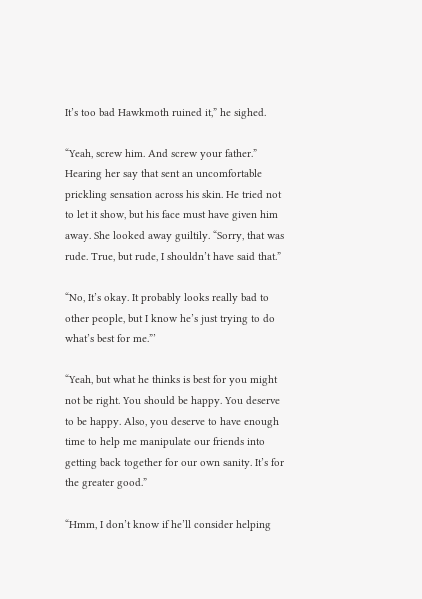It’s too bad Hawkmoth ruined it,” he sighed.

“Yeah, screw him. And screw your father.” Hearing her say that sent an uncomfortable prickling sensation across his skin. He tried not to let it show, but his face must have given him away. She looked away guiltily. “Sorry, that was rude. True, but rude, I shouldn’t have said that.”

“No, It’s okay. It probably looks really bad to other people, but I know he’s just trying to do what’s best for me.”’

“Yeah, but what he thinks is best for you might not be right. You should be happy. You deserve to be happy. Also, you deserve to have enough time to help me manipulate our friends into getting back together for our own sanity. It’s for the greater good.”

“Hmm, I don’t know if he’ll consider helping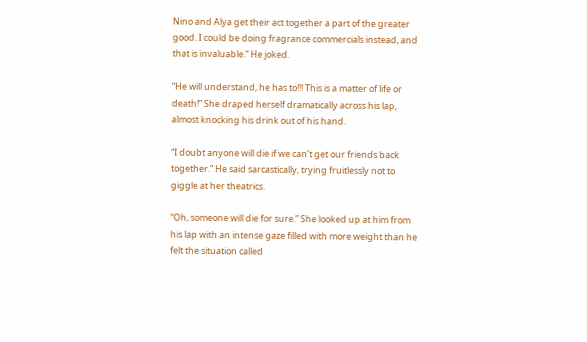Nino and Alya get their act together a part of the greater good. I could be doing fragrance commercials instead, and that is invaluable.” He joked.

“He will understand, he has to!!! This is a matter of life or death!” She draped herself dramatically across his lap, almost knocking his drink out of his hand.

“I doubt anyone will die if we can’t get our friends back together.” He said sarcastically, trying fruitlessly not to giggle at her theatrics.

“Oh, someone will die for sure.” She looked up at him from his lap with an intense gaze filled with more weight than he felt the situation called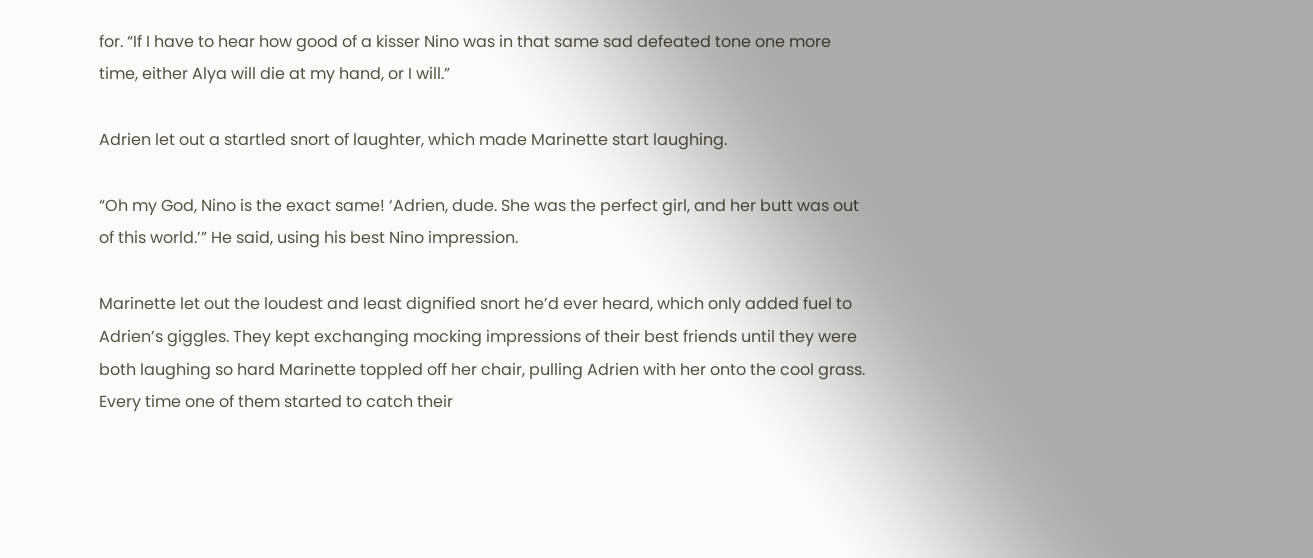for. “If I have to hear how good of a kisser Nino was in that same sad defeated tone one more time, either Alya will die at my hand, or I will.”

Adrien let out a startled snort of laughter, which made Marinette start laughing.

“Oh my God, Nino is the exact same! ‘Adrien, dude. She was the perfect girl, and her butt was out of this world.’” He said, using his best Nino impression.

Marinette let out the loudest and least dignified snort he’d ever heard, which only added fuel to Adrien’s giggles. They kept exchanging mocking impressions of their best friends until they were both laughing so hard Marinette toppled off her chair, pulling Adrien with her onto the cool grass. Every time one of them started to catch their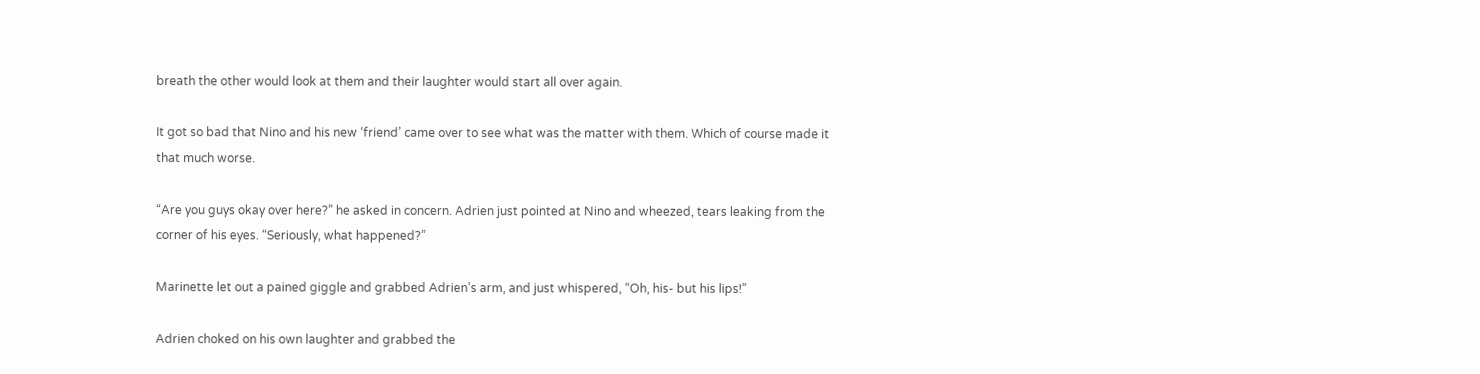breath the other would look at them and their laughter would start all over again.

It got so bad that Nino and his new ‘friend’ came over to see what was the matter with them. Which of course made it that much worse.

“Are you guys okay over here?” he asked in concern. Adrien just pointed at Nino and wheezed, tears leaking from the corner of his eyes. “Seriously, what happened?”

Marinette let out a pained giggle and grabbed Adrien’s arm, and just whispered, “Oh, his- but his lips!”

Adrien choked on his own laughter and grabbed the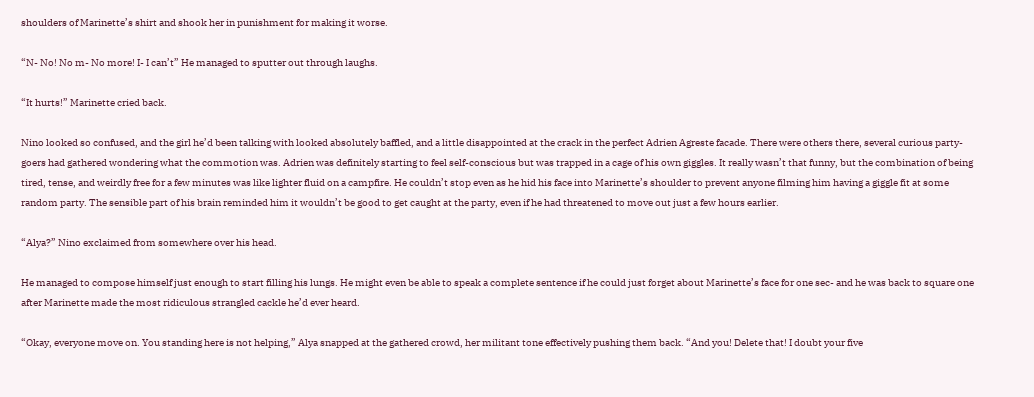shoulders of Marinette’s shirt and shook her in punishment for making it worse.

“N- No! No m- No more! I- I can’t” He managed to sputter out through laughs.

“It hurts!” Marinette cried back.

Nino looked so confused, and the girl he’d been talking with looked absolutely baffled, and a little disappointed at the crack in the perfect Adrien Agreste facade. There were others there, several curious party-goers had gathered wondering what the commotion was. Adrien was definitely starting to feel self-conscious but was trapped in a cage of his own giggles. It really wasn’t that funny, but the combination of being tired, tense, and weirdly free for a few minutes was like lighter fluid on a campfire. He couldn’t stop even as he hid his face into Marinette’s shoulder to prevent anyone filming him having a giggle fit at some random party. The sensible part of his brain reminded him it wouldn’t be good to get caught at the party, even if he had threatened to move out just a few hours earlier.

“Alya?” Nino exclaimed from somewhere over his head.

He managed to compose himself just enough to start filling his lungs. He might even be able to speak a complete sentence if he could just forget about Marinette’s face for one sec- and he was back to square one after Marinette made the most ridiculous strangled cackle he’d ever heard.

“Okay, everyone move on. You standing here is not helping,” Alya snapped at the gathered crowd, her militant tone effectively pushing them back. “And you! Delete that! I doubt your five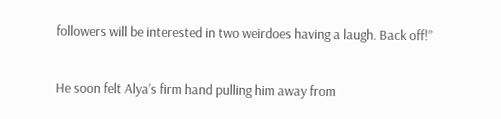followers will be interested in two weirdoes having a laugh. Back off!”

He soon felt Alya’s firm hand pulling him away from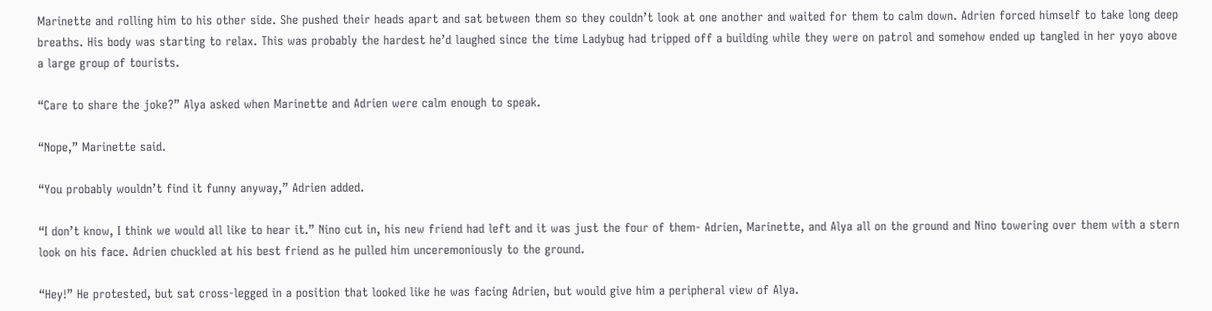Marinette and rolling him to his other side. She pushed their heads apart and sat between them so they couldn’t look at one another and waited for them to calm down. Adrien forced himself to take long deep breaths. His body was starting to relax. This was probably the hardest he’d laughed since the time Ladybug had tripped off a building while they were on patrol and somehow ended up tangled in her yoyo above a large group of tourists.

“Care to share the joke?” Alya asked when Marinette and Adrien were calm enough to speak.

“Nope,” Marinette said.

“You probably wouldn’t find it funny anyway,” Adrien added.

“I don’t know, I think we would all like to hear it.” Nino cut in, his new friend had left and it was just the four of them- Adrien, Marinette, and Alya all on the ground and Nino towering over them with a stern look on his face. Adrien chuckled at his best friend as he pulled him unceremoniously to the ground.

“Hey!” He protested, but sat cross-legged in a position that looked like he was facing Adrien, but would give him a peripheral view of Alya.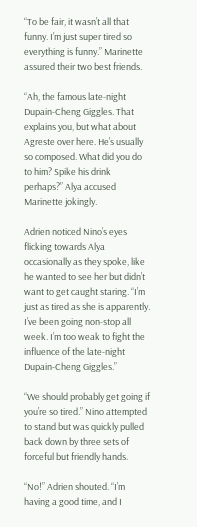“To be fair, it wasn’t all that funny. I’m just super tired so everything is funny.” Marinette assured their two best friends.

“Ah, the famous late-night Dupain-Cheng Giggles. That explains you, but what about Agreste over here. He’s usually so composed. What did you do to him? Spike his drink perhaps?” Alya accused Marinette jokingly.

Adrien noticed Nino’s eyes flicking towards Alya occasionally as they spoke, like he wanted to see her but didn’t want to get caught staring. “I’m just as tired as she is apparently. I’ve been going non-stop all week. I’m too weak to fight the influence of the late-night Dupain-Cheng Giggles.”

“We should probably get going if you’re so tired.” Nino attempted to stand but was quickly pulled back down by three sets of forceful but friendly hands.

“No!” Adrien shouted. “I’m having a good time, and I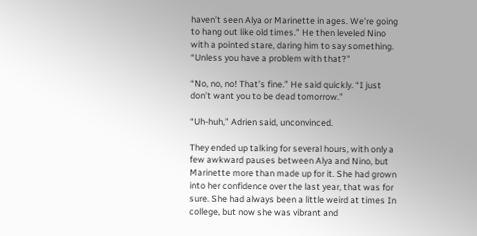haven’t seen Alya or Marinette in ages. We’re going to hang out like old times.” He then leveled Nino with a pointed stare, daring him to say something. “Unless you have a problem with that?”

“No, no, no! That’s fine.” He said quickly. “I just don’t want you to be dead tomorrow.”

“Uh-huh,” Adrien said, unconvinced.

They ended up talking for several hours, with only a few awkward pauses between Alya and Nino, but Marinette more than made up for it. She had grown into her confidence over the last year, that was for sure. She had always been a little weird at times In college, but now she was vibrant and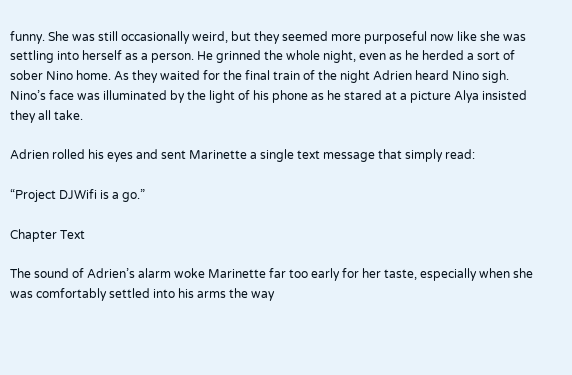funny. She was still occasionally weird, but they seemed more purposeful now like she was settling into herself as a person. He grinned the whole night, even as he herded a sort of sober Nino home. As they waited for the final train of the night Adrien heard Nino sigh. Nino’s face was illuminated by the light of his phone as he stared at a picture Alya insisted they all take.

Adrien rolled his eyes and sent Marinette a single text message that simply read:

“Project DJWifi is a go.”

Chapter Text

The sound of Adrien’s alarm woke Marinette far too early for her taste, especially when she was comfortably settled into his arms the way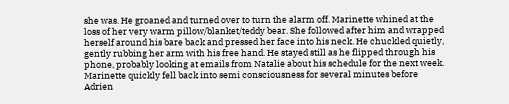she was. He groaned and turned over to turn the alarm off. Marinette whined at the loss of her very warm pillow/blanket/teddy bear. She followed after him and wrapped herself around his bare back and pressed her face into his neck. He chuckled quietly, gently rubbing her arm with his free hand. He stayed still as he flipped through his phone, probably looking at emails from Natalie about his schedule for the next week. Marinette quickly fell back into semi consciousness for several minutes before Adrien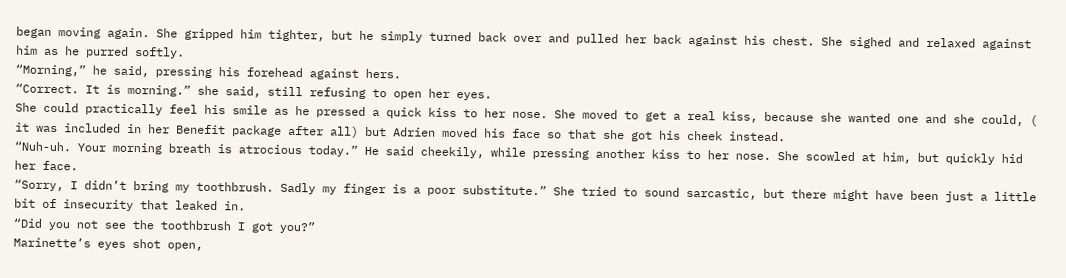began moving again. She gripped him tighter, but he simply turned back over and pulled her back against his chest. She sighed and relaxed against him as he purred softly.
“Morning,” he said, pressing his forehead against hers.
“Correct. It is morning.” she said, still refusing to open her eyes.
She could practically feel his smile as he pressed a quick kiss to her nose. She moved to get a real kiss, because she wanted one and she could, ( it was included in her Benefit package after all) but Adrien moved his face so that she got his cheek instead.
“Nuh-uh. Your morning breath is atrocious today.” He said cheekily, while pressing another kiss to her nose. She scowled at him, but quickly hid her face.
“Sorry, I didn’t bring my toothbrush. Sadly my finger is a poor substitute.” She tried to sound sarcastic, but there might have been just a little bit of insecurity that leaked in.
“Did you not see the toothbrush I got you?”
Marinette’s eyes shot open,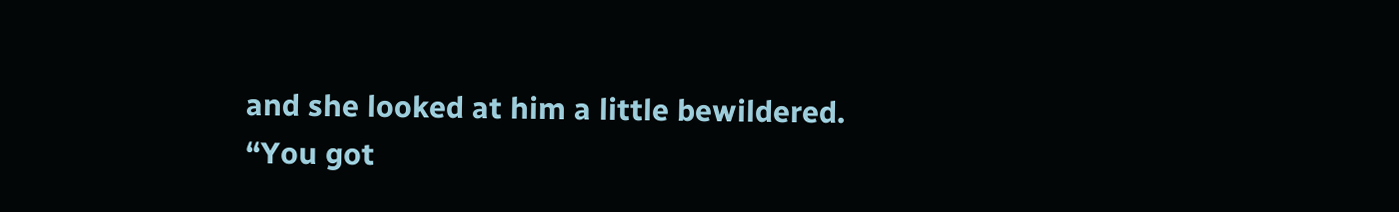and she looked at him a little bewildered.
“You got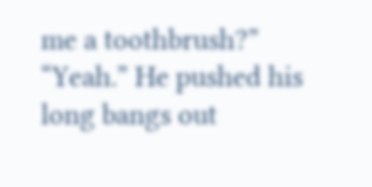me a toothbrush?”
“Yeah.” He pushed his long bangs out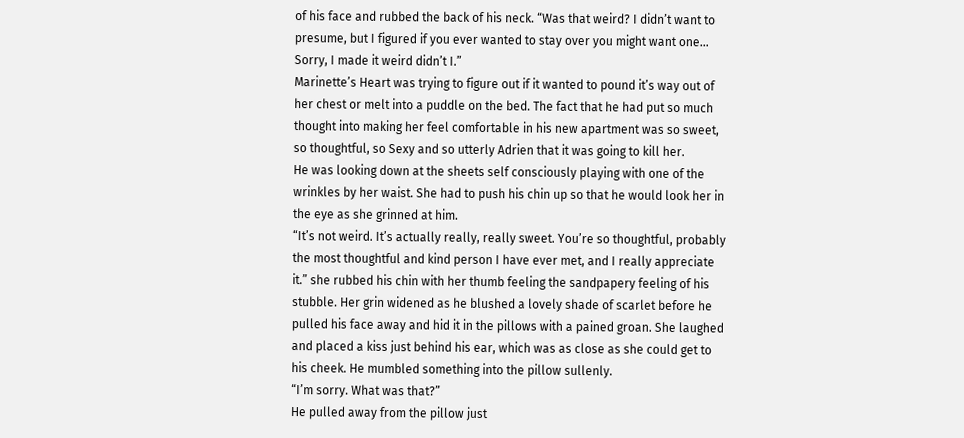of his face and rubbed the back of his neck. “Was that weird? I didn’t want to presume, but I figured if you ever wanted to stay over you might want one… Sorry, I made it weird didn’t I.”
Marinette’s Heart was trying to figure out if it wanted to pound it’s way out of her chest or melt into a puddle on the bed. The fact that he had put so much thought into making her feel comfortable in his new apartment was so sweet, so thoughtful, so Sexy and so utterly Adrien that it was going to kill her.
He was looking down at the sheets self consciously playing with one of the wrinkles by her waist. She had to push his chin up so that he would look her in the eye as she grinned at him.
“It’s not weird. It’s actually really, really sweet. You’re so thoughtful, probably the most thoughtful and kind person I have ever met, and I really appreciate it.” she rubbed his chin with her thumb feeling the sandpapery feeling of his stubble. Her grin widened as he blushed a lovely shade of scarlet before he pulled his face away and hid it in the pillows with a pained groan. She laughed and placed a kiss just behind his ear, which was as close as she could get to his cheek. He mumbled something into the pillow sullenly.
“I’m sorry. What was that?”
He pulled away from the pillow just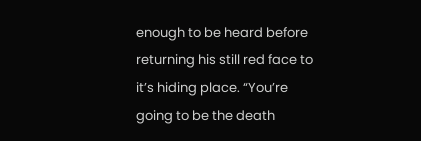enough to be heard before returning his still red face to it’s hiding place. “You’re going to be the death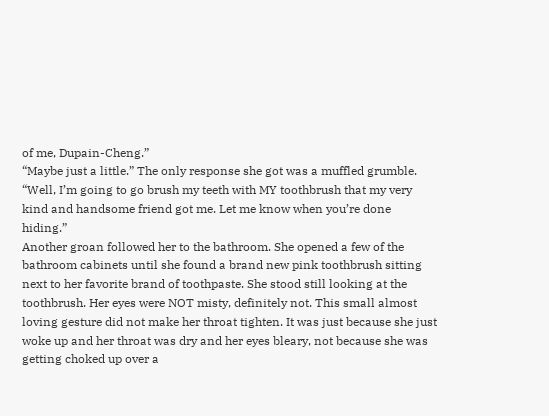of me, Dupain-Cheng.”
“Maybe just a little.” The only response she got was a muffled grumble. “Well, I’m going to go brush my teeth with MY toothbrush that my very kind and handsome friend got me. Let me know when you’re done hiding.”
Another groan followed her to the bathroom. She opened a few of the bathroom cabinets until she found a brand new pink toothbrush sitting next to her favorite brand of toothpaste. She stood still looking at the toothbrush. Her eyes were NOT misty, definitely not. This small almost loving gesture did not make her throat tighten. It was just because she just woke up and her throat was dry and her eyes bleary, not because she was getting choked up over a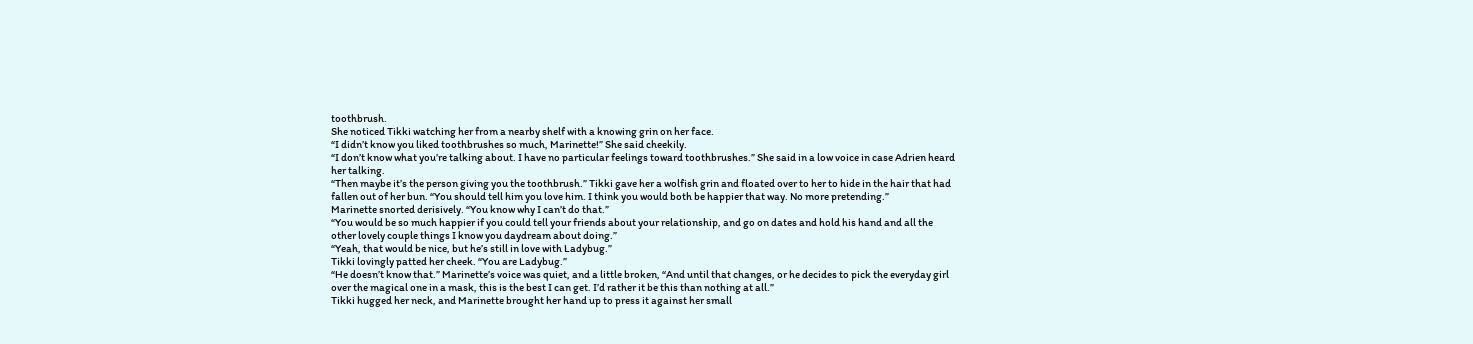toothbrush.
She noticed Tikki watching her from a nearby shelf with a knowing grin on her face.
“I didn’t know you liked toothbrushes so much, Marinette!” She said cheekily.
“I don’t know what you’re talking about. I have no particular feelings toward toothbrushes.” She said in a low voice in case Adrien heard her talking.
“Then maybe it’s the person giving you the toothbrush.” Tikki gave her a wolfish grin and floated over to her to hide in the hair that had fallen out of her bun. “You should tell him you love him. I think you would both be happier that way. No more pretending.”
Marinette snorted derisively. “You know why I can’t do that.”
“You would be so much happier if you could tell your friends about your relationship, and go on dates and hold his hand and all the other lovely couple things I know you daydream about doing.”
“Yeah, that would be nice, but he’s still in love with Ladybug.”
Tikki lovingly patted her cheek. “You are Ladybug.”
“He doesn’t know that.” Marinette’s voice was quiet, and a little broken, “And until that changes, or he decides to pick the everyday girl over the magical one in a mask, this is the best I can get. I’d rather it be this than nothing at all.”
Tikki hugged her neck, and Marinette brought her hand up to press it against her small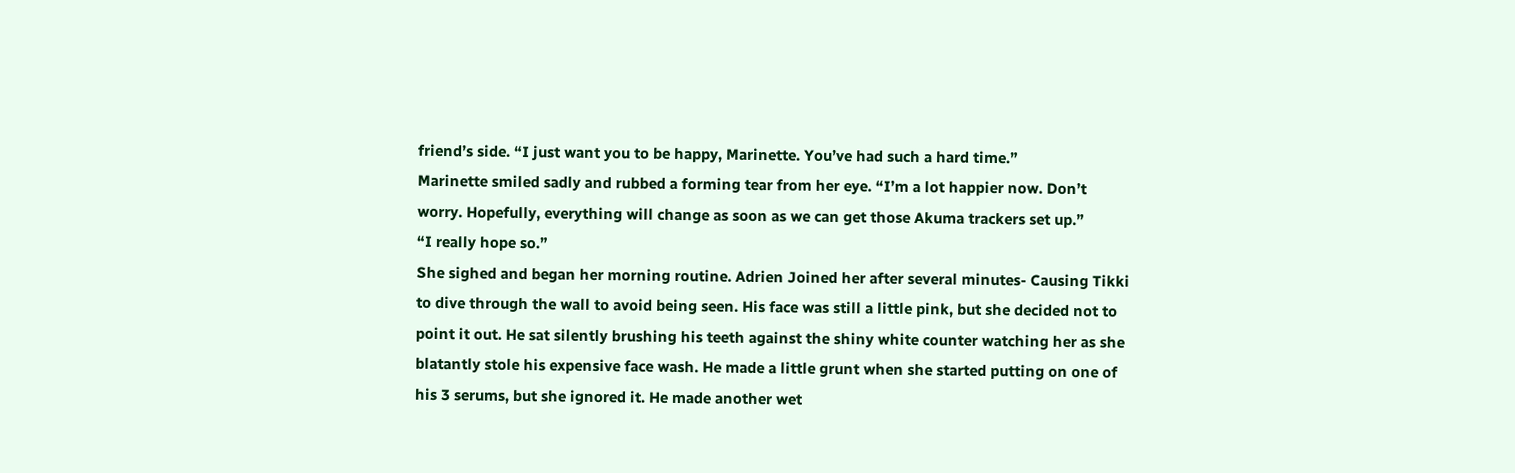friend’s side. “I just want you to be happy, Marinette. You’ve had such a hard time.”
Marinette smiled sadly and rubbed a forming tear from her eye. “I’m a lot happier now. Don’t worry. Hopefully, everything will change as soon as we can get those Akuma trackers set up.”
“I really hope so.”
She sighed and began her morning routine. Adrien Joined her after several minutes- Causing Tikki to dive through the wall to avoid being seen. His face was still a little pink, but she decided not to point it out. He sat silently brushing his teeth against the shiny white counter watching her as she blatantly stole his expensive face wash. He made a little grunt when she started putting on one of his 3 serums, but she ignored it. He made another wet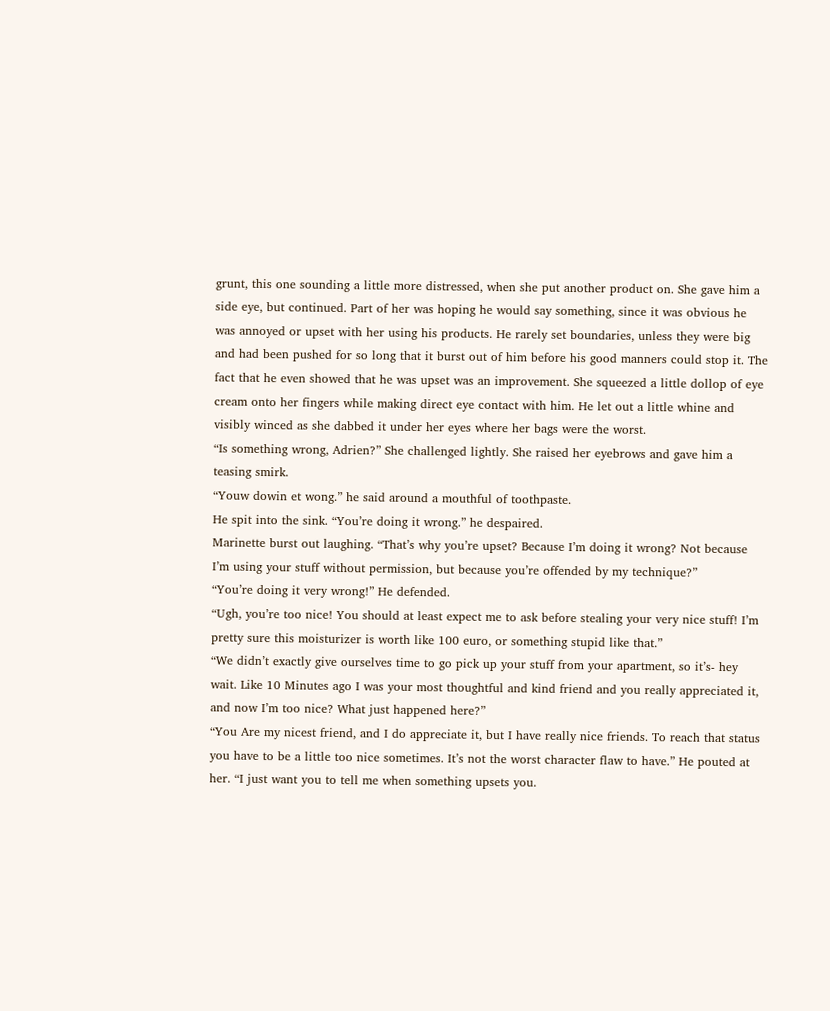grunt, this one sounding a little more distressed, when she put another product on. She gave him a side eye, but continued. Part of her was hoping he would say something, since it was obvious he was annoyed or upset with her using his products. He rarely set boundaries, unless they were big and had been pushed for so long that it burst out of him before his good manners could stop it. The fact that he even showed that he was upset was an improvement. She squeezed a little dollop of eye cream onto her fingers while making direct eye contact with him. He let out a little whine and visibly winced as she dabbed it under her eyes where her bags were the worst.
“Is something wrong, Adrien?” She challenged lightly. She raised her eyebrows and gave him a teasing smirk.
“Youw dowin et wong.” he said around a mouthful of toothpaste.
He spit into the sink. “You’re doing it wrong.” he despaired.
Marinette burst out laughing. “That’s why you’re upset? Because I’m doing it wrong? Not because I’m using your stuff without permission, but because you’re offended by my technique?”
“You’re doing it very wrong!” He defended.
“Ugh, you’re too nice! You should at least expect me to ask before stealing your very nice stuff! I’m pretty sure this moisturizer is worth like 100 euro, or something stupid like that.”
“We didn’t exactly give ourselves time to go pick up your stuff from your apartment, so it’s- hey wait. Like 10 Minutes ago I was your most thoughtful and kind friend and you really appreciated it, and now I’m too nice? What just happened here?”
“You Are my nicest friend, and I do appreciate it, but I have really nice friends. To reach that status you have to be a little too nice sometimes. It’s not the worst character flaw to have.” He pouted at her. “I just want you to tell me when something upsets you.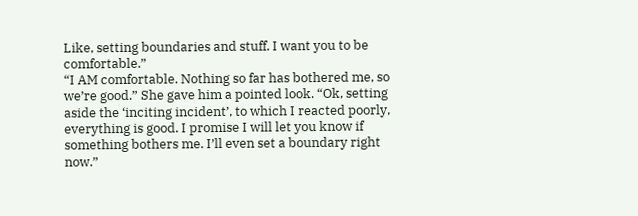Like, setting boundaries and stuff. I want you to be comfortable.”
“I AM comfortable. Nothing so far has bothered me, so we’re good.” She gave him a pointed look. “Ok, setting aside the ‘inciting incident’, to which I reacted poorly, everything is good. I promise I will let you know if something bothers me. I’ll even set a boundary right now.”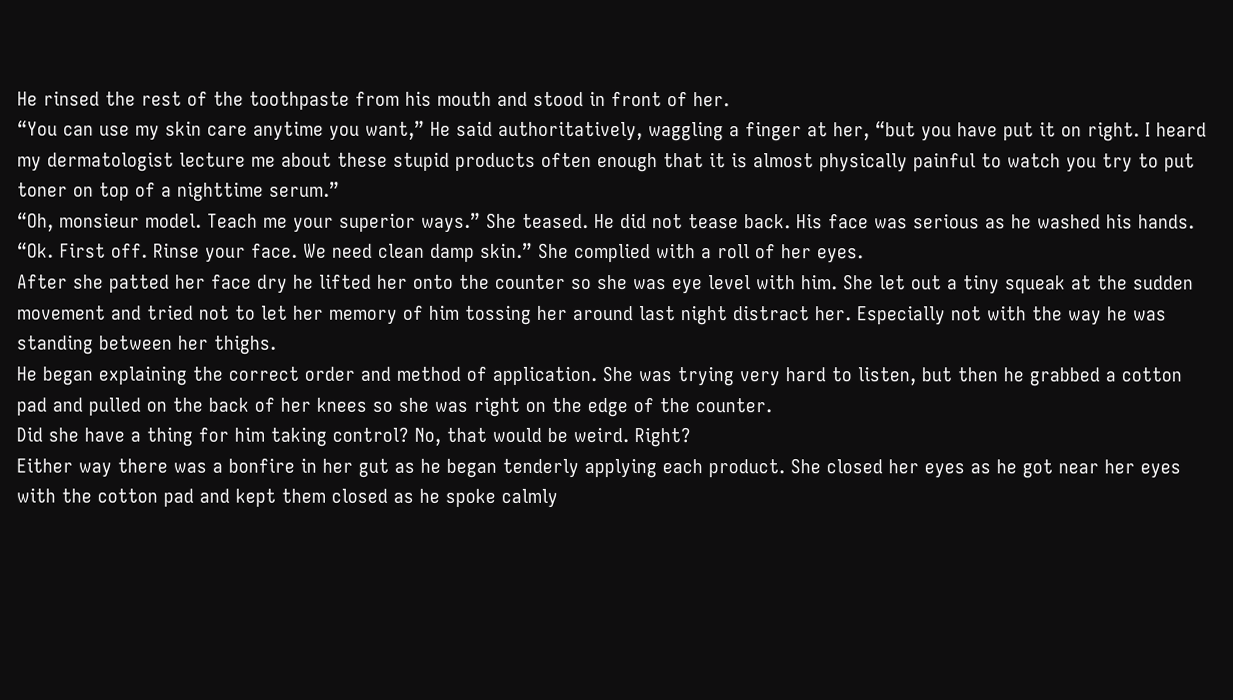He rinsed the rest of the toothpaste from his mouth and stood in front of her.
“You can use my skin care anytime you want,” He said authoritatively, waggling a finger at her, “but you have put it on right. I heard my dermatologist lecture me about these stupid products often enough that it is almost physically painful to watch you try to put toner on top of a nighttime serum.”
“Oh, monsieur model. Teach me your superior ways.” She teased. He did not tease back. His face was serious as he washed his hands.
“Ok. First off. Rinse your face. We need clean damp skin.” She complied with a roll of her eyes.
After she patted her face dry he lifted her onto the counter so she was eye level with him. She let out a tiny squeak at the sudden movement and tried not to let her memory of him tossing her around last night distract her. Especially not with the way he was standing between her thighs.
He began explaining the correct order and method of application. She was trying very hard to listen, but then he grabbed a cotton pad and pulled on the back of her knees so she was right on the edge of the counter.
Did she have a thing for him taking control? No, that would be weird. Right?
Either way there was a bonfire in her gut as he began tenderly applying each product. She closed her eyes as he got near her eyes with the cotton pad and kept them closed as he spoke calmly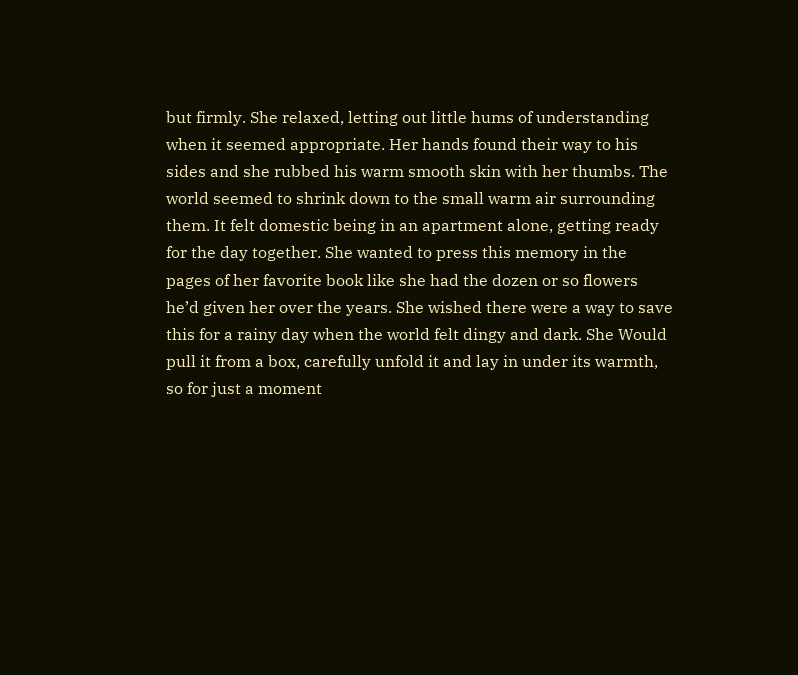but firmly. She relaxed, letting out little hums of understanding when it seemed appropriate. Her hands found their way to his sides and she rubbed his warm smooth skin with her thumbs. The world seemed to shrink down to the small warm air surrounding them. It felt domestic being in an apartment alone, getting ready for the day together. She wanted to press this memory in the pages of her favorite book like she had the dozen or so flowers he’d given her over the years. She wished there were a way to save this for a rainy day when the world felt dingy and dark. She Would pull it from a box, carefully unfold it and lay in under its warmth, so for just a moment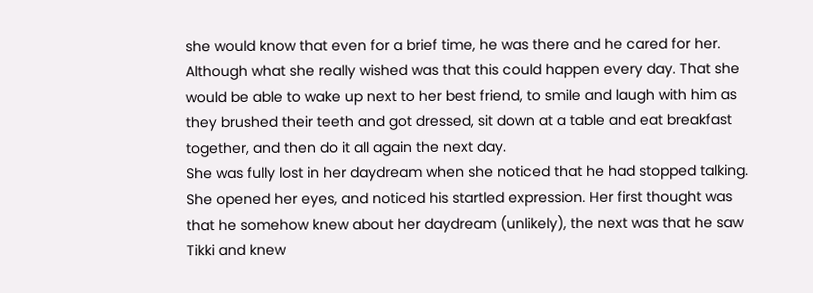she would know that even for a brief time, he was there and he cared for her.
Although what she really wished was that this could happen every day. That she would be able to wake up next to her best friend, to smile and laugh with him as they brushed their teeth and got dressed, sit down at a table and eat breakfast together, and then do it all again the next day.
She was fully lost in her daydream when she noticed that he had stopped talking. She opened her eyes, and noticed his startled expression. Her first thought was that he somehow knew about her daydream (unlikely), the next was that he saw Tikki and knew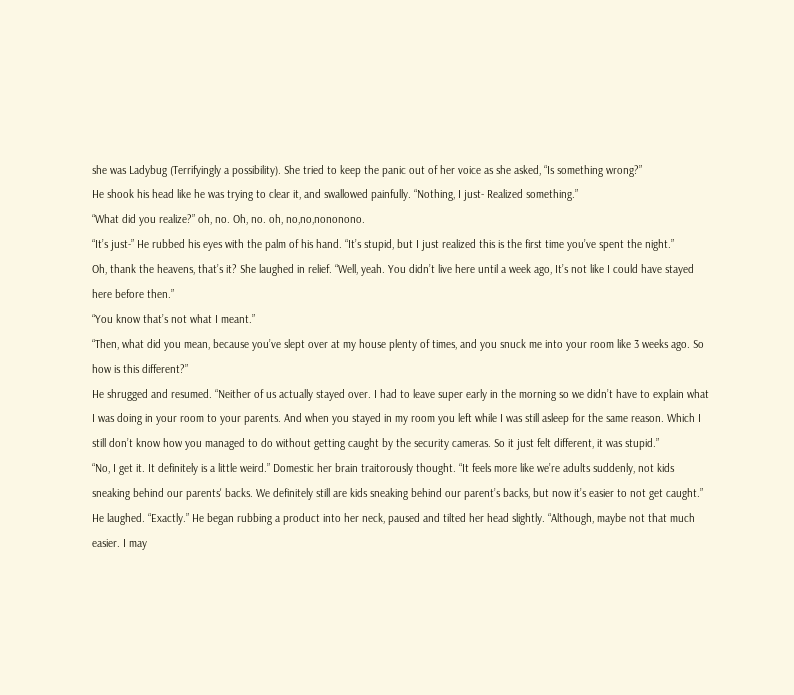she was Ladybug (Terrifyingly a possibility). She tried to keep the panic out of her voice as she asked, “Is something wrong?”
He shook his head like he was trying to clear it, and swallowed painfully. “Nothing, I just- Realized something.”
“What did you realize?” oh, no. Oh, no. oh, no,no,nononono.
“It’s just-” He rubbed his eyes with the palm of his hand. “It’s stupid, but I just realized this is the first time you’ve spent the night.”
Oh, thank the heavens, that’s it? She laughed in relief. “Well, yeah. You didn’t live here until a week ago, It’s not like I could have stayed here before then.”
“You know that’s not what I meant.”
“Then, what did you mean, because you’ve slept over at my house plenty of times, and you snuck me into your room like 3 weeks ago. So how is this different?”
He shrugged and resumed. “Neither of us actually stayed over. I had to leave super early in the morning so we didn’t have to explain what I was doing in your room to your parents. And when you stayed in my room you left while I was still asleep for the same reason. Which I still don’t know how you managed to do without getting caught by the security cameras. So it just felt different, it was stupid.”
“No, I get it. It definitely is a little weird.” Domestic her brain traitorously thought. “It feels more like we’re adults suddenly, not kids sneaking behind our parents' backs. We definitely still are kids sneaking behind our parent’s backs, but now it’s easier to not get caught.”
He laughed. “Exactly.” He began rubbing a product into her neck, paused and tilted her head slightly. “Although, maybe not that much easier. I may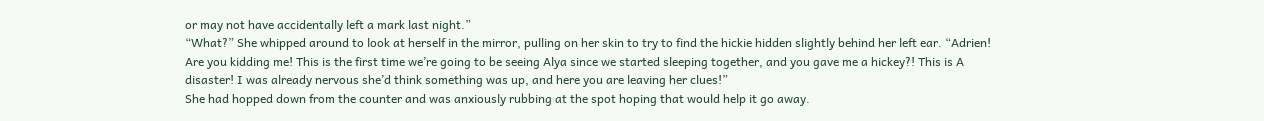or may not have accidentally left a mark last night.”
“What?” She whipped around to look at herself in the mirror, pulling on her skin to try to find the hickie hidden slightly behind her left ear. “Adrien! Are you kidding me! This is the first time we’re going to be seeing Alya since we started sleeping together, and you gave me a hickey?! This is A disaster! I was already nervous she’d think something was up, and here you are leaving her clues!”
She had hopped down from the counter and was anxiously rubbing at the spot hoping that would help it go away.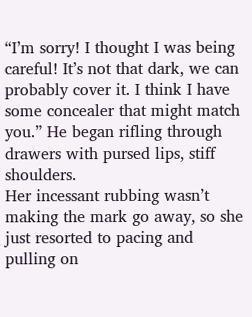“I’m sorry! I thought I was being careful! It’s not that dark, we can probably cover it. I think I have some concealer that might match you.” He began rifling through drawers with pursed lips, stiff shoulders.
Her incessant rubbing wasn’t making the mark go away, so she just resorted to pacing and pulling on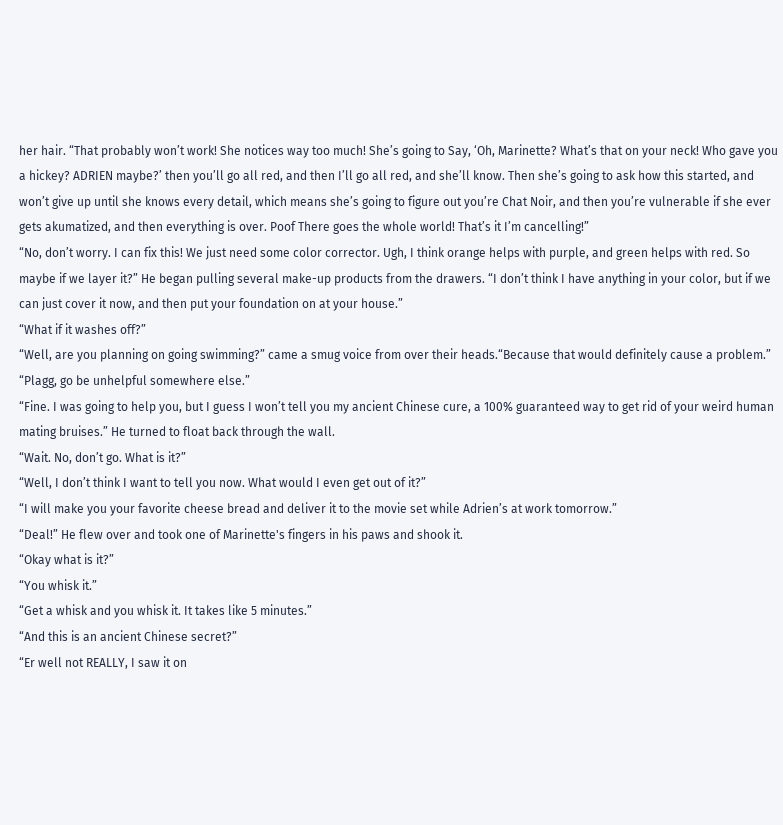her hair. “That probably won’t work! She notices way too much! She’s going to Say, ‘Oh, Marinette? What’s that on your neck! Who gave you a hickey? ADRIEN maybe?’ then you’ll go all red, and then I’ll go all red, and she’ll know. Then she’s going to ask how this started, and won’t give up until she knows every detail, which means she’s going to figure out you’re Chat Noir, and then you’re vulnerable if she ever gets akumatized, and then everything is over. Poof There goes the whole world! That’s it I’m cancelling!”
“No, don’t worry. I can fix this! We just need some color corrector. Ugh, I think orange helps with purple, and green helps with red. So maybe if we layer it?” He began pulling several make-up products from the drawers. “I don’t think I have anything in your color, but if we can just cover it now, and then put your foundation on at your house.”
“What if it washes off?”
“Well, are you planning on going swimming?” came a smug voice from over their heads.“Because that would definitely cause a problem.”
“Plagg, go be unhelpful somewhere else.”
“Fine. I was going to help you, but I guess I won’t tell you my ancient Chinese cure, a 100% guaranteed way to get rid of your weird human mating bruises.” He turned to float back through the wall.
“Wait. No, don’t go. What is it?”
“Well, I don’t think I want to tell you now. What would I even get out of it?”
“I will make you your favorite cheese bread and deliver it to the movie set while Adrien’s at work tomorrow.”
“Deal!” He flew over and took one of Marinette's fingers in his paws and shook it.
“Okay what is it?”
“You whisk it.”
“Get a whisk and you whisk it. It takes like 5 minutes.”
“And this is an ancient Chinese secret?”
“Er well not REALLY, I saw it on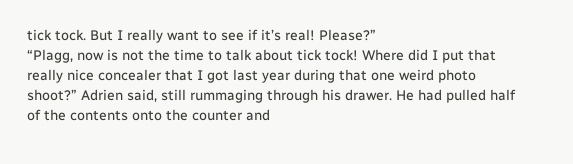tick tock. But I really want to see if it’s real! Please?”
“Plagg, now is not the time to talk about tick tock! Where did I put that really nice concealer that I got last year during that one weird photo shoot?” Adrien said, still rummaging through his drawer. He had pulled half of the contents onto the counter and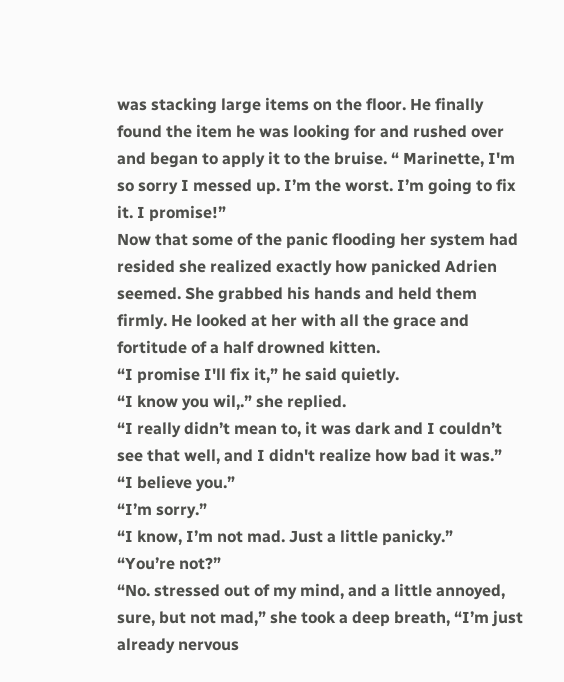was stacking large items on the floor. He finally found the item he was looking for and rushed over and began to apply it to the bruise. “ Marinette, I'm so sorry I messed up. I’m the worst. I’m going to fix it. I promise!”
Now that some of the panic flooding her system had resided she realized exactly how panicked Adrien seemed. She grabbed his hands and held them firmly. He looked at her with all the grace and fortitude of a half drowned kitten.
“I promise I'll fix it,” he said quietly.
“I know you wil,.” she replied.
“I really didn’t mean to, it was dark and I couldn’t see that well, and I didn't realize how bad it was.”
“I believe you.”
“I’m sorry.”
“I know, I’m not mad. Just a little panicky.”
“You’re not?”
“No. stressed out of my mind, and a little annoyed, sure, but not mad,” she took a deep breath, “I’m just already nervous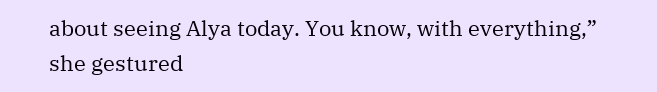about seeing Alya today. You know, with everything,” she gestured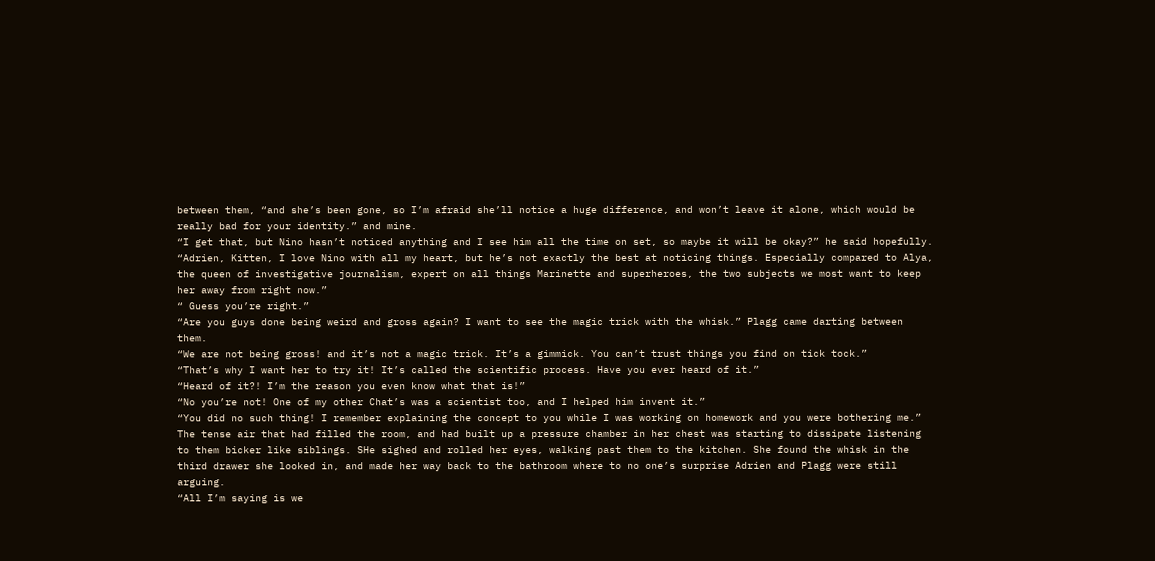between them, “and she’s been gone, so I’m afraid she’ll notice a huge difference, and won’t leave it alone, which would be really bad for your identity.” and mine.
“I get that, but Nino hasn’t noticed anything and I see him all the time on set, so maybe it will be okay?” he said hopefully.
“Adrien, Kitten, I love Nino with all my heart, but he’s not exactly the best at noticing things. Especially compared to Alya, the queen of investigative journalism, expert on all things Marinette and superheroes, the two subjects we most want to keep her away from right now.”
“ Guess you’re right.”
“Are you guys done being weird and gross again? I want to see the magic trick with the whisk.” Plagg came darting between them.
“We are not being gross! and it’s not a magic trick. It’s a gimmick. You can’t trust things you find on tick tock.”
“That’s why I want her to try it! It’s called the scientific process. Have you ever heard of it.”
“Heard of it?! I’m the reason you even know what that is!”
“No you’re not! One of my other Chat’s was a scientist too, and I helped him invent it.”
“You did no such thing! I remember explaining the concept to you while I was working on homework and you were bothering me.”
The tense air that had filled the room, and had built up a pressure chamber in her chest was starting to dissipate listening to them bicker like siblings. SHe sighed and rolled her eyes, walking past them to the kitchen. She found the whisk in the third drawer she looked in, and made her way back to the bathroom where to no one’s surprise Adrien and Plagg were still arguing.
“All I’m saying is we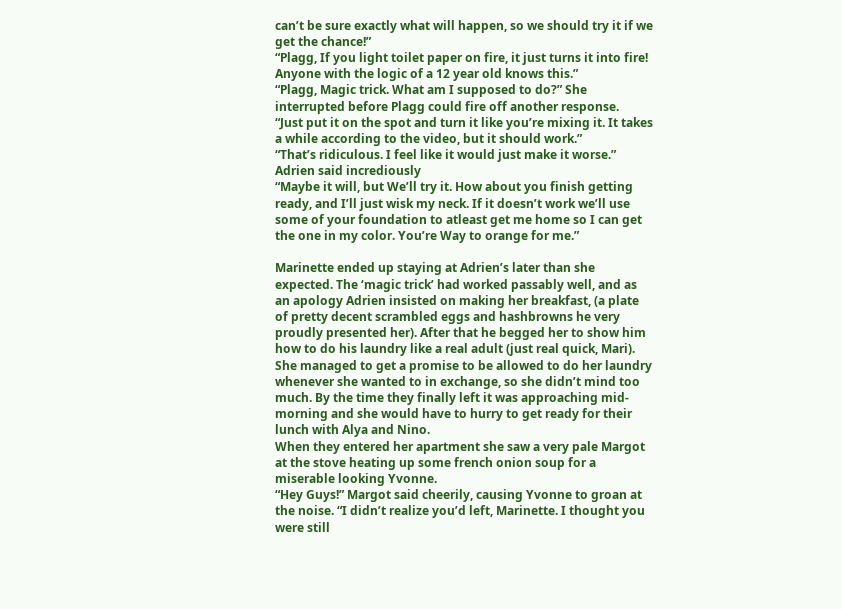can’t be sure exactly what will happen, so we should try it if we get the chance!”
“Plagg, If you light toilet paper on fire, it just turns it into fire! Anyone with the logic of a 12 year old knows this.”
“Plagg, Magic trick. What am I supposed to do?” She interrupted before Plagg could fire off another response.
“Just put it on the spot and turn it like you’re mixing it. It takes a while according to the video, but it should work.”
“That’s ridiculous. I feel like it would just make it worse.” Adrien said incrediously
“Maybe it will, but We’ll try it. How about you finish getting ready, and I’ll just wisk my neck. If it doesn’t work we’ll use some of your foundation to atleast get me home so I can get the one in my color. You’re Way to orange for me.”

Marinette ended up staying at Adrien’s later than she expected. The ‘magic trick’ had worked passably well, and as an apology Adrien insisted on making her breakfast, (a plate of pretty decent scrambled eggs and hashbrowns he very proudly presented her). After that he begged her to show him how to do his laundry like a real adult (just real quick, Mari). She managed to get a promise to be allowed to do her laundry whenever she wanted to in exchange, so she didn’t mind too much. By the time they finally left it was approaching mid-morning and she would have to hurry to get ready for their lunch with Alya and Nino.
When they entered her apartment she saw a very pale Margot at the stove heating up some french onion soup for a miserable looking Yvonne.
“Hey Guys!” Margot said cheerily, causing Yvonne to groan at the noise. “I didn’t realize you’d left, Marinette. I thought you were still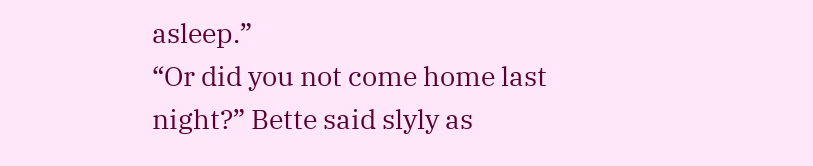asleep.”
“Or did you not come home last night?” Bette said slyly as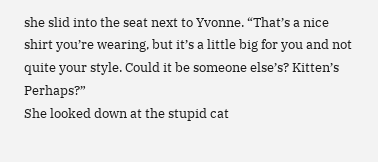she slid into the seat next to Yvonne. “That’s a nice shirt you’re wearing, but it’s a little big for you and not quite your style. Could it be someone else’s? Kitten’s Perhaps?”
She looked down at the stupid cat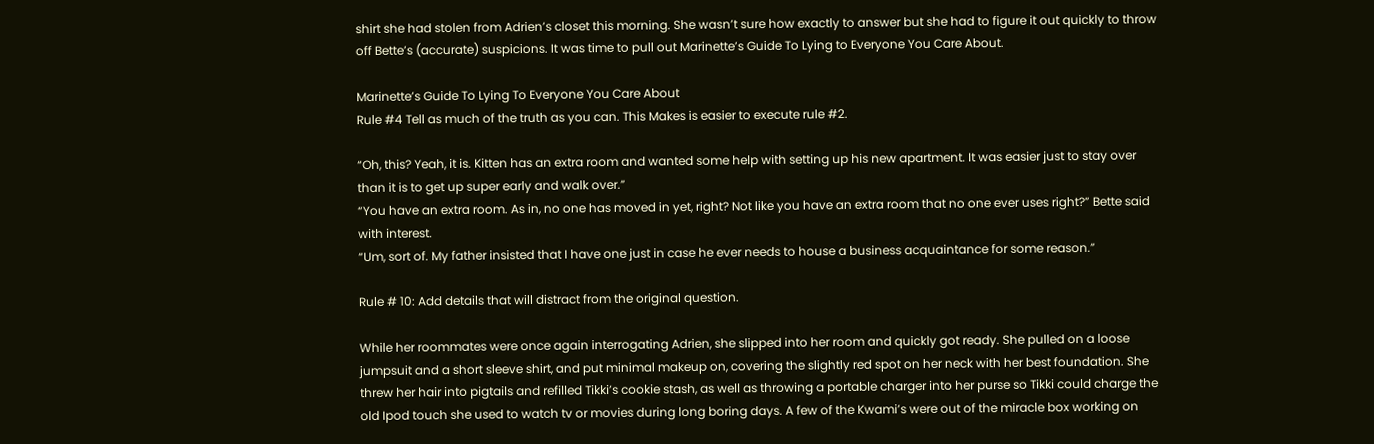shirt she had stolen from Adrien’s closet this morning. She wasn’t sure how exactly to answer but she had to figure it out quickly to throw off Bette’s (accurate) suspicions. It was time to pull out Marinette’s Guide To Lying to Everyone You Care About.

Marinette’s Guide To Lying To Everyone You Care About
Rule #4 Tell as much of the truth as you can. This Makes is easier to execute rule #2.

“Oh, this? Yeah, it is. Kitten has an extra room and wanted some help with setting up his new apartment. It was easier just to stay over than it is to get up super early and walk over.”
“You have an extra room. As in, no one has moved in yet, right? Not like you have an extra room that no one ever uses right?” Bette said with interest.
“Um, sort of. My father insisted that I have one just in case he ever needs to house a business acquaintance for some reason.”

Rule # 10: Add details that will distract from the original question.

While her roommates were once again interrogating Adrien, she slipped into her room and quickly got ready. She pulled on a loose jumpsuit and a short sleeve shirt, and put minimal makeup on, covering the slightly red spot on her neck with her best foundation. She threw her hair into pigtails and refilled Tikki’s cookie stash, as well as throwing a portable charger into her purse so Tikki could charge the old Ipod touch she used to watch tv or movies during long boring days. A few of the Kwami’s were out of the miracle box working on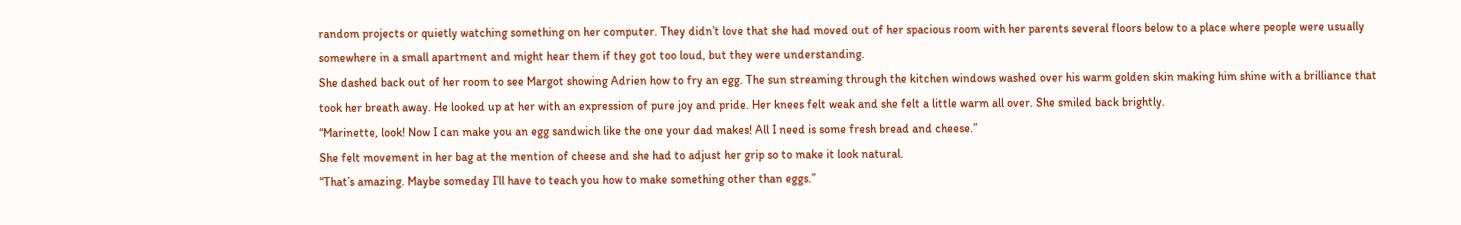random projects or quietly watching something on her computer. They didn’t love that she had moved out of her spacious room with her parents several floors below to a place where people were usually somewhere in a small apartment and might hear them if they got too loud, but they were understanding.
She dashed back out of her room to see Margot showing Adrien how to fry an egg. The sun streaming through the kitchen windows washed over his warm golden skin making him shine with a brilliance that took her breath away. He looked up at her with an expression of pure joy and pride. Her knees felt weak and she felt a little warm all over. She smiled back brightly.
“Marinette, look! Now I can make you an egg sandwich like the one your dad makes! All I need is some fresh bread and cheese.”
She felt movement in her bag at the mention of cheese and she had to adjust her grip so to make it look natural.
“That’s amazing. Maybe someday I’ll have to teach you how to make something other than eggs.”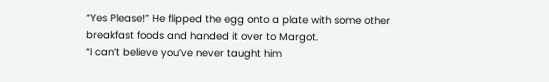“Yes Please!” He flipped the egg onto a plate with some other breakfast foods and handed it over to Margot.
“I can’t believe you’ve never taught him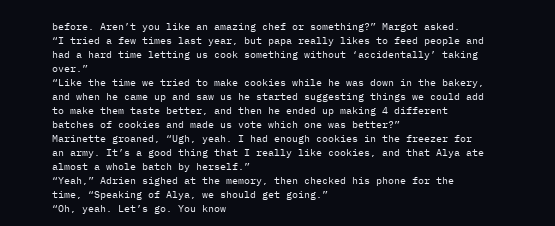before. Aren’t you like an amazing chef or something?” Margot asked.
“I tried a few times last year, but papa really likes to feed people and had a hard time letting us cook something without ‘accidentally’ taking over.”
“Like the time we tried to make cookies while he was down in the bakery, and when he came up and saw us he started suggesting things we could add to make them taste better, and then he ended up making 4 different batches of cookies and made us vote which one was better?”
Marinette groaned, “Ugh, yeah. I had enough cookies in the freezer for an army. It’s a good thing that I really like cookies, and that Alya ate almost a whole batch by herself.”
“Yeah,” Adrien sighed at the memory, then checked his phone for the time, “Speaking of Alya, we should get going.”
“Oh, yeah. Let’s go. You know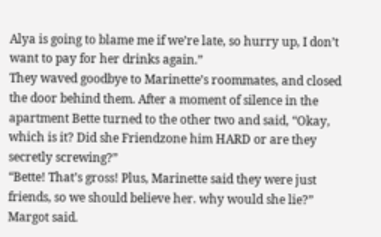Alya is going to blame me if we’re late, so hurry up, I don’t want to pay for her drinks again.”
They waved goodbye to Marinette’s roommates, and closed the door behind them. After a moment of silence in the apartment Bette turned to the other two and said, “Okay, which is it? Did she Friendzone him HARD or are they secretly screwing?”
“Bette! That’s gross! Plus, Marinette said they were just friends, so we should believe her. why would she lie?” Margot said.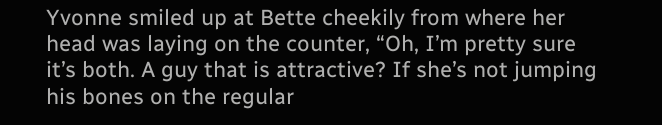Yvonne smiled up at Bette cheekily from where her head was laying on the counter, “Oh, I’m pretty sure it’s both. A guy that is attractive? If she’s not jumping his bones on the regular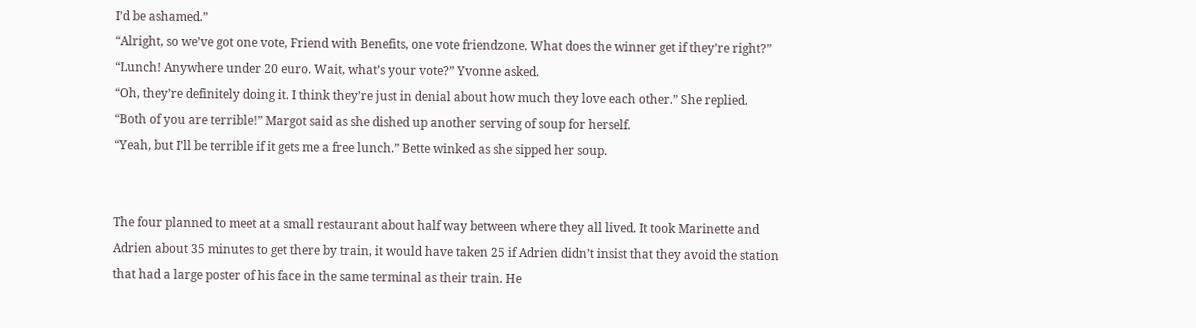I’d be ashamed.”
“Alright, so we’ve got one vote, Friend with Benefits, one vote friendzone. What does the winner get if they’re right?”
“Lunch! Anywhere under 20 euro. Wait, what’s your vote?” Yvonne asked.
“Oh, they’re definitely doing it. I think they’re just in denial about how much they love each other.” She replied.
“Both of you are terrible!” Margot said as she dished up another serving of soup for herself.
“Yeah, but I’ll be terrible if it gets me a free lunch.” Bette winked as she sipped her soup.


The four planned to meet at a small restaurant about half way between where they all lived. It took Marinette and Adrien about 35 minutes to get there by train, it would have taken 25 if Adrien didn’t insist that they avoid the station that had a large poster of his face in the same terminal as their train. He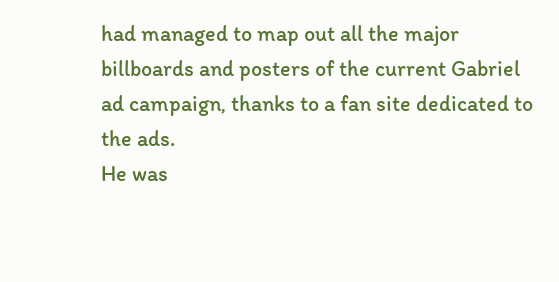had managed to map out all the major billboards and posters of the current Gabriel ad campaign, thanks to a fan site dedicated to the ads.
He was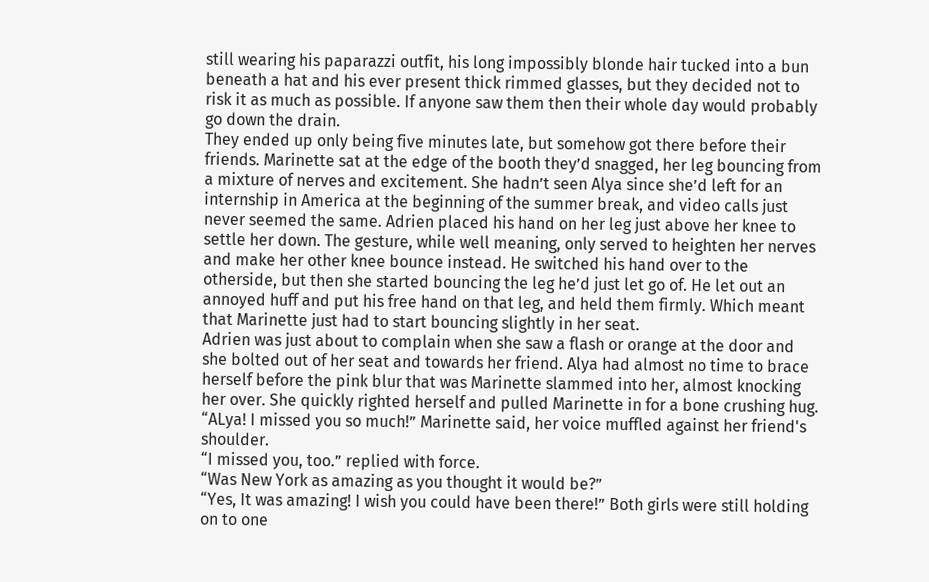still wearing his paparazzi outfit, his long impossibly blonde hair tucked into a bun beneath a hat and his ever present thick rimmed glasses, but they decided not to risk it as much as possible. If anyone saw them then their whole day would probably go down the drain.
They ended up only being five minutes late, but somehow got there before their friends. Marinette sat at the edge of the booth they’d snagged, her leg bouncing from a mixture of nerves and excitement. She hadn’t seen Alya since she’d left for an internship in America at the beginning of the summer break, and video calls just never seemed the same. Adrien placed his hand on her leg just above her knee to settle her down. The gesture, while well meaning, only served to heighten her nerves and make her other knee bounce instead. He switched his hand over to the otherside, but then she started bouncing the leg he’d just let go of. He let out an annoyed huff and put his free hand on that leg, and held them firmly. Which meant that Marinette just had to start bouncing slightly in her seat.
Adrien was just about to complain when she saw a flash or orange at the door and she bolted out of her seat and towards her friend. Alya had almost no time to brace herself before the pink blur that was Marinette slammed into her, almost knocking her over. She quickly righted herself and pulled Marinette in for a bone crushing hug.
“ALya! I missed you so much!” Marinette said, her voice muffled against her friend's shoulder.
“I missed you, too.” replied with force.
“Was New York as amazing as you thought it would be?”
“Yes, It was amazing! I wish you could have been there!” Both girls were still holding on to one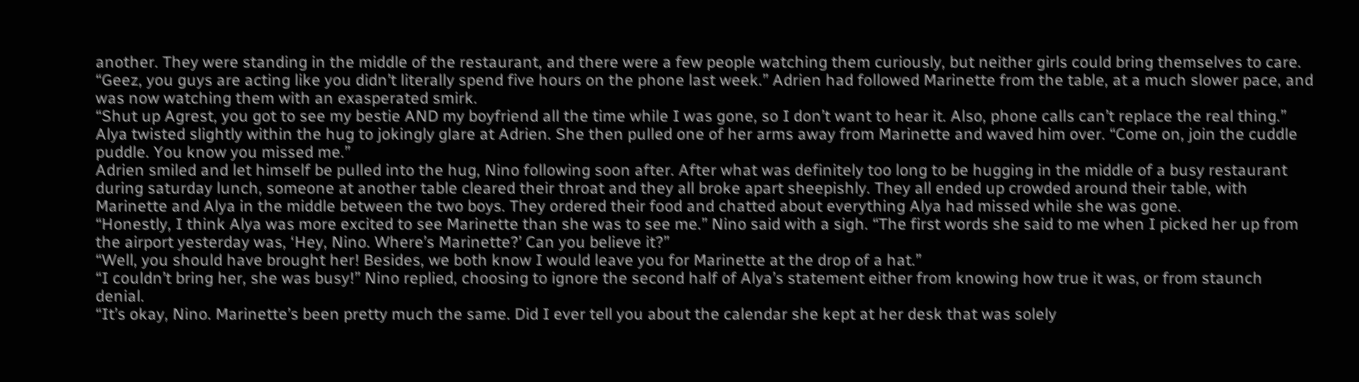another. They were standing in the middle of the restaurant, and there were a few people watching them curiously, but neither girls could bring themselves to care.
“Geez, you guys are acting like you didn’t literally spend five hours on the phone last week.” Adrien had followed Marinette from the table, at a much slower pace, and was now watching them with an exasperated smirk.
“Shut up Agrest, you got to see my bestie AND my boyfriend all the time while I was gone, so I don’t want to hear it. Also, phone calls can’t replace the real thing.” Alya twisted slightly within the hug to jokingly glare at Adrien. She then pulled one of her arms away from Marinette and waved him over. “Come on, join the cuddle puddle. You know you missed me.”
Adrien smiled and let himself be pulled into the hug, Nino following soon after. After what was definitely too long to be hugging in the middle of a busy restaurant during saturday lunch, someone at another table cleared their throat and they all broke apart sheepishly. They all ended up crowded around their table, with Marinette and Alya in the middle between the two boys. They ordered their food and chatted about everything Alya had missed while she was gone.
“Honestly, I think Alya was more excited to see Marinette than she was to see me.” Nino said with a sigh. “The first words she said to me when I picked her up from the airport yesterday was, ‘Hey, Nino. Where’s Marinette?’ Can you believe it?”
“Well, you should have brought her! Besides, we both know I would leave you for Marinette at the drop of a hat.”
“I couldn’t bring her, she was busy!” Nino replied, choosing to ignore the second half of Alya’s statement either from knowing how true it was, or from staunch denial.
“It’s okay, Nino. Marinette’s been pretty much the same. Did I ever tell you about the calendar she kept at her desk that was solely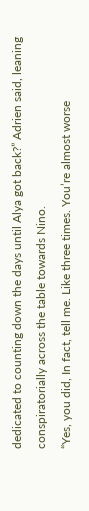dedicated to counting down the days until Alya got back?” Adrien said, leaning conspiratorially across the table towards Nino.
“Yes, you did, In fact, tell me. Like three times. You’re almost worse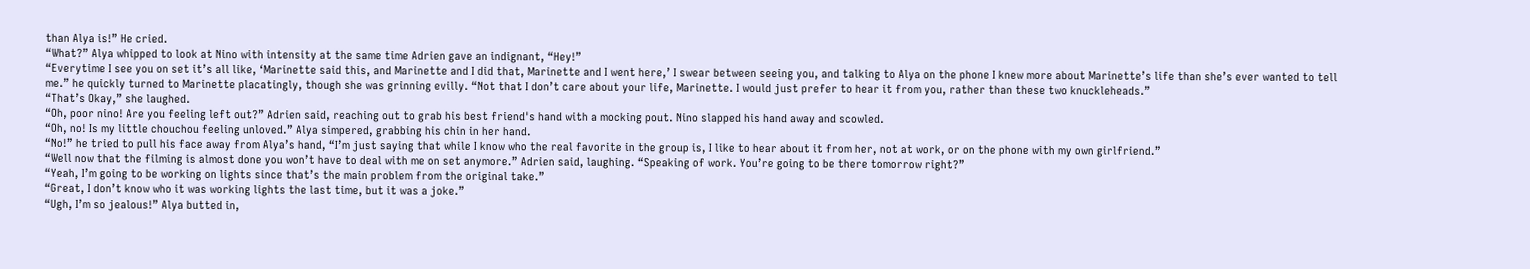than Alya is!” He cried.
“What?” Alya whipped to look at Nino with intensity at the same time Adrien gave an indignant, “Hey!”
“Everytime I see you on set it’s all like, ‘Marinette said this, and Marinette and I did that, Marinette and I went here,’ I swear between seeing you, and talking to Alya on the phone I knew more about Marinette’s life than she’s ever wanted to tell me.” he quickly turned to Marinette placatingly, though she was grinning evilly. “Not that I don’t care about your life, Marinette. I would just prefer to hear it from you, rather than these two knuckleheads.”
“That’s Okay,” she laughed.
“Oh, poor nino! Are you feeling left out?” Adrien said, reaching out to grab his best friend's hand with a mocking pout. Nino slapped his hand away and scowled.
“Oh, no! Is my little chouchou feeling unloved.” Alya simpered, grabbing his chin in her hand.
“No!” he tried to pull his face away from Alya’s hand, “I’m just saying that while I know who the real favorite in the group is, I like to hear about it from her, not at work, or on the phone with my own girlfriend.”
“Well now that the filming is almost done you won’t have to deal with me on set anymore.” Adrien said, laughing. “Speaking of work. You’re going to be there tomorrow right?”
“Yeah, I’m going to be working on lights since that’s the main problem from the original take.”
“Great, I don’t know who it was working lights the last time, but it was a joke.”
“Ugh, I’m so jealous!” Alya butted in,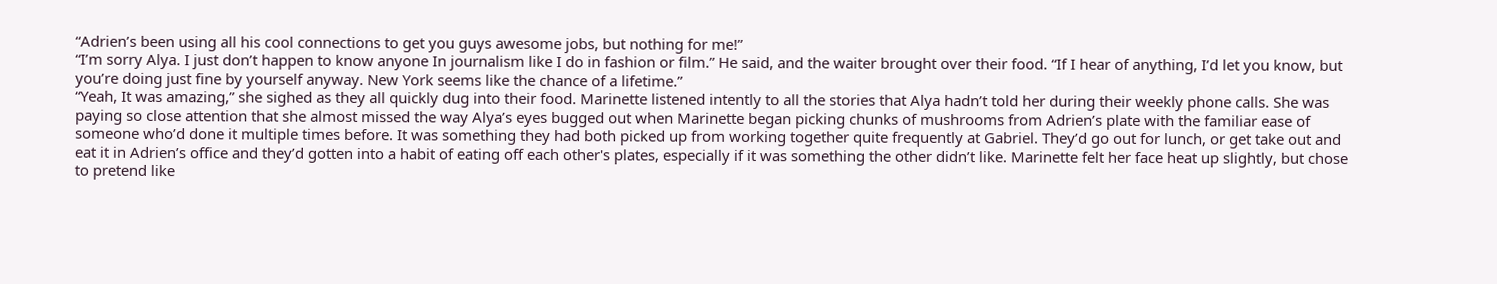“Adrien’s been using all his cool connections to get you guys awesome jobs, but nothing for me!”
“I’m sorry Alya. I just don’t happen to know anyone In journalism like I do in fashion or film.” He said, and the waiter brought over their food. “If I hear of anything, I’d let you know, but you’re doing just fine by yourself anyway. New York seems like the chance of a lifetime.”
“Yeah, It was amazing,” she sighed as they all quickly dug into their food. Marinette listened intently to all the stories that Alya hadn’t told her during their weekly phone calls. She was paying so close attention that she almost missed the way Alya’s eyes bugged out when Marinette began picking chunks of mushrooms from Adrien’s plate with the familiar ease of someone who’d done it multiple times before. It was something they had both picked up from working together quite frequently at Gabriel. They’d go out for lunch, or get take out and eat it in Adrien’s office and they’d gotten into a habit of eating off each other's plates, especially if it was something the other didn’t like. Marinette felt her face heat up slightly, but chose to pretend like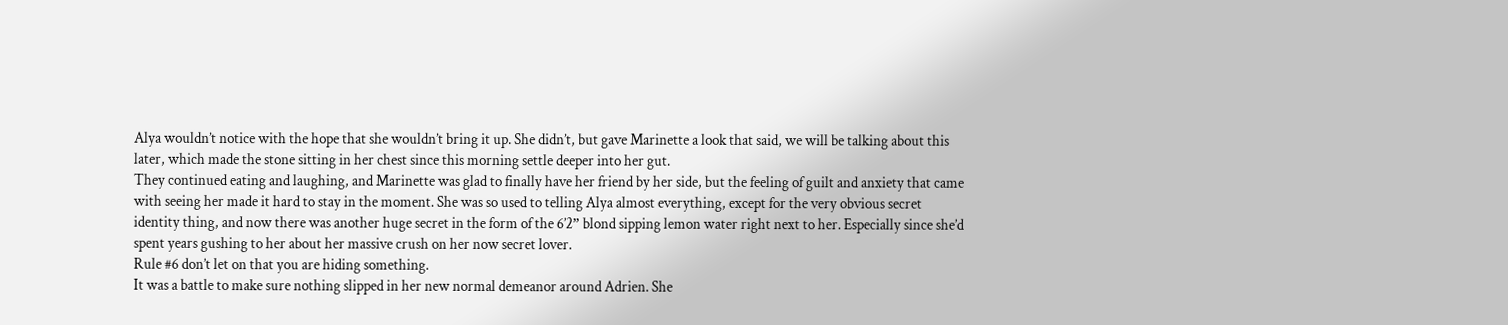Alya wouldn’t notice with the hope that she wouldn’t bring it up. She didn’t, but gave Marinette a look that said, we will be talking about this later, which made the stone sitting in her chest since this morning settle deeper into her gut.
They continued eating and laughing, and Marinette was glad to finally have her friend by her side, but the feeling of guilt and anxiety that came with seeing her made it hard to stay in the moment. She was so used to telling Alya almost everything, except for the very obvious secret identity thing, and now there was another huge secret in the form of the 6’2” blond sipping lemon water right next to her. Especially since she’d spent years gushing to her about her massive crush on her now secret lover.
Rule #6 don’t let on that you are hiding something.
It was a battle to make sure nothing slipped in her new normal demeanor around Adrien. She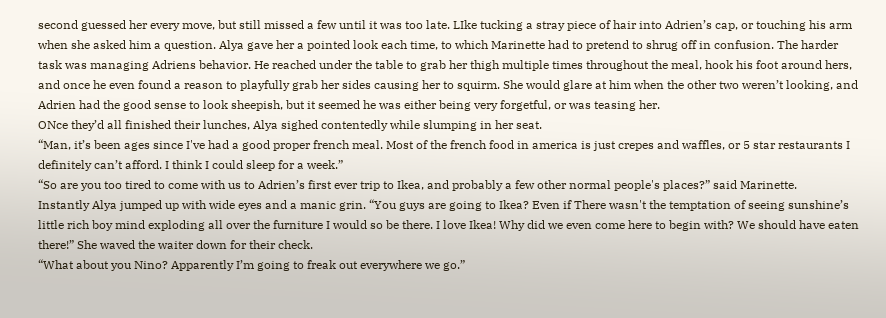second guessed her every move, but still missed a few until it was too late. LIke tucking a stray piece of hair into Adrien’s cap, or touching his arm when she asked him a question. Alya gave her a pointed look each time, to which Marinette had to pretend to shrug off in confusion. The harder task was managing Adriens behavior. He reached under the table to grab her thigh multiple times throughout the meal, hook his foot around hers, and once he even found a reason to playfully grab her sides causing her to squirm. She would glare at him when the other two weren’t looking, and Adrien had the good sense to look sheepish, but it seemed he was either being very forgetful, or was teasing her.
ONce they’d all finished their lunches, Alya sighed contentedly while slumping in her seat.
“Man, it’s been ages since I've had a good proper french meal. Most of the french food in america is just crepes and waffles, or 5 star restaurants I definitely can’t afford. I think I could sleep for a week.”
“So are you too tired to come with us to Adrien’s first ever trip to Ikea, and probably a few other normal people's places?” said Marinette.
Instantly Alya jumped up with wide eyes and a manic grin. “You guys are going to Ikea? Even if There wasn't the temptation of seeing sunshine’s little rich boy mind exploding all over the furniture I would so be there. I love Ikea! Why did we even come here to begin with? We should have eaten there!” She waved the waiter down for their check.
“What about you Nino? Apparently I’m going to freak out everywhere we go.”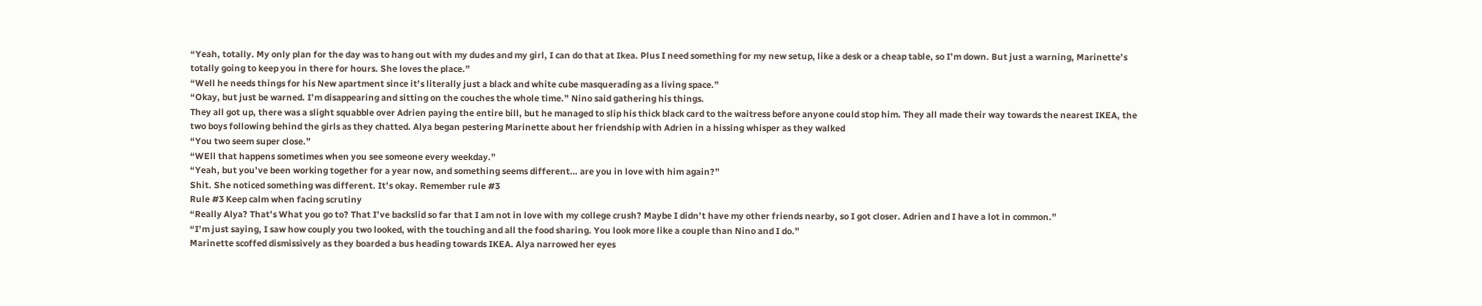“Yeah, totally. My only plan for the day was to hang out with my dudes and my girl, I can do that at Ikea. Plus I need something for my new setup, like a desk or a cheap table, so I’m down. But just a warning, Marinette’s totally going to keep you in there for hours. She loves the place.”
“Well he needs things for his New apartment since it’s literally just a black and white cube masquerading as a living space.”
“Okay, but just be warned. I’m disappearing and sitting on the couches the whole time.” Nino said gathering his things.
They all got up, there was a slight squabble over Adrien paying the entire bill, but he managed to slip his thick black card to the waitress before anyone could stop him. They all made their way towards the nearest IKEA, the two boys following behind the girls as they chatted. Alya began pestering Marinette about her friendship with Adrien in a hissing whisper as they walked
“You two seem super close.”
“WEll that happens sometimes when you see someone every weekday.”
“Yeah, but you’ve been working together for a year now, and something seems different… are you in love with him again?”
Shit. She noticed something was different. It’s okay. Remember rule #3
Rule #3 Keep calm when facing scrutiny
“Really Alya? That’s What you go to? That I’ve backslid so far that I am not in love with my college crush? Maybe I didn’t have my other friends nearby, so I got closer. Adrien and I have a lot in common.”
“I’m just saying, I saw how couply you two looked, with the touching and all the food sharing. You look more like a couple than Nino and I do.”
Marinette scoffed dismissively as they boarded a bus heading towards IKEA. Alya narrowed her eyes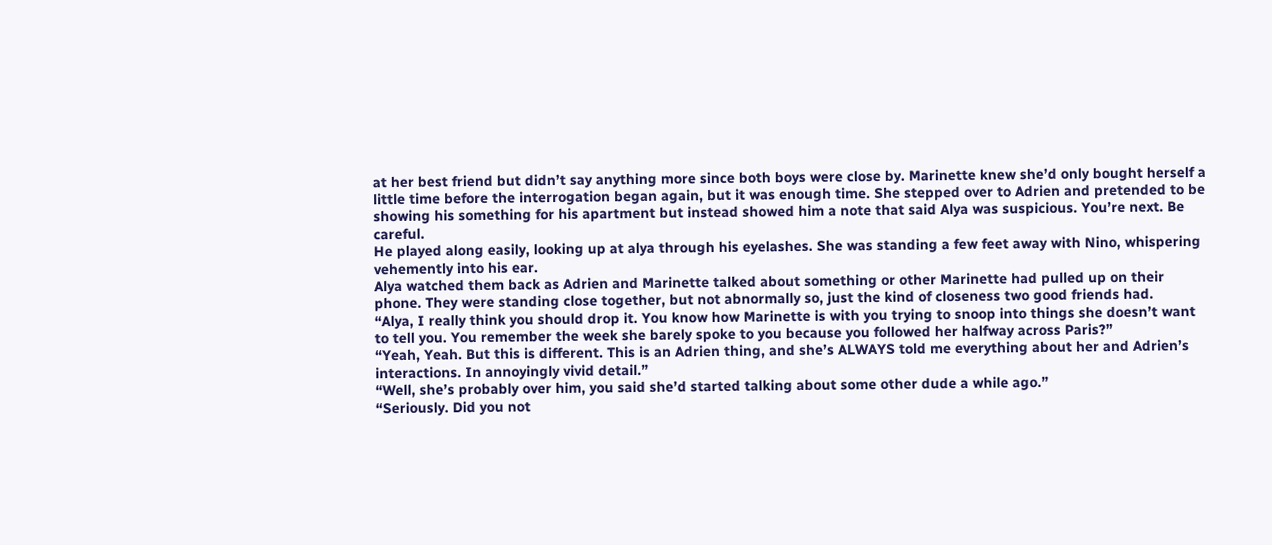at her best friend but didn’t say anything more since both boys were close by. Marinette knew she’d only bought herself a little time before the interrogation began again, but it was enough time. She stepped over to Adrien and pretended to be showing his something for his apartment but instead showed him a note that said Alya was suspicious. You’re next. Be careful.
He played along easily, looking up at alya through his eyelashes. She was standing a few feet away with Nino, whispering vehemently into his ear.
Alya watched them back as Adrien and Marinette talked about something or other Marinette had pulled up on their phone. They were standing close together, but not abnormally so, just the kind of closeness two good friends had.
“Alya, I really think you should drop it. You know how Marinette is with you trying to snoop into things she doesn’t want to tell you. You remember the week she barely spoke to you because you followed her halfway across Paris?”
“Yeah, Yeah. But this is different. This is an Adrien thing, and she’s ALWAYS told me everything about her and Adrien’s interactions. In annoyingly vivid detail.”
“Well, she’s probably over him, you said she’d started talking about some other dude a while ago.”
“Seriously. Did you not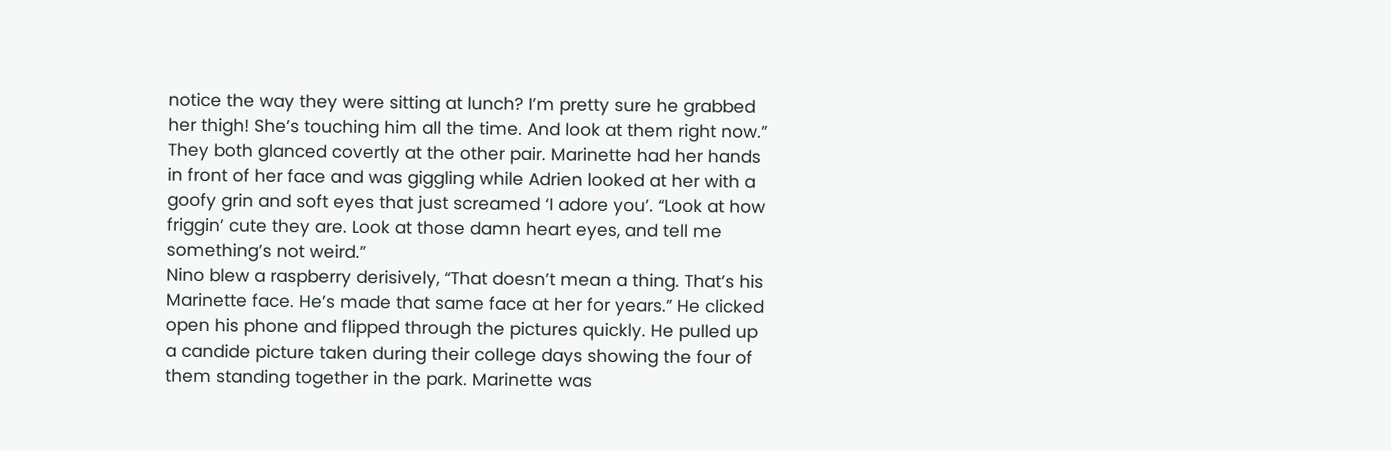notice the way they were sitting at lunch? I’m pretty sure he grabbed her thigh! She’s touching him all the time. And look at them right now.” They both glanced covertly at the other pair. Marinette had her hands in front of her face and was giggling while Adrien looked at her with a goofy grin and soft eyes that just screamed ‘I adore you’. “Look at how friggin’ cute they are. Look at those damn heart eyes, and tell me something’s not weird.”
Nino blew a raspberry derisively, “That doesn’t mean a thing. That’s his Marinette face. He’s made that same face at her for years.” He clicked open his phone and flipped through the pictures quickly. He pulled up a candide picture taken during their college days showing the four of them standing together in the park. Marinette was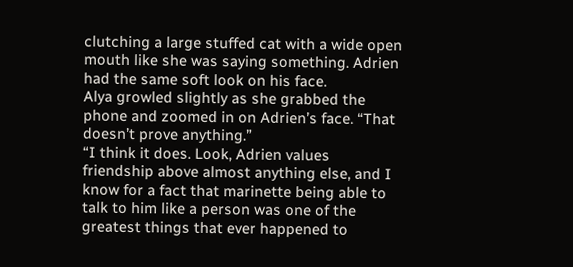clutching a large stuffed cat with a wide open mouth like she was saying something. Adrien had the same soft look on his face.
Alya growled slightly as she grabbed the phone and zoomed in on Adrien’s face. “That doesn’t prove anything.”
“I think it does. Look, Adrien values friendship above almost anything else, and I know for a fact that marinette being able to talk to him like a person was one of the greatest things that ever happened to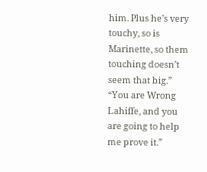him. Plus he’s very touchy, so is Marinette, so them touching doesn’t seem that big.”
“You are Wrong Lahiffe, and you are going to help me prove it.”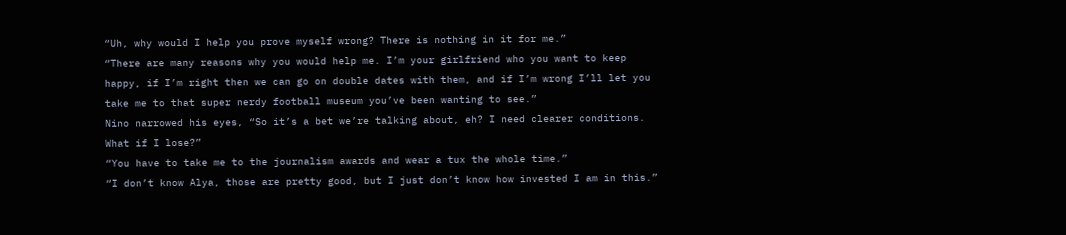“Uh, why would I help you prove myself wrong? There is nothing in it for me.”
“There are many reasons why you would help me. I’m your girlfriend who you want to keep happy, if I’m right then we can go on double dates with them, and if I’m wrong I’ll let you take me to that super nerdy football museum you’ve been wanting to see.”
Nino narrowed his eyes, “So it’s a bet we’re talking about, eh? I need clearer conditions. What if I lose?”
“You have to take me to the journalism awards and wear a tux the whole time.”
“I don’t know Alya, those are pretty good, but I just don’t know how invested I am in this.”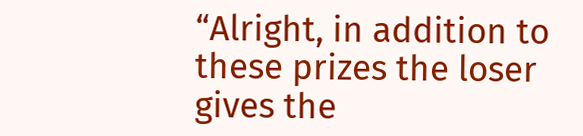“Alright, in addition to these prizes the loser gives the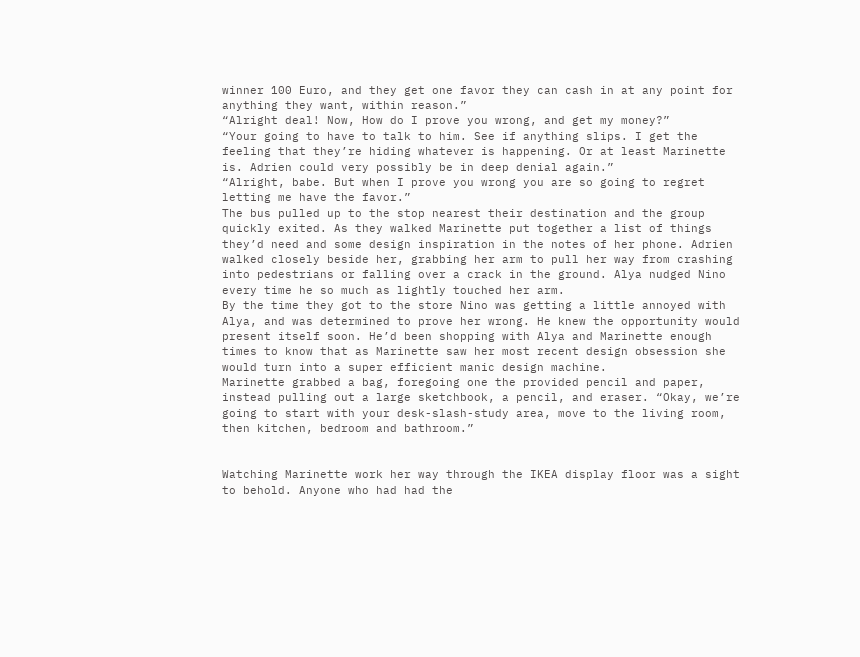winner 100 Euro, and they get one favor they can cash in at any point for anything they want, within reason.”
“Alright deal! Now, How do I prove you wrong, and get my money?”
“Your going to have to talk to him. See if anything slips. I get the feeling that they’re hiding whatever is happening. Or at least Marinette is. Adrien could very possibly be in deep denial again.”
“Alright, babe. But when I prove you wrong you are so going to regret letting me have the favor.”
The bus pulled up to the stop nearest their destination and the group quickly exited. As they walked Marinette put together a list of things they’d need and some design inspiration in the notes of her phone. Adrien walked closely beside her, grabbing her arm to pull her way from crashing into pedestrians or falling over a crack in the ground. Alya nudged Nino every time he so much as lightly touched her arm.
By the time they got to the store Nino was getting a little annoyed with Alya, and was determined to prove her wrong. He knew the opportunity would present itself soon. He’d been shopping with Alya and Marinette enough times to know that as Marinette saw her most recent design obsession she would turn into a super efficient manic design machine.
Marinette grabbed a bag, foregoing one the provided pencil and paper, instead pulling out a large sketchbook, a pencil, and eraser. “Okay, we’re going to start with your desk-slash-study area, move to the living room, then kitchen, bedroom and bathroom.”


Watching Marinette work her way through the IKEA display floor was a sight to behold. Anyone who had had the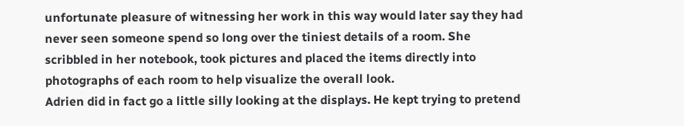unfortunate pleasure of witnessing her work in this way would later say they had never seen someone spend so long over the tiniest details of a room. She scribbled in her notebook, took pictures and placed the items directly into photographs of each room to help visualize the overall look.
Adrien did in fact go a little silly looking at the displays. He kept trying to pretend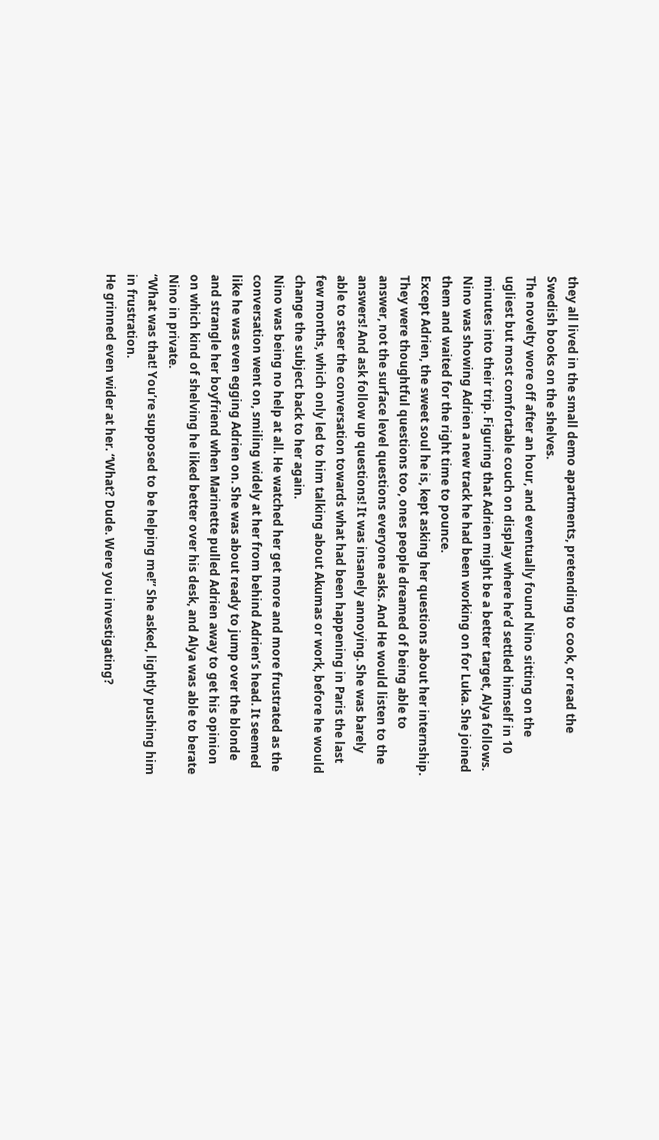they all lived in the small demo apartments, pretending to cook, or read the Swedish books on the shelves.
The novelty wore off after an hour, and eventually found Nino sitting on the ugliest but most comfortable couch on display where he’d settled himself in 10 minutes into their trip. Figuring that Adrien might be a better target, Alya follows. Nino was showing Adrien a new track he had been working on for Luka. She joined them and waited for the right time to pounce.
Except Adrien, the sweet soul he is, kept asking her questions about her internship. They were thoughtful questions too, ones people dreamed of being able to answer, not the surface level questions everyone asks. And He would listen to the answers! And ask follow up questions! It was insanely annoying. She was barely able to steer the conversation towards what had been happening in Paris the last few months, which only led to him talking about Akumas or work, before he would change the subject back to her again.
Nino was being no help at all. He watched her get more and more frustrated as the conversation went on, smiling widely at her from behind Adrien’s head. It seemed like he was even egging Adrien on. She was about ready to jump over the blonde and strangle her boyfriend when Marinette pulled Adrien away to get his opinion on which kind of shelving he liked better over his desk, and Alya was able to berate Nino in private.
“What was that! You’re supposed to be helping me!” She asked, lightly pushing him in frustration.
He grinned even wider at her. “What? Dude. Were you investigating?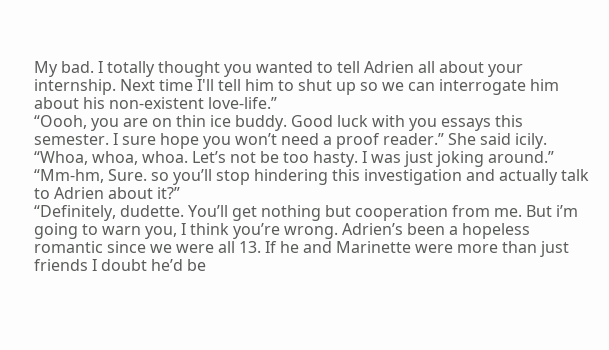My bad. I totally thought you wanted to tell Adrien all about your internship. Next time I'll tell him to shut up so we can interrogate him about his non-existent love-life.”
“Oooh, you are on thin ice buddy. Good luck with you essays this semester. I sure hope you won’t need a proof reader.” She said icily.
“Whoa, whoa, whoa. Let’s not be too hasty. I was just joking around.”
“Mm-hm, Sure. so you’ll stop hindering this investigation and actually talk to Adrien about it?”
“Definitely, dudette. You’ll get nothing but cooperation from me. But i’m going to warn you, I think you’re wrong. Adrien’s been a hopeless romantic since we were all 13. If he and Marinette were more than just friends I doubt he’d be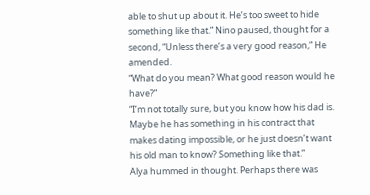able to shut up about it. He’s too sweet to hide something like that.” Nino paused, thought for a second, “Unless there’s a very good reason,” He amended.
“What do you mean? What good reason would he have?”
“I’m not totally sure, but you know how his dad is. Maybe he has something in his contract that makes dating impossible, or he just doesn’t want his old man to know? Something like that.”
Alya hummed in thought. Perhaps there was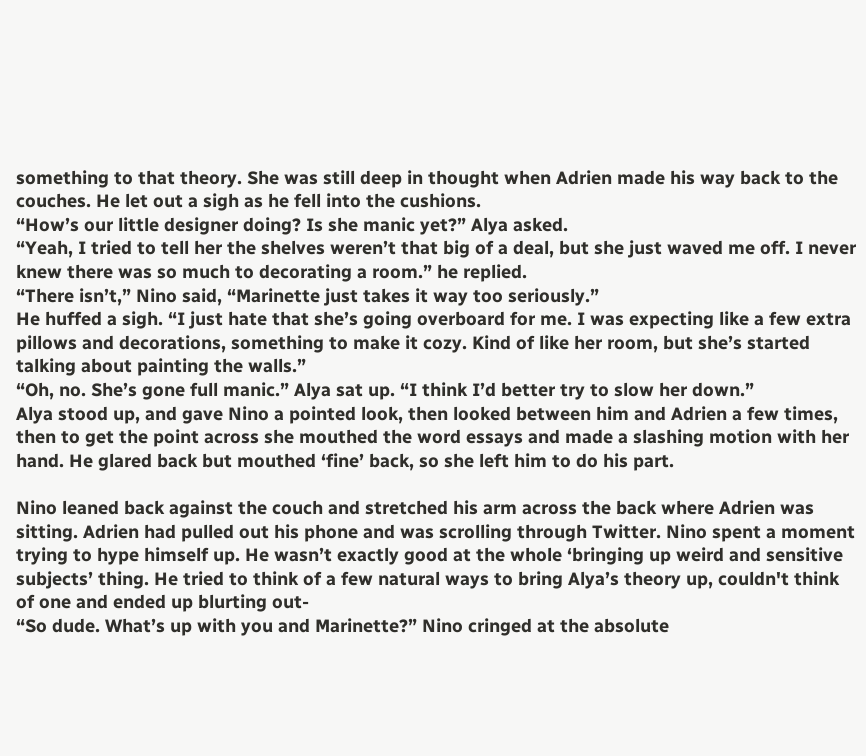something to that theory. She was still deep in thought when Adrien made his way back to the couches. He let out a sigh as he fell into the cushions.
“How’s our little designer doing? Is she manic yet?” Alya asked.
“Yeah, I tried to tell her the shelves weren’t that big of a deal, but she just waved me off. I never knew there was so much to decorating a room.” he replied.
“There isn’t,” Nino said, “Marinette just takes it way too seriously.”
He huffed a sigh. “I just hate that she’s going overboard for me. I was expecting like a few extra pillows and decorations, something to make it cozy. Kind of like her room, but she’s started talking about painting the walls.”
“Oh, no. She’s gone full manic.” Alya sat up. “I think I’d better try to slow her down.”
Alya stood up, and gave Nino a pointed look, then looked between him and Adrien a few times, then to get the point across she mouthed the word essays and made a slashing motion with her hand. He glared back but mouthed ‘fine’ back, so she left him to do his part.

Nino leaned back against the couch and stretched his arm across the back where Adrien was sitting. Adrien had pulled out his phone and was scrolling through Twitter. Nino spent a moment trying to hype himself up. He wasn’t exactly good at the whole ‘bringing up weird and sensitive subjects’ thing. He tried to think of a few natural ways to bring Alya’s theory up, couldn't think of one and ended up blurting out-
“So dude. What’s up with you and Marinette?” Nino cringed at the absolute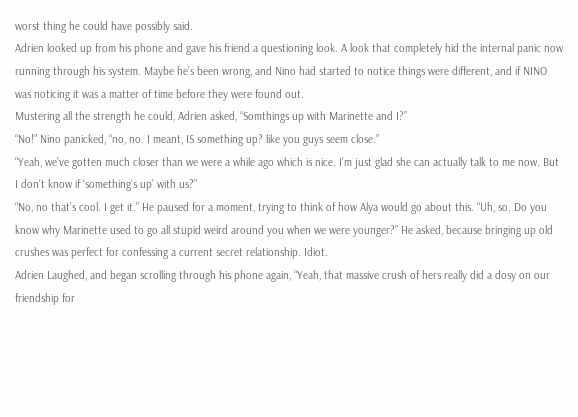worst thing he could have possibly said.
Adrien looked up from his phone and gave his friend a questioning look. A look that completely hid the internal panic now running through his system. Maybe he’s been wrong, and Nino had started to notice things were different, and if NINO was noticing it was a matter of time before they were found out.
Mustering all the strength he could, Adrien asked, “Somthings up with Marinette and I?”
“No!” Nino panicked, “no, no. I meant, IS something up? like you guys seem close.”
“Yeah, we’ve gotten much closer than we were a while ago which is nice. I’m just glad she can actually talk to me now. But I don’t know if ‘something’s up’ with us?”
“No, no that’s cool. I get it.” He paused for a moment, trying to think of how Alya would go about this. “Uh, so. Do you know why Marinette used to go all stupid weird around you when we were younger?” He asked, because bringing up old crushes was perfect for confessing a current secret relationship. Idiot.
Adrien Laughed, and began scrolling through his phone again, “Yeah, that massive crush of hers really did a dosy on our friendship for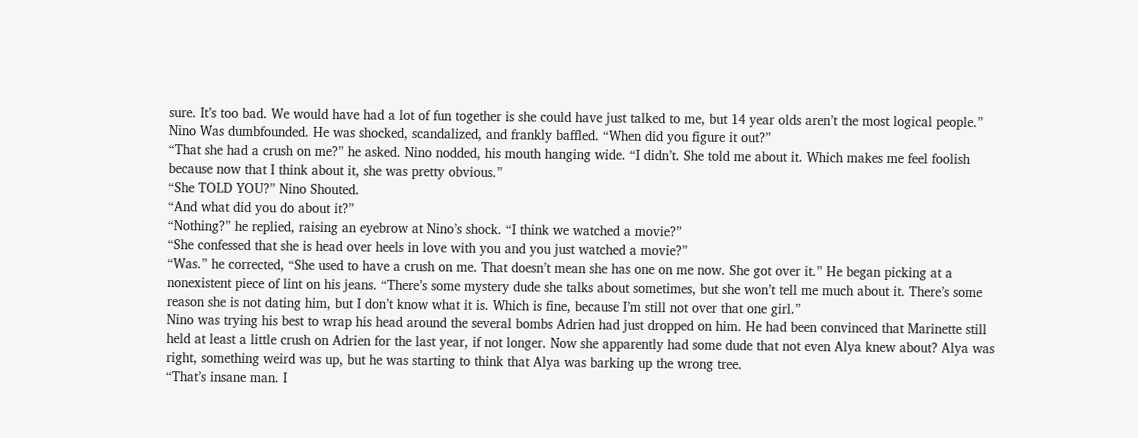sure. It’s too bad. We would have had a lot of fun together is she could have just talked to me, but 14 year olds aren’t the most logical people.”
Nino Was dumbfounded. He was shocked, scandalized, and frankly baffled. “When did you figure it out?”
“That she had a crush on me?” he asked. Nino nodded, his mouth hanging wide. “I didn’t. She told me about it. Which makes me feel foolish because now that I think about it, she was pretty obvious.”
“She TOLD YOU?” Nino Shouted.
“And what did you do about it?”
“Nothing?” he replied, raising an eyebrow at Nino’s shock. “I think we watched a movie?”
“She confessed that she is head over heels in love with you and you just watched a movie?”
“Was.” he corrected, “She used to have a crush on me. That doesn’t mean she has one on me now. She got over it.” He began picking at a nonexistent piece of lint on his jeans. “There’s some mystery dude she talks about sometimes, but she won’t tell me much about it. There’s some reason she is not dating him, but I don’t know what it is. Which is fine, because I’m still not over that one girl.”
Nino was trying his best to wrap his head around the several bombs Adrien had just dropped on him. He had been convinced that Marinette still held at least a little crush on Adrien for the last year, if not longer. Now she apparently had some dude that not even Alya knew about? Alya was right, something weird was up, but he was starting to think that Alya was barking up the wrong tree.
“That’s insane man. I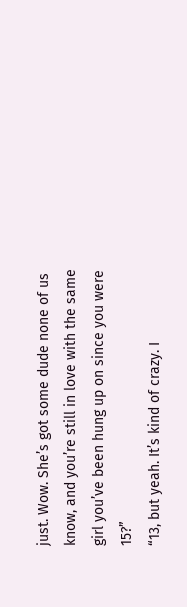just. Wow. She’s got some dude none of us know, and you’re still in love with the same girl you’ve been hung up on since you were 15?”
“13, but yeah. It’s kind of crazy. I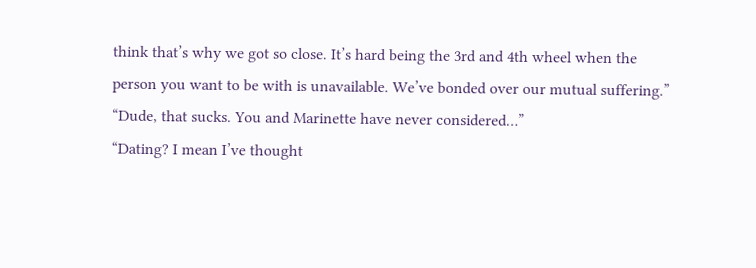think that’s why we got so close. It’s hard being the 3rd and 4th wheel when the person you want to be with is unavailable. We’ve bonded over our mutual suffering.”
“Dude, that sucks. You and Marinette have never considered…”
“Dating? I mean I’ve thought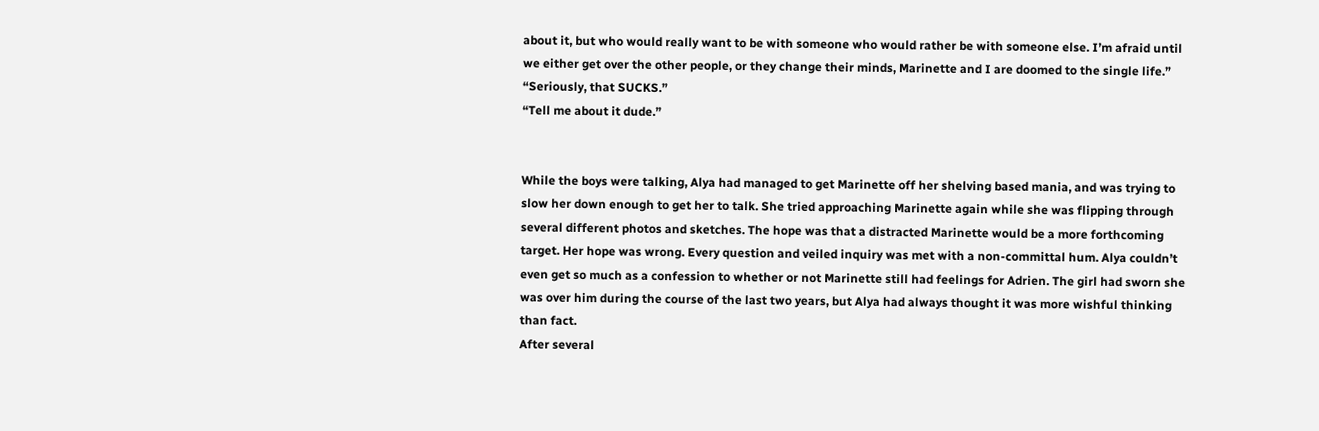about it, but who would really want to be with someone who would rather be with someone else. I’m afraid until we either get over the other people, or they change their minds, Marinette and I are doomed to the single life.”
“Seriously, that SUCKS.”
“Tell me about it dude.”


While the boys were talking, Alya had managed to get Marinette off her shelving based mania, and was trying to slow her down enough to get her to talk. She tried approaching Marinette again while she was flipping through several different photos and sketches. The hope was that a distracted Marinette would be a more forthcoming target. Her hope was wrong. Every question and veiled inquiry was met with a non-committal hum. Alya couldn’t even get so much as a confession to whether or not Marinette still had feelings for Adrien. The girl had sworn she was over him during the course of the last two years, but Alya had always thought it was more wishful thinking than fact.
After several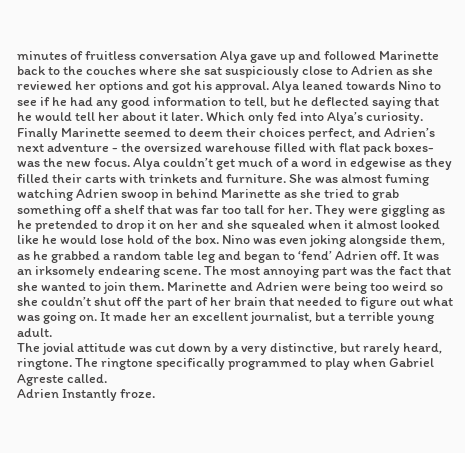minutes of fruitless conversation Alya gave up and followed Marinette back to the couches where she sat suspiciously close to Adrien as she reviewed her options and got his approval. Alya leaned towards Nino to see if he had any good information to tell, but he deflected saying that he would tell her about it later. Which only fed into Alya’s curiosity.
Finally Marinette seemed to deem their choices perfect, and Adrien’s next adventure - the oversized warehouse filled with flat pack boxes- was the new focus. Alya couldn’t get much of a word in edgewise as they filled their carts with trinkets and furniture. She was almost fuming watching Adrien swoop in behind Marinette as she tried to grab something off a shelf that was far too tall for her. They were giggling as he pretended to drop it on her and she squealed when it almost looked like he would lose hold of the box. Nino was even joking alongside them, as he grabbed a random table leg and began to ‘fend’ Adrien off. It was an irksomely endearing scene. The most annoying part was the fact that she wanted to join them. Marinette and Adrien were being too weird so she couldn’t shut off the part of her brain that needed to figure out what was going on. It made her an excellent journalist, but a terrible young adult.
The jovial attitude was cut down by a very distinctive, but rarely heard, ringtone. The ringtone specifically programmed to play when Gabriel Agreste called.
Adrien Instantly froze.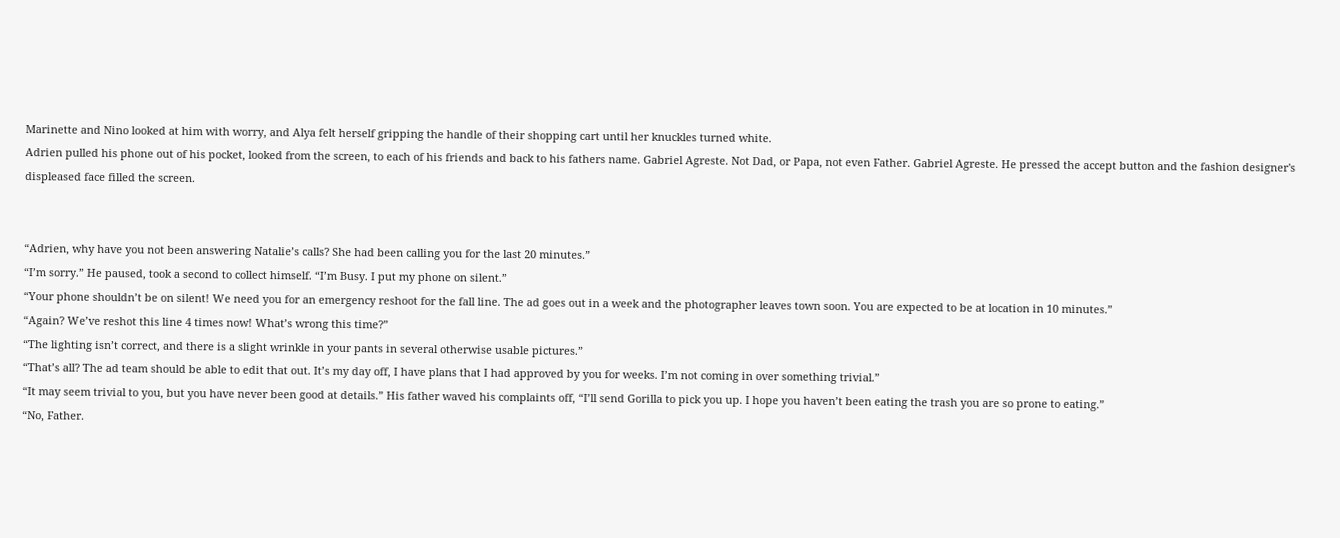Marinette and Nino looked at him with worry, and Alya felt herself gripping the handle of their shopping cart until her knuckles turned white.
Adrien pulled his phone out of his pocket, looked from the screen, to each of his friends and back to his fathers name. Gabriel Agreste. Not Dad, or Papa, not even Father. Gabriel Agreste. He pressed the accept button and the fashion designer's displeased face filled the screen.


“Adrien, why have you not been answering Natalie’s calls? She had been calling you for the last 20 minutes.”
“I’m sorry.” He paused, took a second to collect himself. “I’m Busy. I put my phone on silent.”
“Your phone shouldn’t be on silent! We need you for an emergency reshoot for the fall line. The ad goes out in a week and the photographer leaves town soon. You are expected to be at location in 10 minutes.”
“Again? We’ve reshot this line 4 times now! What’s wrong this time?”
“The lighting isn’t correct, and there is a slight wrinkle in your pants in several otherwise usable pictures.”
“That’s all? The ad team should be able to edit that out. It’s my day off, I have plans that I had approved by you for weeks. I’m not coming in over something trivial.”
“It may seem trivial to you, but you have never been good at details.” His father waved his complaints off, “I’ll send Gorilla to pick you up. I hope you haven’t been eating the trash you are so prone to eating.”
“No, Father.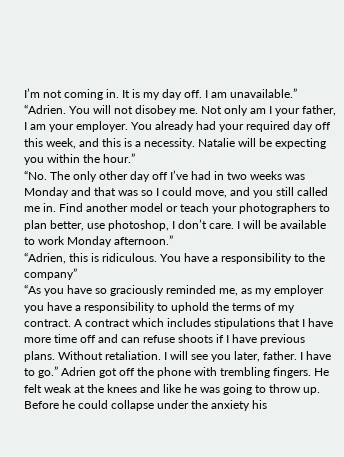I’m not coming in. It is my day off. I am unavailable.”
“Adrien. You will not disobey me. Not only am I your father, I am your employer. You already had your required day off this week, and this is a necessity. Natalie will be expecting you within the hour.”
“No. The only other day off I’ve had in two weeks was Monday and that was so I could move, and you still called me in. Find another model or teach your photographers to plan better, use photoshop, I don’t care. I will be available to work Monday afternoon.”
“Adrien, this is ridiculous. You have a responsibility to the company”
“As you have so graciously reminded me, as my employer you have a responsibility to uphold the terms of my contract. A contract which includes stipulations that I have more time off and can refuse shoots if I have previous plans. Without retaliation. I will see you later, father. I have to go.” Adrien got off the phone with trembling fingers. He felt weak at the knees and like he was going to throw up. Before he could collapse under the anxiety his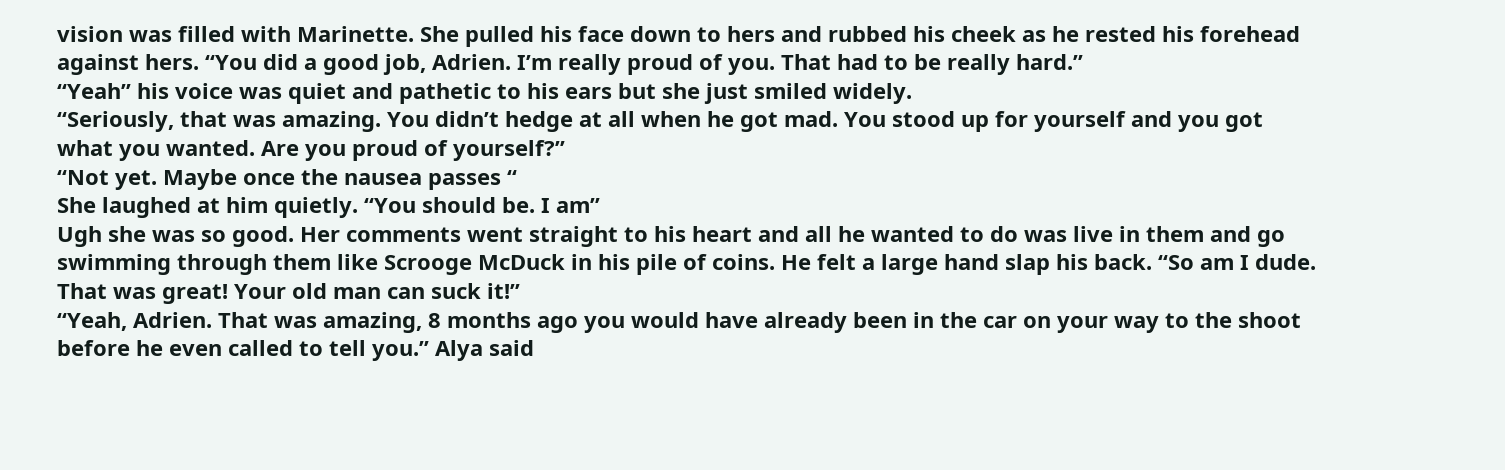vision was filled with Marinette. She pulled his face down to hers and rubbed his cheek as he rested his forehead against hers. “You did a good job, Adrien. I’m really proud of you. That had to be really hard.”
“Yeah” his voice was quiet and pathetic to his ears but she just smiled widely.
“Seriously, that was amazing. You didn’t hedge at all when he got mad. You stood up for yourself and you got what you wanted. Are you proud of yourself?”
“Not yet. Maybe once the nausea passes “
She laughed at him quietly. “You should be. I am”
Ugh she was so good. Her comments went straight to his heart and all he wanted to do was live in them and go swimming through them like Scrooge McDuck in his pile of coins. He felt a large hand slap his back. “So am I dude. That was great! Your old man can suck it!”
“Yeah, Adrien. That was amazing, 8 months ago you would have already been in the car on your way to the shoot before he even called to tell you.” Alya said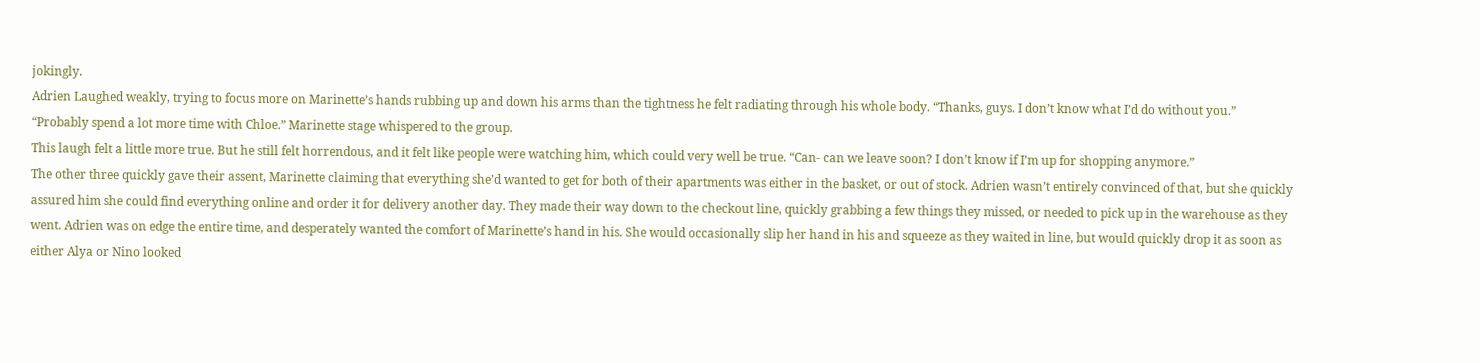jokingly.
Adrien Laughed weakly, trying to focus more on Marinette’s hands rubbing up and down his arms than the tightness he felt radiating through his whole body. “Thanks, guys. I don’t know what I’d do without you.”
“Probably spend a lot more time with Chloe.” Marinette stage whispered to the group.
This laugh felt a little more true. But he still felt horrendous, and it felt like people were watching him, which could very well be true. “Can- can we leave soon? I don’t know if I’m up for shopping anymore.”
The other three quickly gave their assent, Marinette claiming that everything she’d wanted to get for both of their apartments was either in the basket, or out of stock. Adrien wasn’t entirely convinced of that, but she quickly assured him she could find everything online and order it for delivery another day. They made their way down to the checkout line, quickly grabbing a few things they missed, or needed to pick up in the warehouse as they went. Adrien was on edge the entire time, and desperately wanted the comfort of Marinette’s hand in his. She would occasionally slip her hand in his and squeeze as they waited in line, but would quickly drop it as soon as either Alya or Nino looked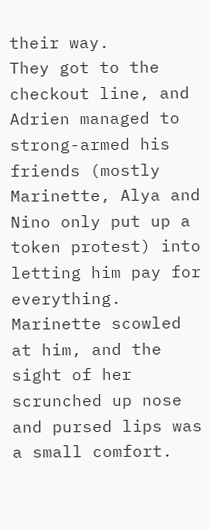their way.
They got to the checkout line, and Adrien managed to strong-armed his friends (mostly Marinette, Alya and Nino only put up a token protest) into letting him pay for everything. Marinette scowled at him, and the sight of her scrunched up nose and pursed lips was a small comfort.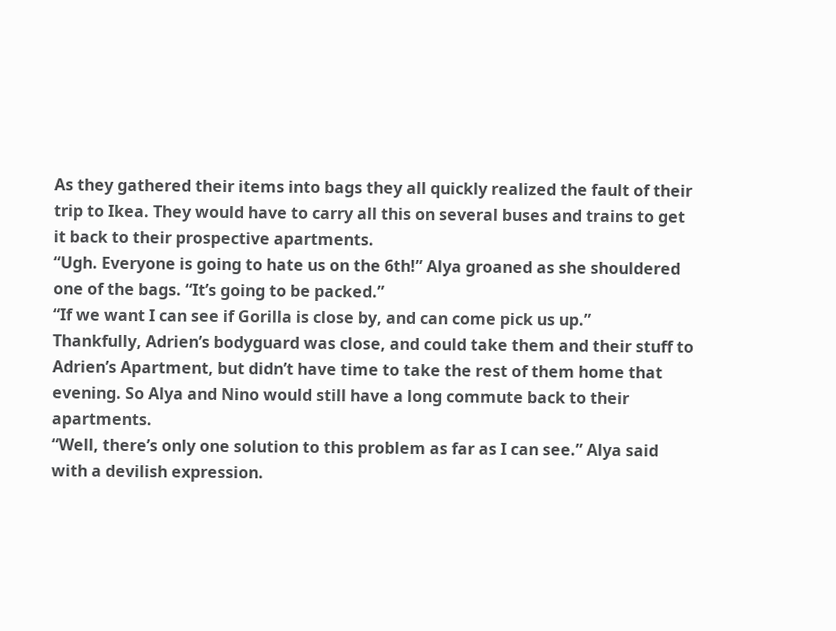As they gathered their items into bags they all quickly realized the fault of their trip to Ikea. They would have to carry all this on several buses and trains to get it back to their prospective apartments.
“Ugh. Everyone is going to hate us on the 6th!” Alya groaned as she shouldered one of the bags. “It’s going to be packed.”
“If we want I can see if Gorilla is close by, and can come pick us up.”
Thankfully, Adrien’s bodyguard was close, and could take them and their stuff to Adrien’s Apartment, but didn’t have time to take the rest of them home that evening. So Alya and Nino would still have a long commute back to their apartments.
“Well, there’s only one solution to this problem as far as I can see.” Alya said with a devilish expression.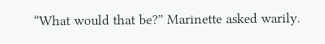“What would that be?” Marinette asked warily.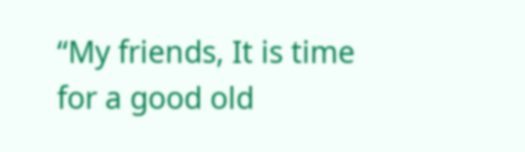“My friends, It is time for a good old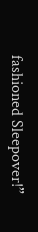fashioned Sleepover!”